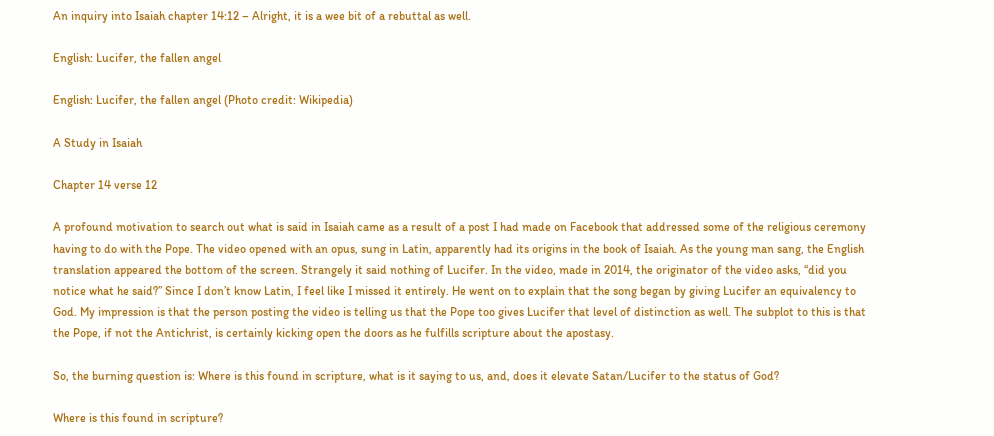An inquiry into Isaiah chapter 14:12 – Alright, it is a wee bit of a rebuttal as well.

English: Lucifer, the fallen angel

English: Lucifer, the fallen angel (Photo credit: Wikipedia)

A Study in Isaiah

Chapter 14 verse 12

A profound motivation to search out what is said in Isaiah came as a result of a post I had made on Facebook that addressed some of the religious ceremony having to do with the Pope. The video opened with an opus, sung in Latin, apparently had its origins in the book of Isaiah. As the young man sang, the English translation appeared the bottom of the screen. Strangely it said nothing of Lucifer. In the video, made in 2014, the originator of the video asks, “did you notice what he said?” Since I don’t know Latin, I feel like I missed it entirely. He went on to explain that the song began by giving Lucifer an equivalency to God. My impression is that the person posting the video is telling us that the Pope too gives Lucifer that level of distinction as well. The subplot to this is that the Pope, if not the Antichrist, is certainly kicking open the doors as he fulfills scripture about the apostasy.

So, the burning question is: Where is this found in scripture, what is it saying to us, and, does it elevate Satan/Lucifer to the status of God?

Where is this found in scripture?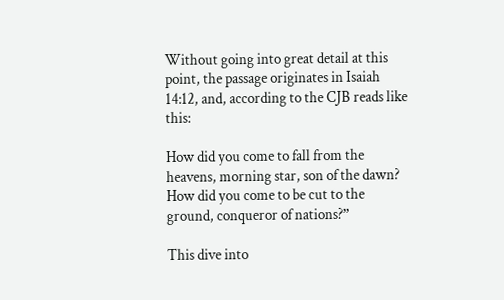Without going into great detail at this point, the passage originates in Isaiah 14:12, and, according to the CJB reads like this:

How did you come to fall from the heavens, morning star, son of the dawn? How did you come to be cut to the ground, conqueror of nations?”

This dive into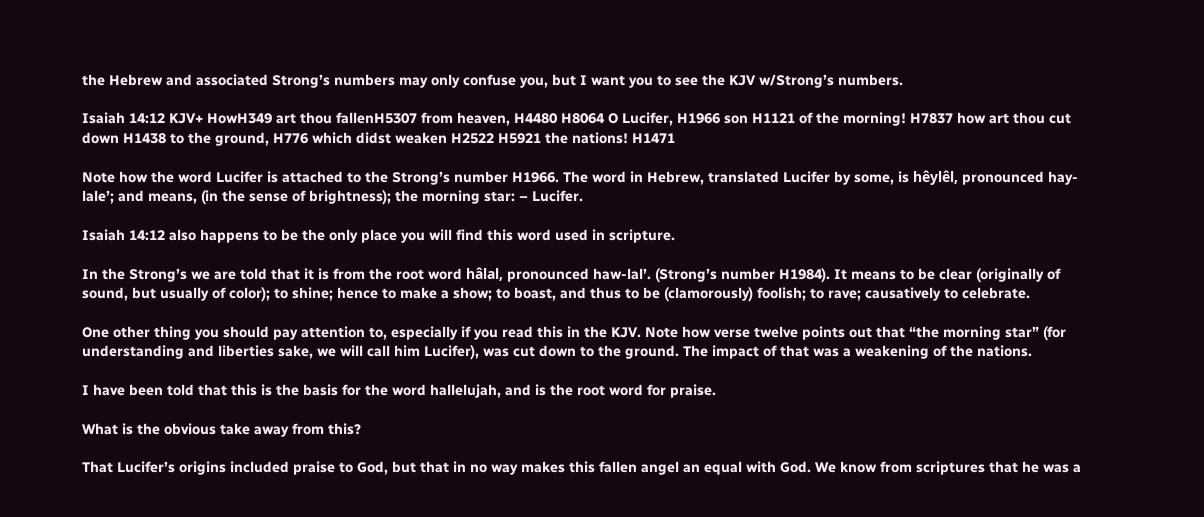the Hebrew and associated Strong’s numbers may only confuse you, but I want you to see the KJV w/Strong’s numbers.

Isaiah 14:12 KJV+ HowH349 art thou fallenH5307 from heaven, H4480 H8064 O Lucifer, H1966 son H1121 of the morning! H7837 how art thou cut down H1438 to the ground, H776 which didst weaken H2522 H5921 the nations! H1471

Note how the word Lucifer is attached to the Strong’s number H1966. The word in Hebrew, translated Lucifer by some, is hêylêl, pronounced hay-lale’; and means, (in the sense of brightness); the morning star: – Lucifer.

Isaiah 14:12 also happens to be the only place you will find this word used in scripture.

In the Strong’s we are told that it is from the root word hâlal, pronounced haw-lal’. (Strong’s number H1984). It means to be clear (originally of sound, but usually of color); to shine; hence to make a show; to boast, and thus to be (clamorously) foolish; to rave; causatively to celebrate.

One other thing you should pay attention to, especially if you read this in the KJV. Note how verse twelve points out that “the morning star” (for understanding and liberties sake, we will call him Lucifer), was cut down to the ground. The impact of that was a weakening of the nations.

I have been told that this is the basis for the word hallelujah, and is the root word for praise.

What is the obvious take away from this?

That Lucifer’s origins included praise to God, but that in no way makes this fallen angel an equal with God. We know from scriptures that he was a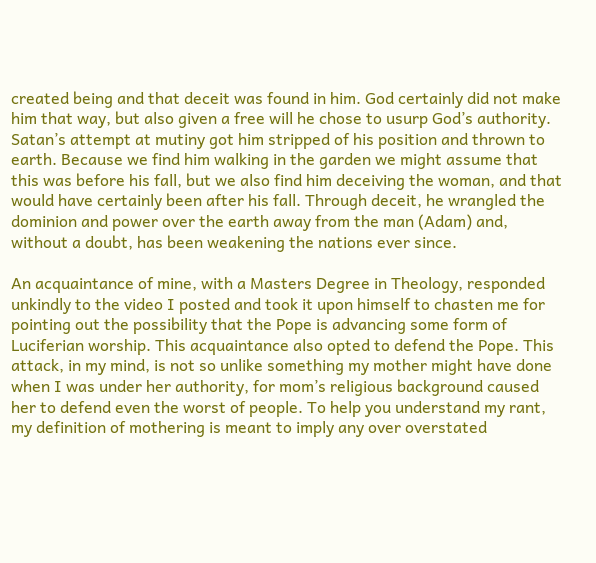created being and that deceit was found in him. God certainly did not make him that way, but also given a free will he chose to usurp God’s authority. Satan’s attempt at mutiny got him stripped of his position and thrown to earth. Because we find him walking in the garden we might assume that this was before his fall, but we also find him deceiving the woman, and that would have certainly been after his fall. Through deceit, he wrangled the dominion and power over the earth away from the man (Adam) and, without a doubt, has been weakening the nations ever since.

An acquaintance of mine, with a Masters Degree in Theology, responded unkindly to the video I posted and took it upon himself to chasten me for pointing out the possibility that the Pope is advancing some form of Luciferian worship. This acquaintance also opted to defend the Pope. This attack, in my mind, is not so unlike something my mother might have done when I was under her authority, for mom’s religious background caused her to defend even the worst of people. To help you understand my rant, my definition of mothering is meant to imply any over overstated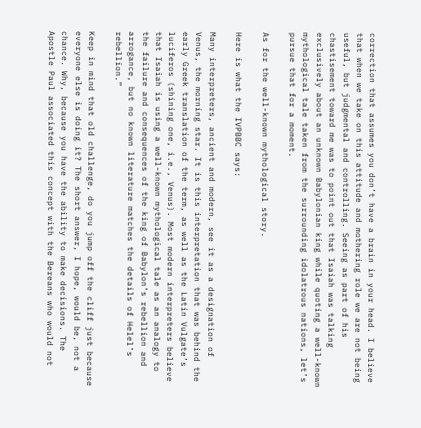correction that assumes you don’t have a brain in your head. I believe that when we take on this attitude and mothering role we are not being useful, but judgmental and controlling. Seeing as part of his chastisement toward me was to point out that Isaiah was talking exclusively about an unknown Babylonian king while quoting a well-known mythological tale taken from the surrounding idolatrous nations, let’s pursue that for a moment.

As for the well-known mythological story.

Here is what the IVPBBC says:

Many interpreters, ancient and modern, see it as a designation of Venus, the morning star. It is this interpretation that was behind the early Greek translation of the term, as well as the Latin Vulgate’s luciferos (shining one, i.e., Venus). Most modern interpreters believe that Isaiah is using a well-known mythological tale as an analogy to the failure and consequences of the king of Babylon’s rebellion and arrogance, but no known literature matches the details of Helel’s rebellion.”

Keep in mind that old challenge, do you jump off the cliff just because everyone else is doing it? The short answer, I hope, would be, not a chance. Why, because you have the ability to make decisions. The Apostle Paul associated this concept with the Bereans who would not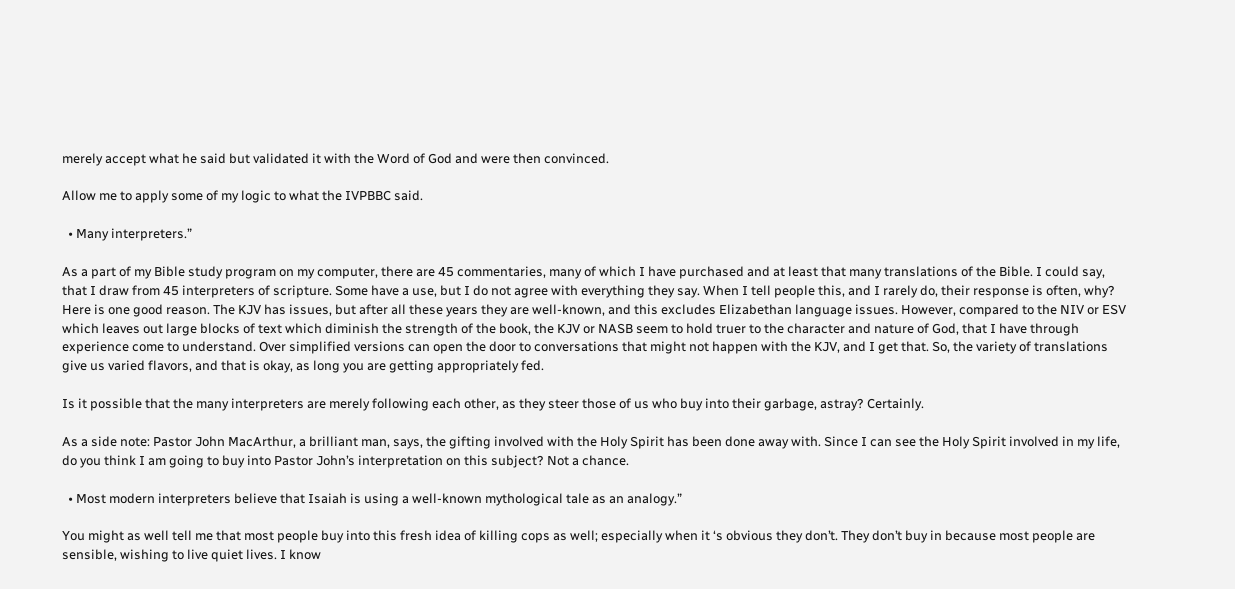merely accept what he said but validated it with the Word of God and were then convinced.

Allow me to apply some of my logic to what the IVPBBC said.

  • Many interpreters.”

As a part of my Bible study program on my computer, there are 45 commentaries, many of which I have purchased and at least that many translations of the Bible. I could say, that I draw from 45 interpreters of scripture. Some have a use, but I do not agree with everything they say. When I tell people this, and I rarely do, their response is often, why? Here is one good reason. The KJV has issues, but after all these years they are well-known, and this excludes Elizabethan language issues. However, compared to the NIV or ESV which leaves out large blocks of text which diminish the strength of the book, the KJV or NASB seem to hold truer to the character and nature of God, that I have through experience come to understand. Over simplified versions can open the door to conversations that might not happen with the KJV, and I get that. So, the variety of translations give us varied flavors, and that is okay, as long you are getting appropriately fed.

Is it possible that the many interpreters are merely following each other, as they steer those of us who buy into their garbage, astray? Certainly.

As a side note: Pastor John MacArthur, a brilliant man, says, the gifting involved with the Holy Spirit has been done away with. Since I can see the Holy Spirit involved in my life, do you think I am going to buy into Pastor John’s interpretation on this subject? Not a chance.

  • Most modern interpreters believe that Isaiah is using a well-known mythological tale as an analogy.”

You might as well tell me that most people buy into this fresh idea of killing cops as well; especially when it ‘s obvious they don’t. They don’t buy in because most people are sensible, wishing to live quiet lives. I know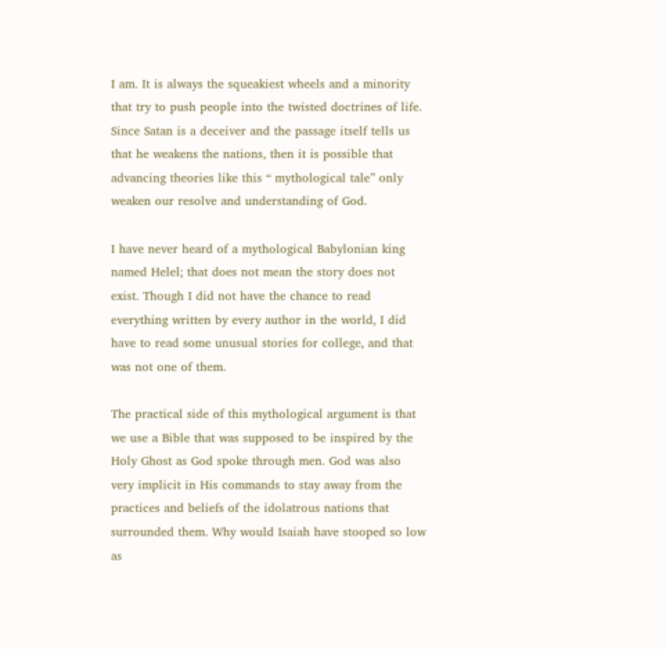I am. It is always the squeakiest wheels and a minority that try to push people into the twisted doctrines of life. Since Satan is a deceiver and the passage itself tells us that he weakens the nations, then it is possible that advancing theories like this “ mythological tale” only weaken our resolve and understanding of God.

I have never heard of a mythological Babylonian king named Helel; that does not mean the story does not exist. Though I did not have the chance to read everything written by every author in the world, I did have to read some unusual stories for college, and that was not one of them.

The practical side of this mythological argument is that we use a Bible that was supposed to be inspired by the Holy Ghost as God spoke through men. God was also very implicit in His commands to stay away from the practices and beliefs of the idolatrous nations that surrounded them. Why would Isaiah have stooped so low as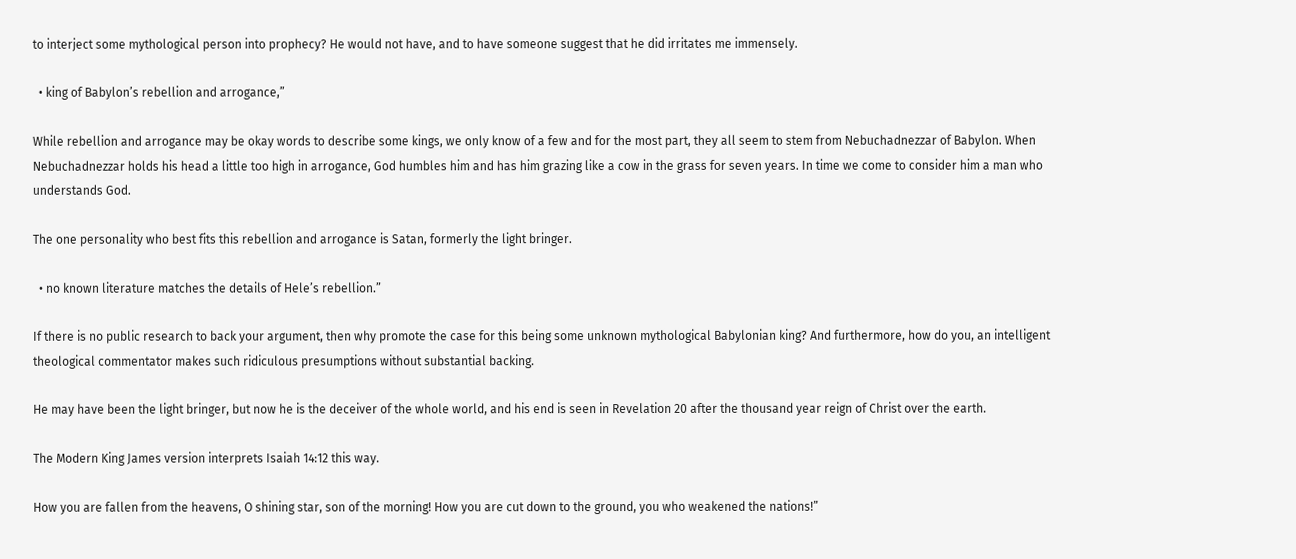to interject some mythological person into prophecy? He would not have, and to have someone suggest that he did irritates me immensely.

  • king of Babylon’s rebellion and arrogance,”

While rebellion and arrogance may be okay words to describe some kings, we only know of a few and for the most part, they all seem to stem from Nebuchadnezzar of Babylon. When Nebuchadnezzar holds his head a little too high in arrogance, God humbles him and has him grazing like a cow in the grass for seven years. In time we come to consider him a man who understands God.

The one personality who best fits this rebellion and arrogance is Satan, formerly the light bringer.

  • no known literature matches the details of Hele’s rebellion.”

If there is no public research to back your argument, then why promote the case for this being some unknown mythological Babylonian king? And furthermore, how do you, an intelligent theological commentator makes such ridiculous presumptions without substantial backing.

He may have been the light bringer, but now he is the deceiver of the whole world, and his end is seen in Revelation 20 after the thousand year reign of Christ over the earth.

The Modern King James version interprets Isaiah 14:12 this way.

How you are fallen from the heavens, O shining star, son of the morning! How you are cut down to the ground, you who weakened the nations!”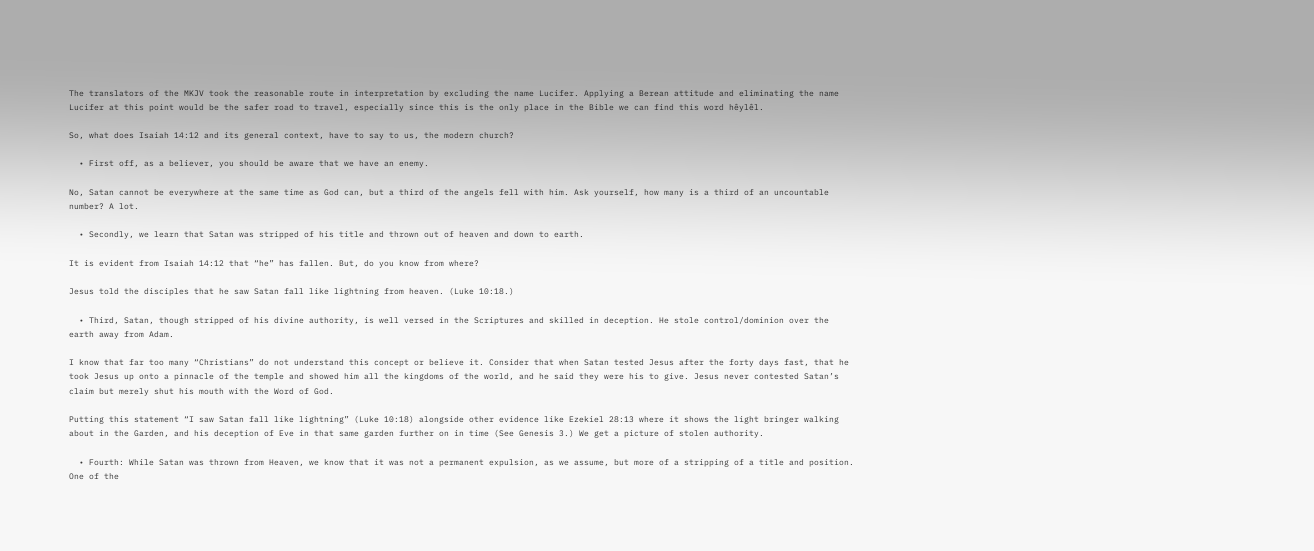The translators of the MKJV took the reasonable route in interpretation by excluding the name Lucifer. Applying a Berean attitude and eliminating the name Lucifer at this point would be the safer road to travel, especially since this is the only place in the Bible we can find this word hêylêl.

So, what does Isaiah 14:12 and its general context, have to say to us, the modern church?

  • First off, as a believer, you should be aware that we have an enemy.

No, Satan cannot be everywhere at the same time as God can, but a third of the angels fell with him. Ask yourself, how many is a third of an uncountable number? A lot.

  • Secondly, we learn that Satan was stripped of his title and thrown out of heaven and down to earth.

It is evident from Isaiah 14:12 that “he” has fallen. But, do you know from where?

Jesus told the disciples that he saw Satan fall like lightning from heaven. (Luke 10:18.)

  • Third, Satan, though stripped of his divine authority, is well versed in the Scriptures and skilled in deception. He stole control/dominion over the earth away from Adam.

I know that far too many “Christians” do not understand this concept or believe it. Consider that when Satan tested Jesus after the forty days fast, that he took Jesus up onto a pinnacle of the temple and showed him all the kingdoms of the world, and he said they were his to give. Jesus never contested Satan’s claim but merely shut his mouth with the Word of God.

Putting this statement “I saw Satan fall like lightning” (Luke 10:18) alongside other evidence like Ezekiel 28:13 where it shows the light bringer walking about in the Garden, and his deception of Eve in that same garden further on in time (See Genesis 3.) We get a picture of stolen authority.

  • Fourth: While Satan was thrown from Heaven, we know that it was not a permanent expulsion, as we assume, but more of a stripping of a title and position. One of the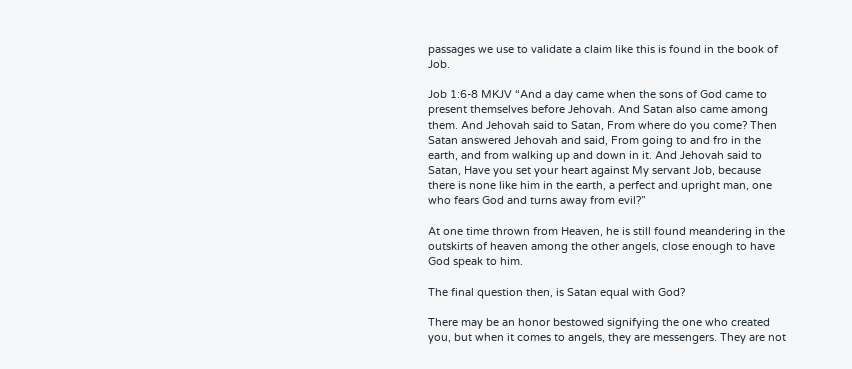passages we use to validate a claim like this is found in the book of Job.

Job 1:6-8 MKJV “And a day came when the sons of God came to present themselves before Jehovah. And Satan also came among them. And Jehovah said to Satan, From where do you come? Then Satan answered Jehovah and said, From going to and fro in the earth, and from walking up and down in it. And Jehovah said to Satan, Have you set your heart against My servant Job, because there is none like him in the earth, a perfect and upright man, one who fears God and turns away from evil?”

At one time thrown from Heaven, he is still found meandering in the outskirts of heaven among the other angels, close enough to have God speak to him.

The final question then, is Satan equal with God?

There may be an honor bestowed signifying the one who created you, but when it comes to angels, they are messengers. They are not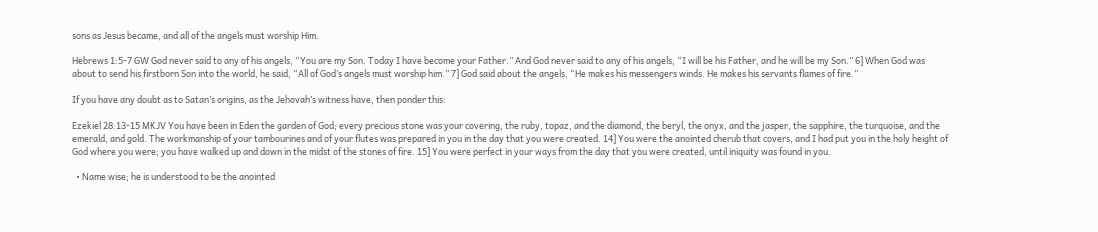sons as Jesus became, and all of the angels must worship Him.

Hebrews 1:5-7 GW God never said to any of his angels, “You are my Son. Today I have become your Father.” And God never said to any of his angels, “I will be his Father, and he will be my Son.” 6] When God was about to send his firstborn Son into the world, he said, “All of God’s angels must worship him.” 7] God said about the angels, “He makes his messengers winds. He makes his servants flames of fire.”

If you have any doubt as to Satan’s origins, as the Jehovah’s witness have, then ponder this:

Ezekiel 28:13-15 MKJV You have been in Eden the garden of God; every precious stone was your covering, the ruby, topaz, and the diamond, the beryl, the onyx, and the jasper, the sapphire, the turquoise, and the emerald, and gold. The workmanship of your tambourines and of your flutes was prepared in you in the day that you were created. 14] You were the anointed cherub that covers, and I had put you in the holy height of God where you were; you have walked up and down in the midst of the stones of fire. 15] You were perfect in your ways from the day that you were created, until iniquity was found in you.

  • Name wise; he is understood to be the anointed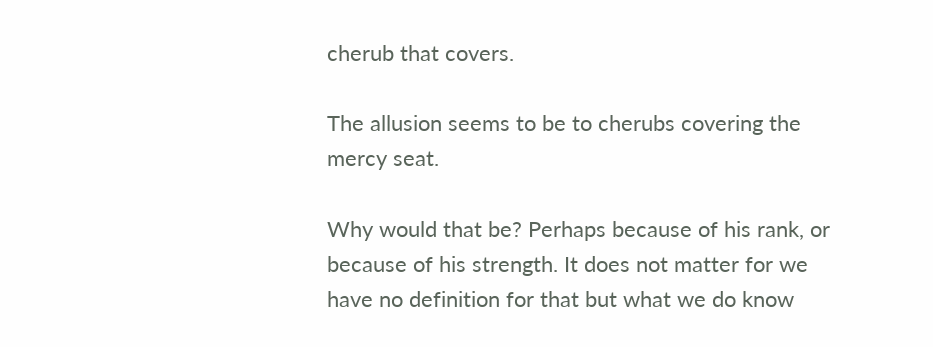cherub that covers.

The allusion seems to be to cherubs covering the mercy seat.

Why would that be? Perhaps because of his rank, or because of his strength. It does not matter for we have no definition for that but what we do know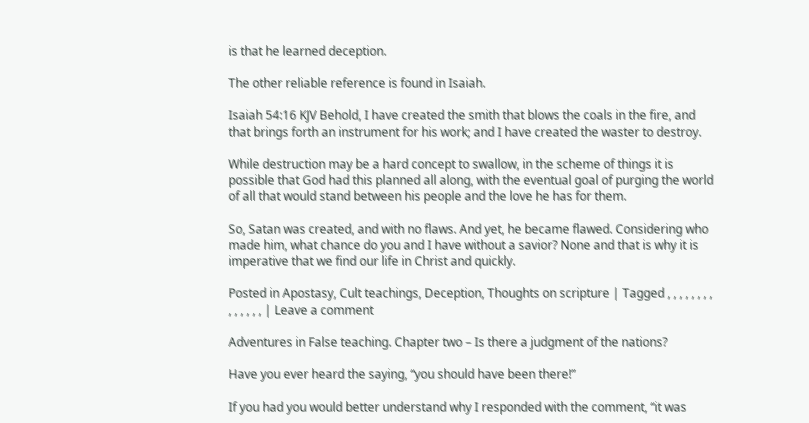is that he learned deception.

The other reliable reference is found in Isaiah.

Isaiah 54:16 KJV Behold, I have created the smith that blows the coals in the fire, and that brings forth an instrument for his work; and I have created the waster to destroy.

While destruction may be a hard concept to swallow, in the scheme of things it is possible that God had this planned all along, with the eventual goal of purging the world of all that would stand between his people and the love he has for them.

So, Satan was created, and with no flaws. And yet, he became flawed. Considering who made him, what chance do you and I have without a savior? None and that is why it is imperative that we find our life in Christ and quickly.

Posted in Apostasy, Cult teachings, Deception, Thoughts on scripture | Tagged , , , , , , , , , , , , , , | Leave a comment

Adventures in False teaching. Chapter two – Is there a judgment of the nations?

Have you ever heard the saying, “you should have been there!”

If you had you would better understand why I responded with the comment, “it was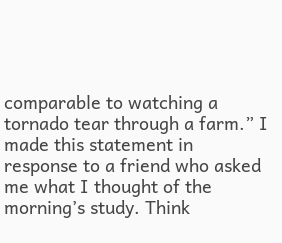comparable to watching a tornado tear through a farm.” I made this statement in response to a friend who asked me what I thought of the morning’s study. Think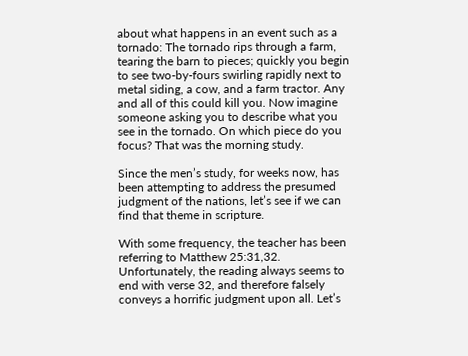about what happens in an event such as a tornado: The tornado rips through a farm, tearing the barn to pieces; quickly you begin to see two-by-fours swirling rapidly next to metal siding, a cow, and a farm tractor. Any and all of this could kill you. Now imagine someone asking you to describe what you see in the tornado. On which piece do you focus? That was the morning study.

Since the men’s study, for weeks now, has been attempting to address the presumed judgment of the nations, let’s see if we can find that theme in scripture.

With some frequency, the teacher has been referring to Matthew 25:31,32. Unfortunately, the reading always seems to end with verse 32, and therefore falsely conveys a horrific judgment upon all. Let’s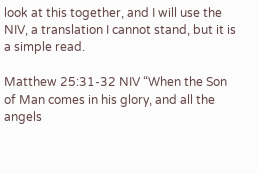look at this together, and I will use the NIV, a translation I cannot stand, but it is a simple read.

Matthew 25:31-32 NIV “When the Son of Man comes in his glory, and all the angels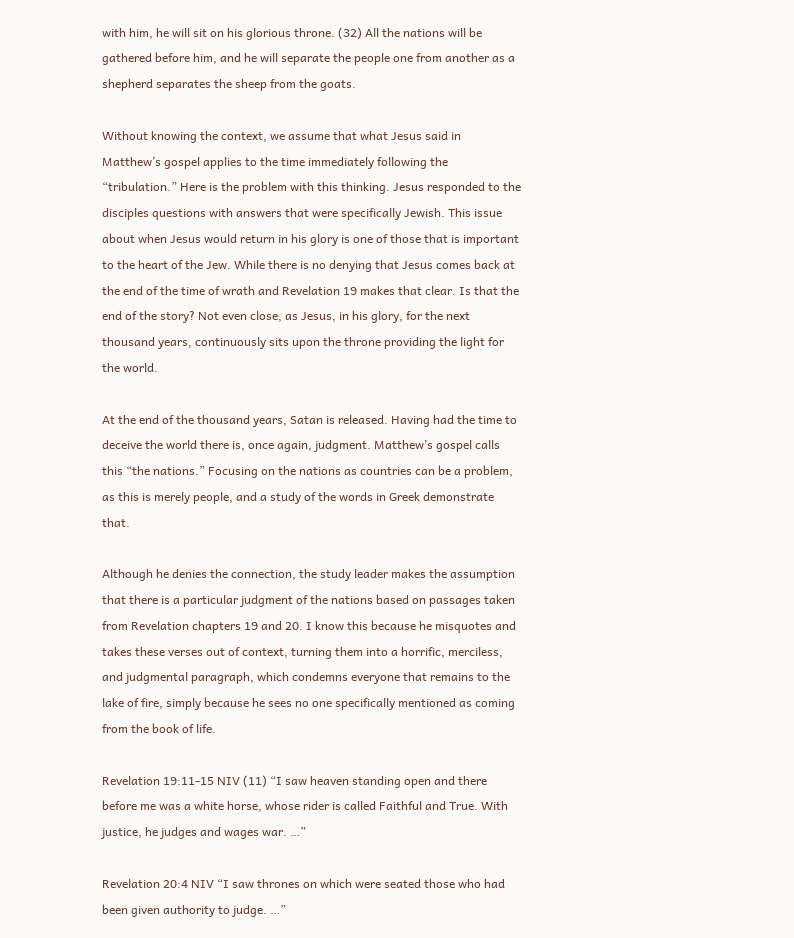with him, he will sit on his glorious throne. (32) All the nations will be gathered before him, and he will separate the people one from another as a shepherd separates the sheep from the goats.

Without knowing the context, we assume that what Jesus said in Matthew’s gospel applies to the time immediately following the “tribulation.” Here is the problem with this thinking. Jesus responded to the disciples questions with answers that were specifically Jewish. This issue about when Jesus would return in his glory is one of those that is important to the heart of the Jew. While there is no denying that Jesus comes back at the end of the time of wrath and Revelation 19 makes that clear. Is that the end of the story? Not even close, as Jesus, in his glory, for the next thousand years, continuously sits upon the throne providing the light for the world.

At the end of the thousand years, Satan is released. Having had the time to deceive the world there is, once again, judgment. Matthew’s gospel calls this “the nations.” Focusing on the nations as countries can be a problem, as this is merely people, and a study of the words in Greek demonstrate that.

Although he denies the connection, the study leader makes the assumption that there is a particular judgment of the nations based on passages taken from Revelation chapters 19 and 20. I know this because he misquotes and takes these verses out of context, turning them into a horrific, merciless, and judgmental paragraph, which condemns everyone that remains to the lake of fire, simply because he sees no one specifically mentioned as coming from the book of life.

Revelation 19:11-15 NIV (11) “I saw heaven standing open and there before me was a white horse, whose rider is called Faithful and True. With justice, he judges and wages war. …”

Revelation 20:4 NIV “I saw thrones on which were seated those who had been given authority to judge. …”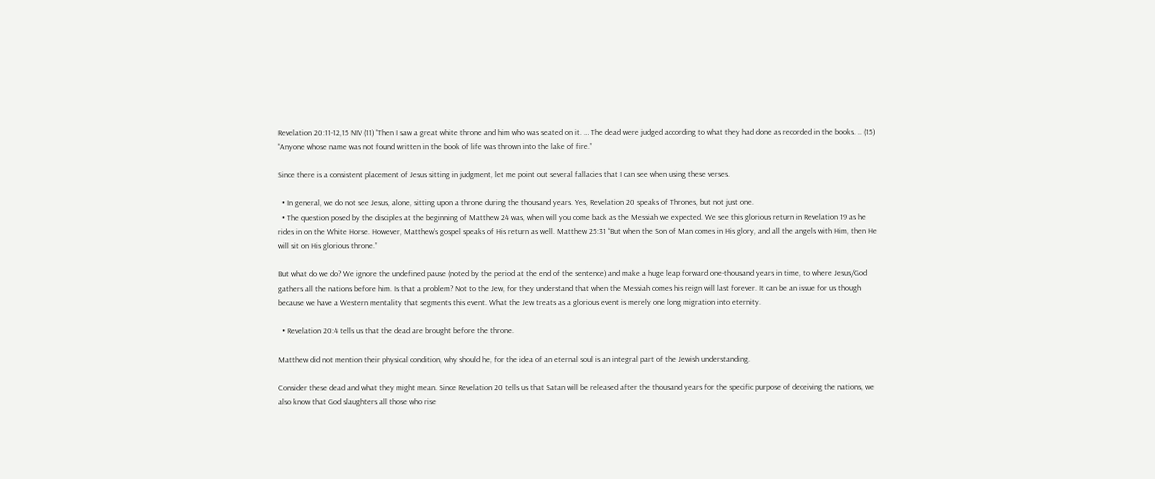Revelation 20:11-12,15 NIV (11) “Then I saw a great white throne and him who was seated on it. … The dead were judged according to what they had done as recorded in the books. .. (15) “Anyone whose name was not found written in the book of life was thrown into the lake of fire.”

Since there is a consistent placement of Jesus sitting in judgment, let me point out several fallacies that I can see when using these verses.

  • In general, we do not see Jesus, alone, sitting upon a throne during the thousand years. Yes, Revelation 20 speaks of Thrones, but not just one.
  • The question posed by the disciples at the beginning of Matthew 24 was, when will you come back as the Messiah we expected. We see this glorious return in Revelation 19 as he rides in on the White Horse. However, Matthew’s gospel speaks of His return as well. Matthew 25:31 “But when the Son of Man comes in His glory, and all the angels with Him, then He will sit on His glorious throne.”

But what do we do? We ignore the undefined pause (noted by the period at the end of the sentence) and make a huge leap forward one-thousand years in time, to where Jesus/God gathers all the nations before him. Is that a problem? Not to the Jew, for they understand that when the Messiah comes his reign will last forever. It can be an issue for us though because we have a Western mentality that segments this event. What the Jew treats as a glorious event is merely one long migration into eternity.

  • Revelation 20:4 tells us that the dead are brought before the throne.

Matthew did not mention their physical condition, why should he, for the idea of an eternal soul is an integral part of the Jewish understanding.

Consider these dead and what they might mean. Since Revelation 20 tells us that Satan will be released after the thousand years for the specific purpose of deceiving the nations, we also know that God slaughters all those who rise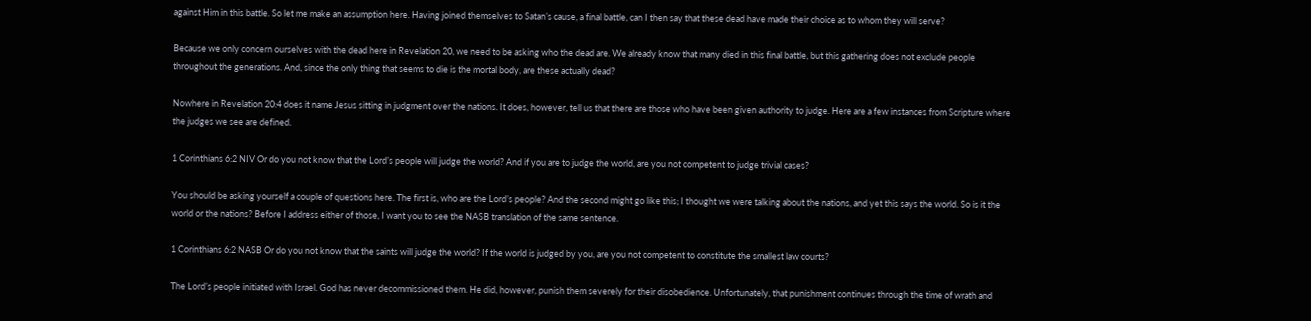against Him in this battle. So let me make an assumption here. Having joined themselves to Satan’s cause, a final battle, can I then say that these dead have made their choice as to whom they will serve?

Because we only concern ourselves with the dead here in Revelation 20, we need to be asking who the dead are. We already know that many died in this final battle, but this gathering does not exclude people throughout the generations. And, since the only thing that seems to die is the mortal body, are these actually dead?

Nowhere in Revelation 20:4 does it name Jesus sitting in judgment over the nations. It does, however, tell us that there are those who have been given authority to judge. Here are a few instances from Scripture where the judges we see are defined.

1 Corinthians 6:2 NIV Or do you not know that the Lord’s people will judge the world? And if you are to judge the world, are you not competent to judge trivial cases?

You should be asking yourself a couple of questions here. The first is, who are the Lord’s people? And the second might go like this; I thought we were talking about the nations, and yet this says the world. So is it the world or the nations? Before I address either of those, I want you to see the NASB translation of the same sentence.

1 Corinthians 6:2 NASB Or do you not know that the saints will judge the world? If the world is judged by you, are you not competent to constitute the smallest law courts?

The Lord’s people initiated with Israel. God has never decommissioned them. He did, however, punish them severely for their disobedience. Unfortunately, that punishment continues through the time of wrath and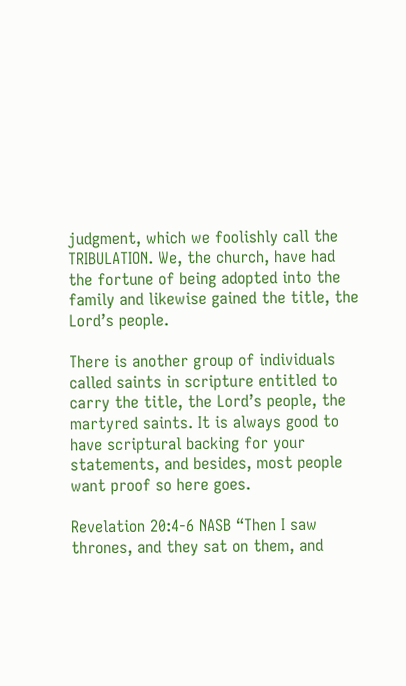judgment, which we foolishly call the TRIBULATION. We, the church, have had the fortune of being adopted into the family and likewise gained the title, the Lord’s people.

There is another group of individuals called saints in scripture entitled to carry the title, the Lord’s people, the martyred saints. It is always good to have scriptural backing for your statements, and besides, most people want proof so here goes.

Revelation 20:4-6 NASB “Then I saw thrones, and they sat on them, and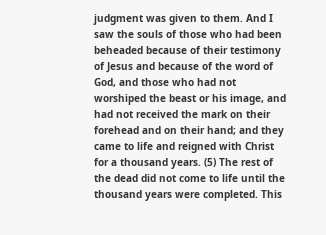judgment was given to them. And I saw the souls of those who had been beheaded because of their testimony of Jesus and because of the word of God, and those who had not worshiped the beast or his image, and had not received the mark on their forehead and on their hand; and they came to life and reigned with Christ for a thousand years. (5) The rest of the dead did not come to life until the thousand years were completed. This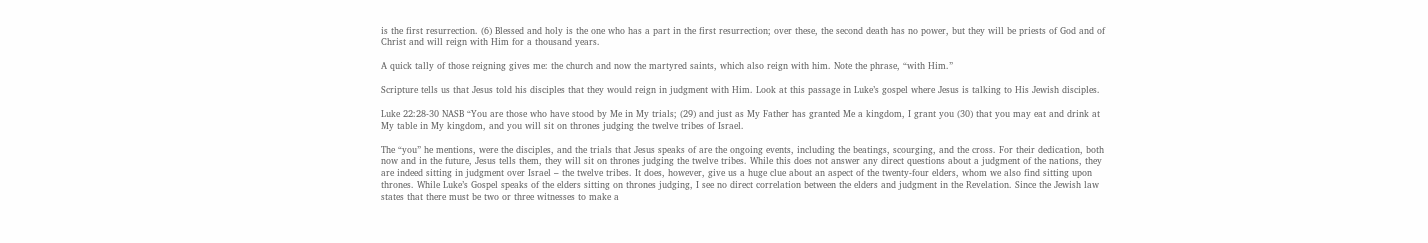is the first resurrection. (6) Blessed and holy is the one who has a part in the first resurrection; over these, the second death has no power, but they will be priests of God and of Christ and will reign with Him for a thousand years.

A quick tally of those reigning gives me: the church and now the martyred saints, which also reign with him. Note the phrase, “with Him.”

Scripture tells us that Jesus told his disciples that they would reign in judgment with Him. Look at this passage in Luke’s gospel where Jesus is talking to His Jewish disciples.

Luke 22:28-30 NASB “You are those who have stood by Me in My trials; (29) and just as My Father has granted Me a kingdom, I grant you (30) that you may eat and drink at My table in My kingdom, and you will sit on thrones judging the twelve tribes of Israel.

The “you” he mentions, were the disciples, and the trials that Jesus speaks of are the ongoing events, including the beatings, scourging, and the cross. For their dedication, both now and in the future, Jesus tells them, they will sit on thrones judging the twelve tribes. While this does not answer any direct questions about a judgment of the nations, they are indeed sitting in judgment over Israel – the twelve tribes. It does, however, give us a huge clue about an aspect of the twenty-four elders, whom we also find sitting upon thrones. While Luke’s Gospel speaks of the elders sitting on thrones judging, I see no direct correlation between the elders and judgment in the Revelation. Since the Jewish law states that there must be two or three witnesses to make a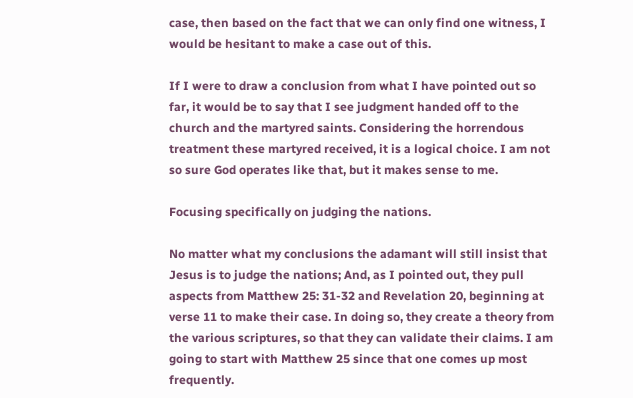case, then based on the fact that we can only find one witness, I would be hesitant to make a case out of this.

If I were to draw a conclusion from what I have pointed out so far, it would be to say that I see judgment handed off to the church and the martyred saints. Considering the horrendous treatment these martyred received, it is a logical choice. I am not so sure God operates like that, but it makes sense to me.

Focusing specifically on judging the nations.

No matter what my conclusions the adamant will still insist that Jesus is to judge the nations; And, as I pointed out, they pull aspects from Matthew 25: 31-32 and Revelation 20, beginning at verse 11 to make their case. In doing so, they create a theory from the various scriptures, so that they can validate their claims. I am going to start with Matthew 25 since that one comes up most frequently.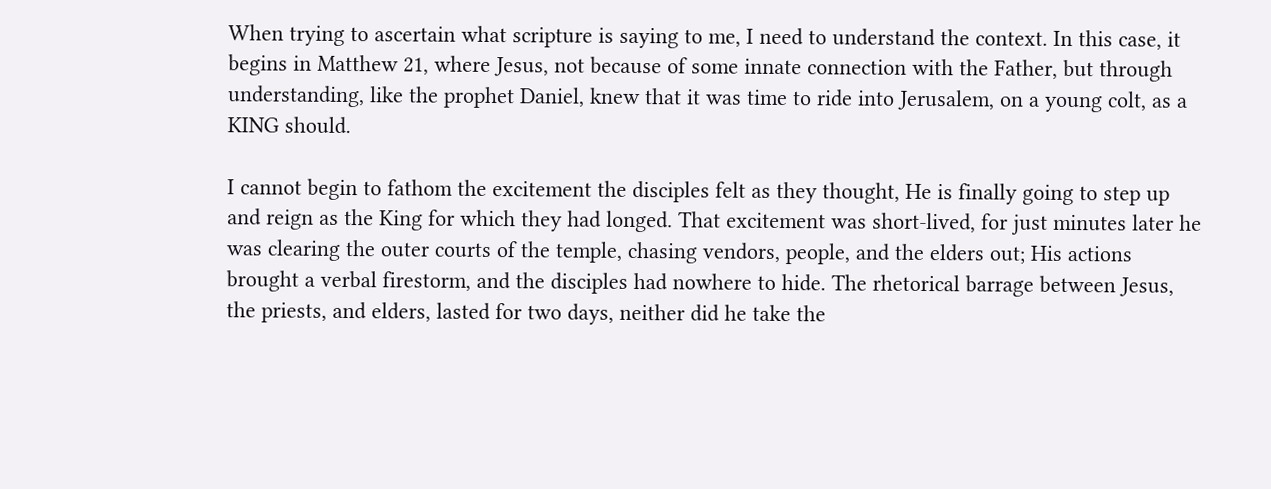When trying to ascertain what scripture is saying to me, I need to understand the context. In this case, it begins in Matthew 21, where Jesus, not because of some innate connection with the Father, but through understanding, like the prophet Daniel, knew that it was time to ride into Jerusalem, on a young colt, as a KING should.

I cannot begin to fathom the excitement the disciples felt as they thought, He is finally going to step up and reign as the King for which they had longed. That excitement was short-lived, for just minutes later he was clearing the outer courts of the temple, chasing vendors, people, and the elders out; His actions brought a verbal firestorm, and the disciples had nowhere to hide. The rhetorical barrage between Jesus, the priests, and elders, lasted for two days, neither did he take the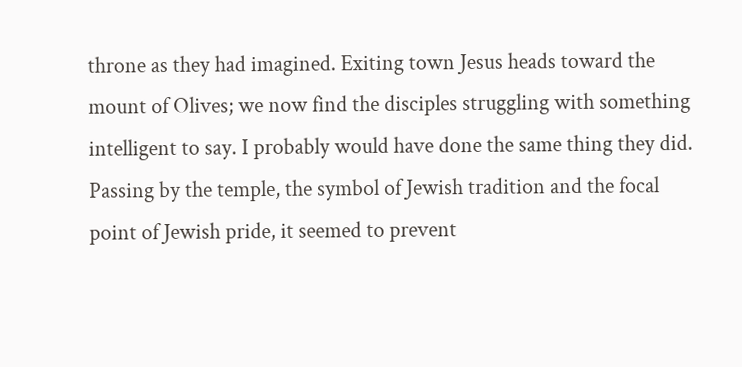throne as they had imagined. Exiting town Jesus heads toward the mount of Olives; we now find the disciples struggling with something intelligent to say. I probably would have done the same thing they did. Passing by the temple, the symbol of Jewish tradition and the focal point of Jewish pride, it seemed to prevent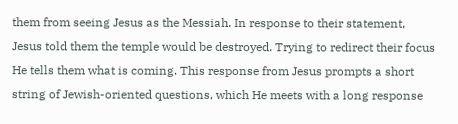them from seeing Jesus as the Messiah. In response to their statement, Jesus told them the temple would be destroyed. Trying to redirect their focus He tells them what is coming. This response from Jesus prompts a short string of Jewish-oriented questions, which He meets with a long response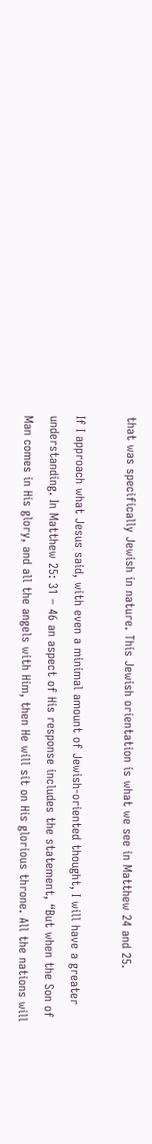that was specifically Jewish in nature. This Jewish orientation is what we see in Matthew 24 and 25.

If I approach what Jesus said, with even a minimal amount of Jewish-oriented thought, I will have a greater understanding. In Matthew 25: 31 – 46 an aspect of His response includes the statement, “But when the Son of Man comes in His glory, and all the angels with Him, then He will sit on His glorious throne. All the nations will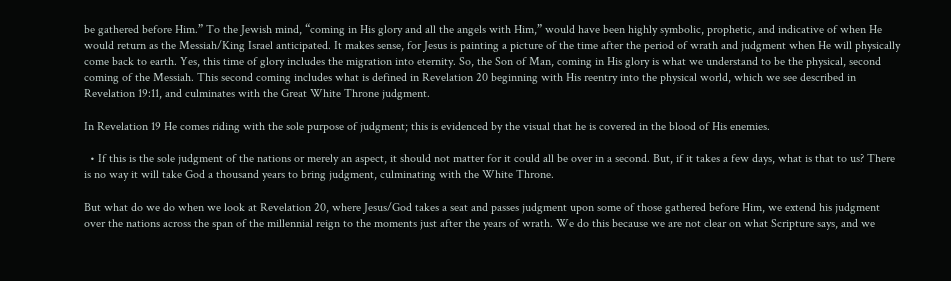be gathered before Him.” To the Jewish mind, “coming in His glory and all the angels with Him,” would have been highly symbolic, prophetic, and indicative of when He would return as the Messiah/King Israel anticipated. It makes sense, for Jesus is painting a picture of the time after the period of wrath and judgment when He will physically come back to earth. Yes, this time of glory includes the migration into eternity. So, the Son of Man, coming in His glory is what we understand to be the physical, second coming of the Messiah. This second coming includes what is defined in Revelation 20 beginning with His reentry into the physical world, which we see described in Revelation 19:11, and culminates with the Great White Throne judgment.

In Revelation 19 He comes riding with the sole purpose of judgment; this is evidenced by the visual that he is covered in the blood of His enemies.

  • If this is the sole judgment of the nations or merely an aspect, it should not matter for it could all be over in a second. But, if it takes a few days, what is that to us? There is no way it will take God a thousand years to bring judgment, culminating with the White Throne.

But what do we do when we look at Revelation 20, where Jesus/God takes a seat and passes judgment upon some of those gathered before Him, we extend his judgment over the nations across the span of the millennial reign to the moments just after the years of wrath. We do this because we are not clear on what Scripture says, and we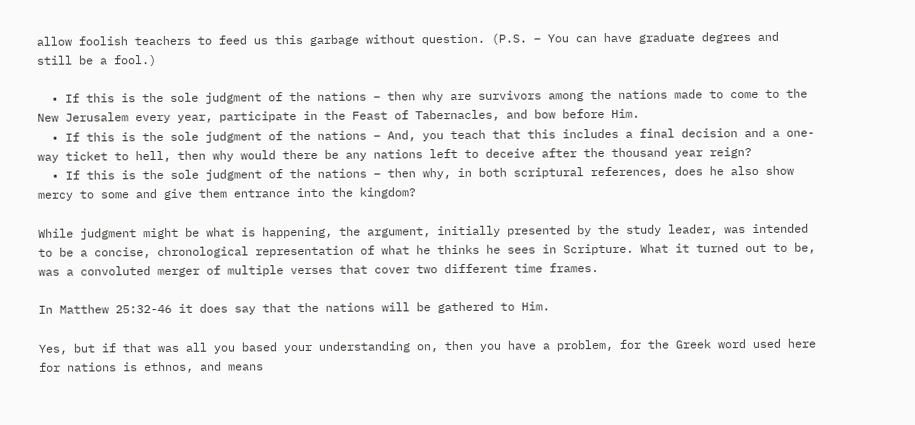allow foolish teachers to feed us this garbage without question. (P.S. – You can have graduate degrees and still be a fool.)

  • If this is the sole judgment of the nations – then why are survivors among the nations made to come to the New Jerusalem every year, participate in the Feast of Tabernacles, and bow before Him.
  • If this is the sole judgment of the nations – And, you teach that this includes a final decision and a one-way ticket to hell, then why would there be any nations left to deceive after the thousand year reign?
  • If this is the sole judgment of the nations – then why, in both scriptural references, does he also show mercy to some and give them entrance into the kingdom?

While judgment might be what is happening, the argument, initially presented by the study leader, was intended to be a concise, chronological representation of what he thinks he sees in Scripture. What it turned out to be, was a convoluted merger of multiple verses that cover two different time frames.

In Matthew 25:32-46 it does say that the nations will be gathered to Him.

Yes, but if that was all you based your understanding on, then you have a problem, for the Greek word used here for nations is ethnos, and means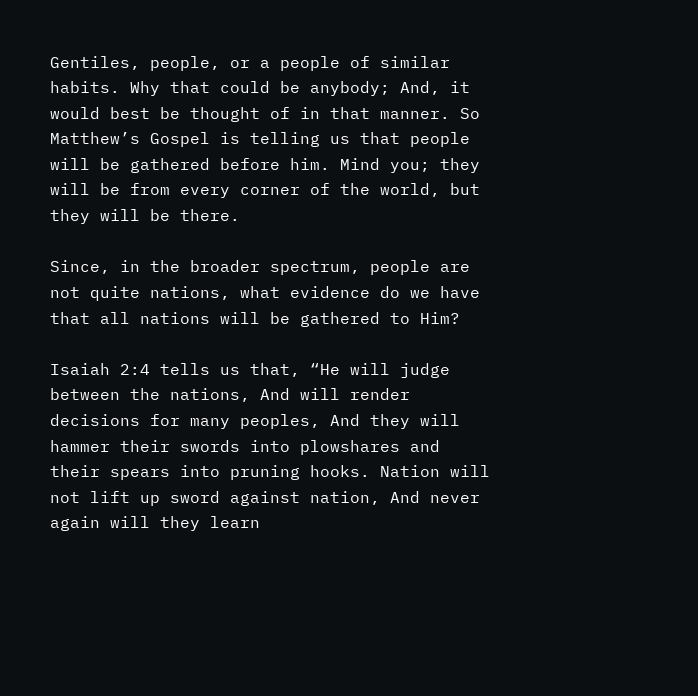Gentiles, people, or a people of similar habits. Why that could be anybody; And, it would best be thought of in that manner. So Matthew’s Gospel is telling us that people will be gathered before him. Mind you; they will be from every corner of the world, but they will be there.

Since, in the broader spectrum, people are not quite nations, what evidence do we have that all nations will be gathered to Him?

Isaiah 2:4 tells us that, “He will judge between the nations, And will render decisions for many peoples, And they will hammer their swords into plowshares and their spears into pruning hooks. Nation will not lift up sword against nation, And never again will they learn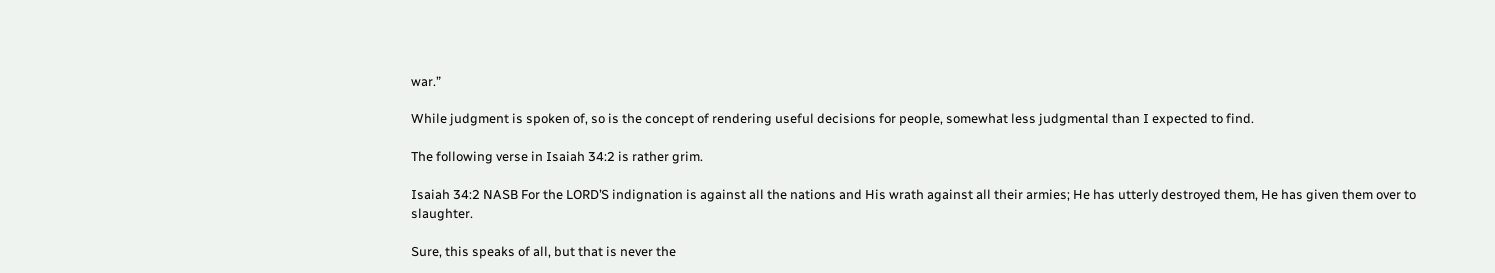war.”

While judgment is spoken of, so is the concept of rendering useful decisions for people, somewhat less judgmental than I expected to find.

The following verse in Isaiah 34:2 is rather grim.

Isaiah 34:2 NASB For the LORD’S indignation is against all the nations and His wrath against all their armies; He has utterly destroyed them, He has given them over to slaughter.

Sure, this speaks of all, but that is never the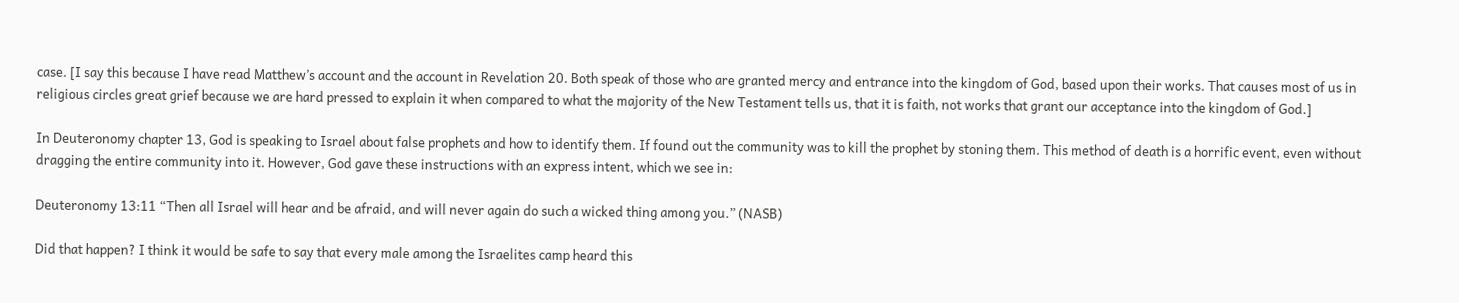case. [I say this because I have read Matthew’s account and the account in Revelation 20. Both speak of those who are granted mercy and entrance into the kingdom of God, based upon their works. That causes most of us in religious circles great grief because we are hard pressed to explain it when compared to what the majority of the New Testament tells us, that it is faith, not works that grant our acceptance into the kingdom of God.]

In Deuteronomy chapter 13, God is speaking to Israel about false prophets and how to identify them. If found out the community was to kill the prophet by stoning them. This method of death is a horrific event, even without dragging the entire community into it. However, God gave these instructions with an express intent, which we see in:

Deuteronomy 13:11 “Then all Israel will hear and be afraid, and will never again do such a wicked thing among you.” (NASB)

Did that happen? I think it would be safe to say that every male among the Israelites camp heard this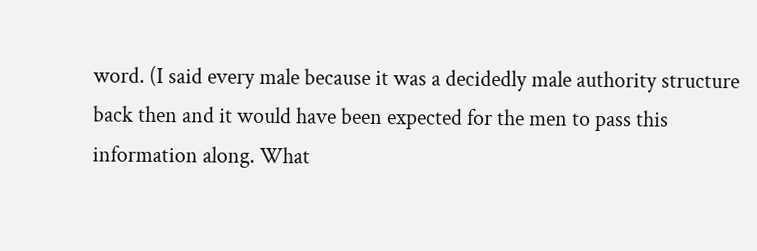word. (I said every male because it was a decidedly male authority structure back then and it would have been expected for the men to pass this information along. What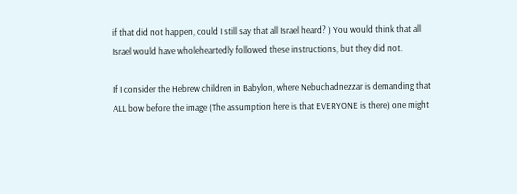if that did not happen, could I still say that all Israel heard? ) You would think that all Israel would have wholeheartedly followed these instructions, but they did not.

If I consider the Hebrew children in Babylon, where Nebuchadnezzar is demanding that ALL bow before the image (The assumption here is that EVERYONE is there) one might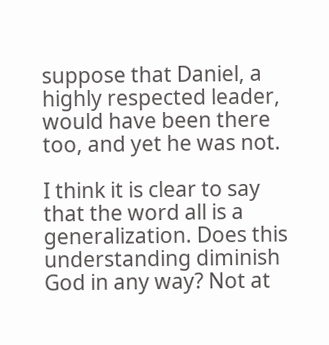suppose that Daniel, a highly respected leader, would have been there too, and yet he was not.

I think it is clear to say that the word all is a generalization. Does this understanding diminish God in any way? Not at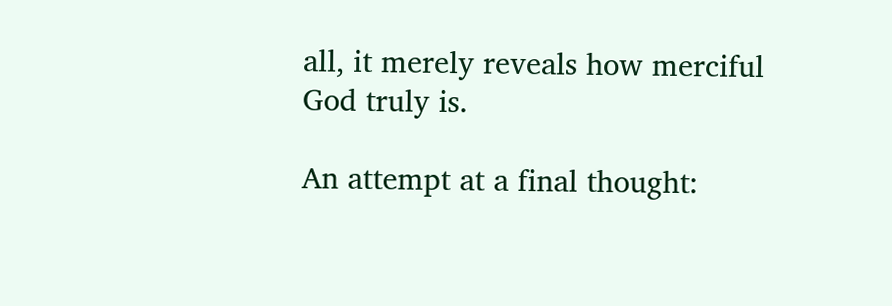all, it merely reveals how merciful God truly is.

An attempt at a final thought: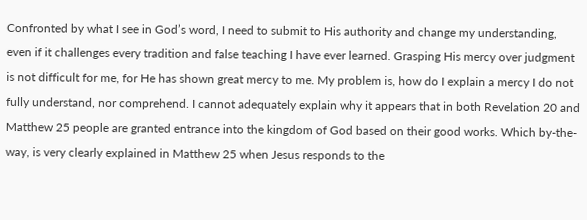Confronted by what I see in God’s word, I need to submit to His authority and change my understanding, even if it challenges every tradition and false teaching I have ever learned. Grasping His mercy over judgment is not difficult for me, for He has shown great mercy to me. My problem is, how do I explain a mercy I do not fully understand, nor comprehend. I cannot adequately explain why it appears that in both Revelation 20 and Matthew 25 people are granted entrance into the kingdom of God based on their good works. Which by-the-way, is very clearly explained in Matthew 25 when Jesus responds to the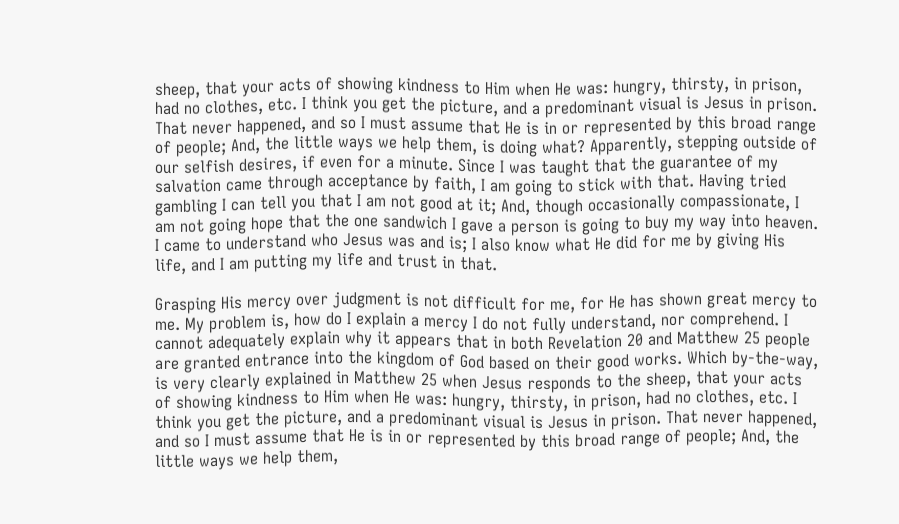sheep, that your acts of showing kindness to Him when He was: hungry, thirsty, in prison, had no clothes, etc. I think you get the picture, and a predominant visual is Jesus in prison. That never happened, and so I must assume that He is in or represented by this broad range of people; And, the little ways we help them, is doing what? Apparently, stepping outside of our selfish desires, if even for a minute. Since I was taught that the guarantee of my salvation came through acceptance by faith, I am going to stick with that. Having tried gambling I can tell you that I am not good at it; And, though occasionally compassionate, I am not going hope that the one sandwich I gave a person is going to buy my way into heaven. I came to understand who Jesus was and is; I also know what He did for me by giving His life, and I am putting my life and trust in that.

Grasping His mercy over judgment is not difficult for me, for He has shown great mercy to me. My problem is, how do I explain a mercy I do not fully understand, nor comprehend. I cannot adequately explain why it appears that in both Revelation 20 and Matthew 25 people are granted entrance into the kingdom of God based on their good works. Which by-the-way, is very clearly explained in Matthew 25 when Jesus responds to the sheep, that your acts of showing kindness to Him when He was: hungry, thirsty, in prison, had no clothes, etc. I think you get the picture, and a predominant visual is Jesus in prison. That never happened, and so I must assume that He is in or represented by this broad range of people; And, the little ways we help them,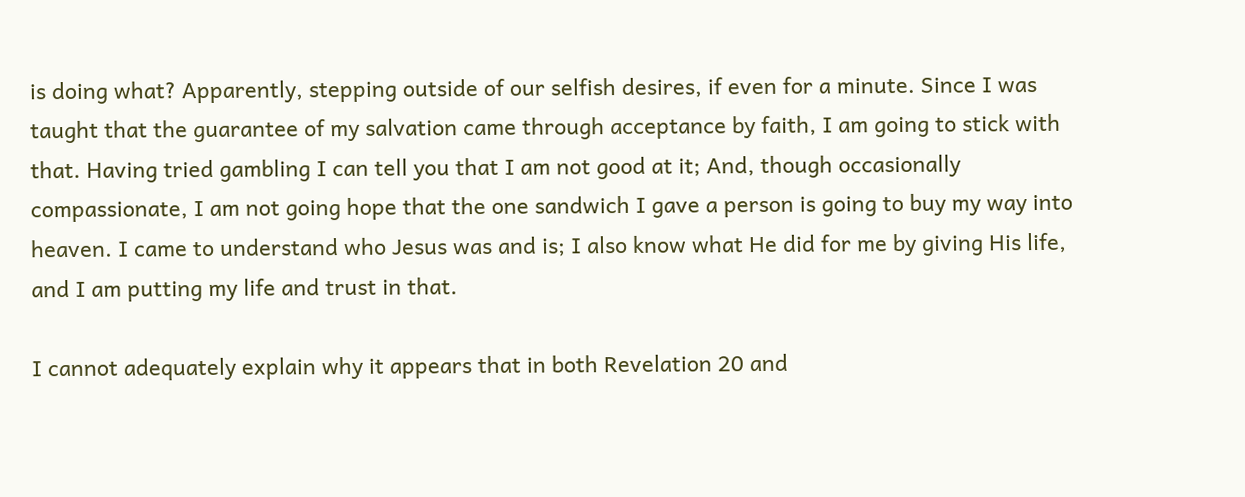is doing what? Apparently, stepping outside of our selfish desires, if even for a minute. Since I was taught that the guarantee of my salvation came through acceptance by faith, I am going to stick with that. Having tried gambling I can tell you that I am not good at it; And, though occasionally compassionate, I am not going hope that the one sandwich I gave a person is going to buy my way into heaven. I came to understand who Jesus was and is; I also know what He did for me by giving His life, and I am putting my life and trust in that.

I cannot adequately explain why it appears that in both Revelation 20 and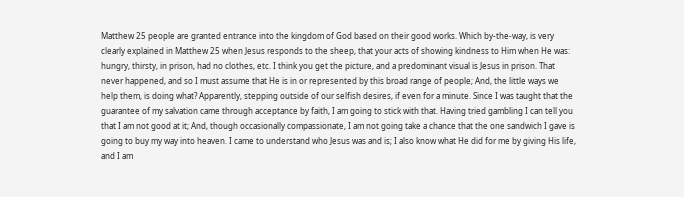Matthew 25 people are granted entrance into the kingdom of God based on their good works. Which by-the-way, is very clearly explained in Matthew 25 when Jesus responds to the sheep, that your acts of showing kindness to Him when He was: hungry, thirsty, in prison, had no clothes, etc. I think you get the picture, and a predominant visual is Jesus in prison. That never happened, and so I must assume that He is in or represented by this broad range of people; And, the little ways we help them, is doing what? Apparently, stepping outside of our selfish desires, if even for a minute. Since I was taught that the guarantee of my salvation came through acceptance by faith, I am going to stick with that. Having tried gambling I can tell you that I am not good at it; And, though occasionally compassionate, I am not going take a chance that the one sandwich I gave is going to buy my way into heaven. I came to understand who Jesus was and is; I also know what He did for me by giving His life, and I am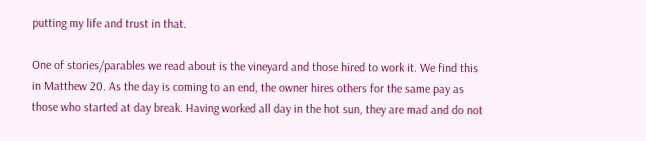putting my life and trust in that.

One of stories/parables we read about is the vineyard and those hired to work it. We find this in Matthew 20. As the day is coming to an end, the owner hires others for the same pay as those who started at day break. Having worked all day in the hot sun, they are mad and do not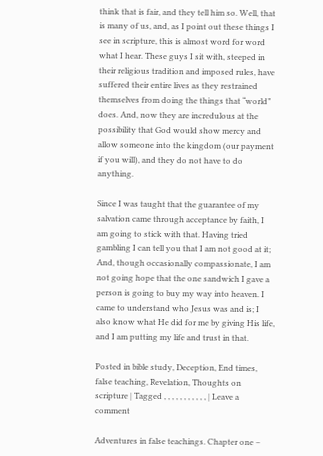think that is fair, and they tell him so. Well, that is many of us, and, as I point out these things I see in scripture, this is almost word for word what I hear. These guys I sit with, steeped in their religious tradition and imposed rules, have suffered their entire lives as they restrained themselves from doing the things that “world” does. And, now they are incredulous at the possibility that God would show mercy and allow someone into the kingdom (our payment if you will), and they do not have to do anything.

Since I was taught that the guarantee of my salvation came through acceptance by faith, I am going to stick with that. Having tried gambling I can tell you that I am not good at it; And, though occasionally compassionate, I am not going hope that the one sandwich I gave a person is going to buy my way into heaven. I came to understand who Jesus was and is; I also know what He did for me by giving His life, and I am putting my life and trust in that.

Posted in bible study, Deception, End times, false teaching, Revelation, Thoughts on scripture | Tagged , , , , , , , , , , , | Leave a comment

Adventures in false teachings. Chapter one –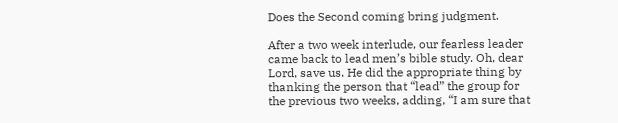Does the Second coming bring judgment.

After a two week interlude, our fearless leader came back to lead men’s bible study. Oh, dear Lord, save us. He did the appropriate thing by thanking the person that “lead” the group for the previous two weeks, adding, “I am sure that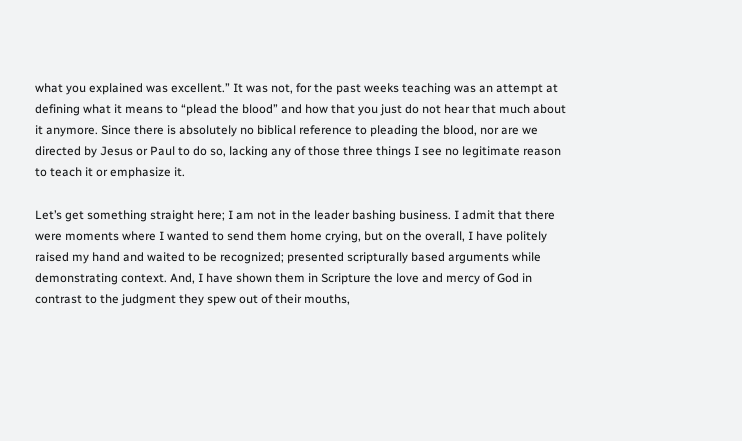what you explained was excellent.” It was not, for the past weeks teaching was an attempt at defining what it means to “plead the blood” and how that you just do not hear that much about it anymore. Since there is absolutely no biblical reference to pleading the blood, nor are we directed by Jesus or Paul to do so, lacking any of those three things I see no legitimate reason to teach it or emphasize it.

Let’s get something straight here; I am not in the leader bashing business. I admit that there were moments where I wanted to send them home crying, but on the overall, I have politely raised my hand and waited to be recognized; presented scripturally based arguments while demonstrating context. And, I have shown them in Scripture the love and mercy of God in contrast to the judgment they spew out of their mouths,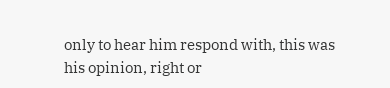only to hear him respond with, this was his opinion, right or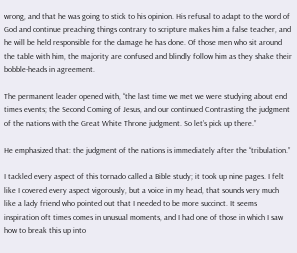wrong, and that he was going to stick to his opinion. His refusal to adapt to the word of God and continue preaching things contrary to scripture makes him a false teacher, and he will be held responsible for the damage he has done. Of those men who sit around the table with him, the majority are confused and blindly follow him as they shake their bobble-heads in agreement.

The permanent leader opened with, “the last time we met we were studying about end times events; the Second Coming of Jesus, and our continued Contrasting the judgment of the nations with the Great White Throne judgment. So let’s pick up there.”

He emphasized that: the judgment of the nations is immediately after the “tribulation.”

I tackled every aspect of this tornado called a Bible study; it took up nine pages. I felt like I covered every aspect vigorously, but a voice in my head, that sounds very much like a lady friend who pointed out that I needed to be more succinct. It seems inspiration oft times comes in unusual moments, and I had one of those in which I saw how to break this up into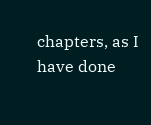chapters, as I have done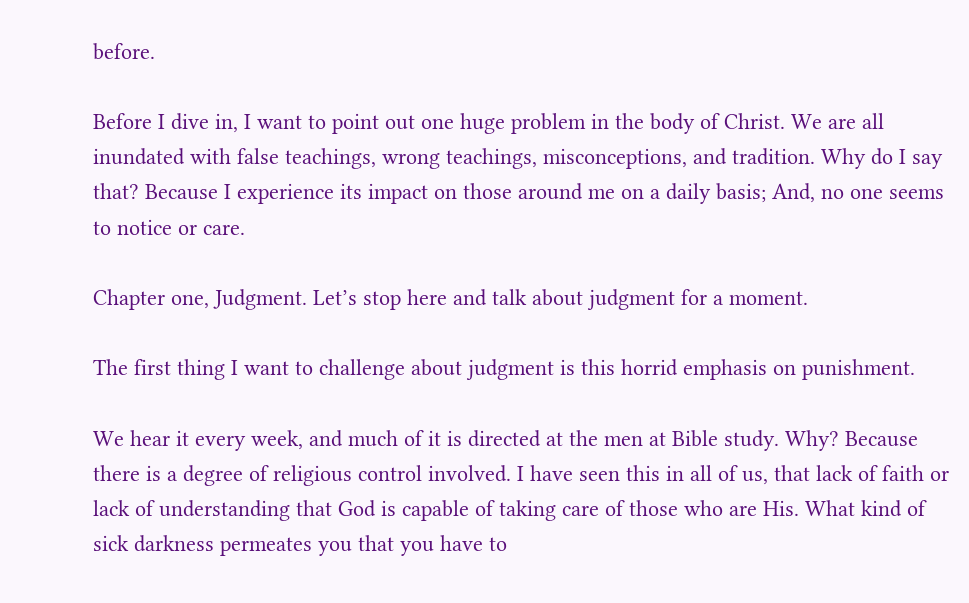before.

Before I dive in, I want to point out one huge problem in the body of Christ. We are all inundated with false teachings, wrong teachings, misconceptions, and tradition. Why do I say that? Because I experience its impact on those around me on a daily basis; And, no one seems to notice or care.

Chapter one, Judgment. Let’s stop here and talk about judgment for a moment.

The first thing I want to challenge about judgment is this horrid emphasis on punishment.

We hear it every week, and much of it is directed at the men at Bible study. Why? Because there is a degree of religious control involved. I have seen this in all of us, that lack of faith or lack of understanding that God is capable of taking care of those who are His. What kind of sick darkness permeates you that you have to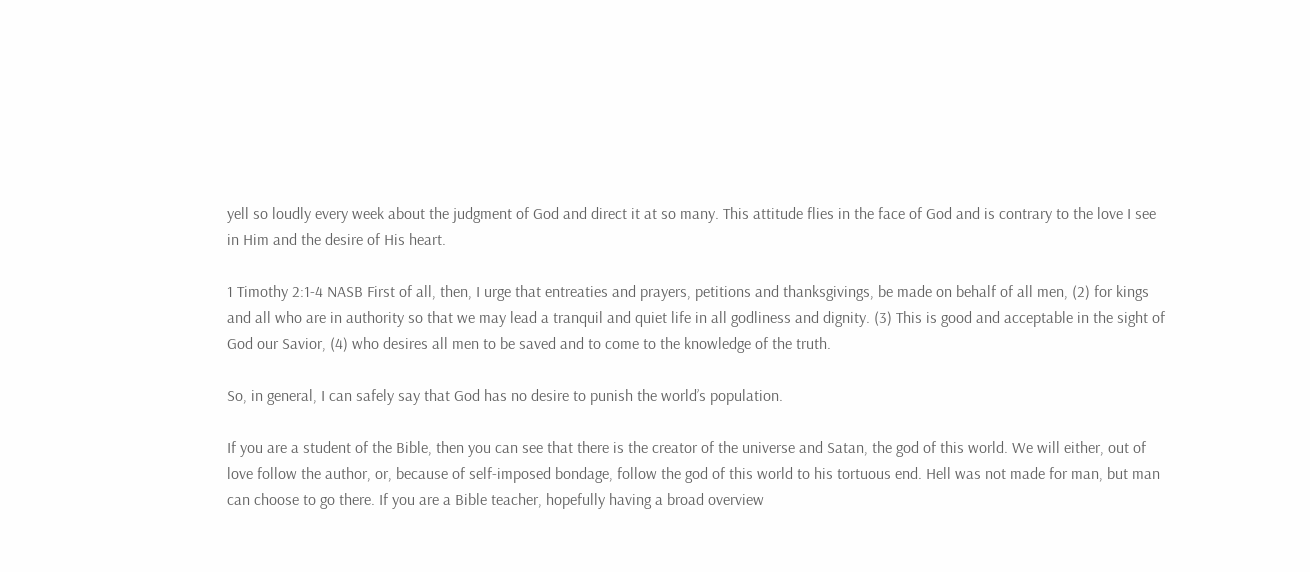yell so loudly every week about the judgment of God and direct it at so many. This attitude flies in the face of God and is contrary to the love I see in Him and the desire of His heart.

1 Timothy 2:1-4 NASB First of all, then, I urge that entreaties and prayers, petitions and thanksgivings, be made on behalf of all men, (2) for kings and all who are in authority so that we may lead a tranquil and quiet life in all godliness and dignity. (3) This is good and acceptable in the sight of God our Savior, (4) who desires all men to be saved and to come to the knowledge of the truth.

So, in general, I can safely say that God has no desire to punish the world’s population.

If you are a student of the Bible, then you can see that there is the creator of the universe and Satan, the god of this world. We will either, out of love follow the author, or, because of self-imposed bondage, follow the god of this world to his tortuous end. Hell was not made for man, but man can choose to go there. If you are a Bible teacher, hopefully having a broad overview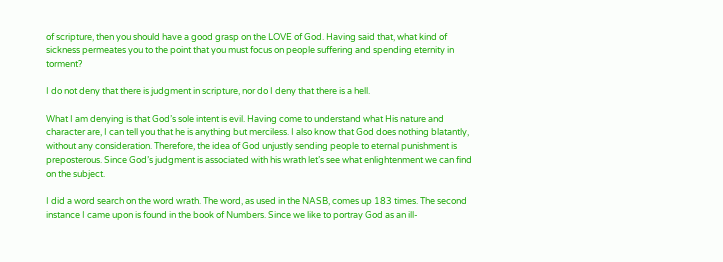of scripture, then you should have a good grasp on the LOVE of God. Having said that, what kind of sickness permeates you to the point that you must focus on people suffering and spending eternity in torment?

I do not deny that there is judgment in scripture, nor do I deny that there is a hell.

What I am denying is that God’s sole intent is evil. Having come to understand what His nature and character are, I can tell you that he is anything but merciless. I also know that God does nothing blatantly, without any consideration. Therefore, the idea of God unjustly sending people to eternal punishment is preposterous. Since God’s judgment is associated with his wrath let’s see what enlightenment we can find on the subject.

I did a word search on the word wrath. The word, as used in the NASB, comes up 183 times. The second instance I came upon is found in the book of Numbers. Since we like to portray God as an ill-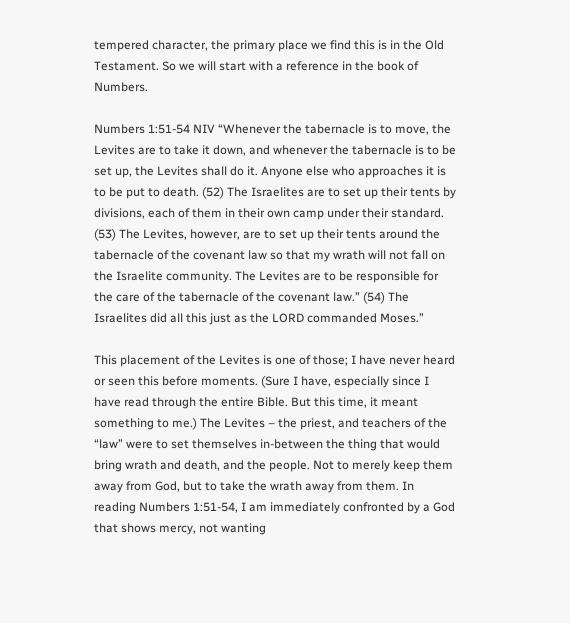tempered character, the primary place we find this is in the Old Testament. So we will start with a reference in the book of Numbers.

Numbers 1:51-54 NIV “Whenever the tabernacle is to move, the Levites are to take it down, and whenever the tabernacle is to be set up, the Levites shall do it. Anyone else who approaches it is to be put to death. (52) The Israelites are to set up their tents by divisions, each of them in their own camp under their standard. (53) The Levites, however, are to set up their tents around the tabernacle of the covenant law so that my wrath will not fall on the Israelite community. The Levites are to be responsible for the care of the tabernacle of the covenant law.” (54) The Israelites did all this just as the LORD commanded Moses.”

This placement of the Levites is one of those; I have never heard or seen this before moments. (Sure I have, especially since I have read through the entire Bible. But this time, it meant something to me.) The Levites – the priest, and teachers of the “law” were to set themselves in-between the thing that would bring wrath and death, and the people. Not to merely keep them away from God, but to take the wrath away from them. In reading Numbers 1:51-54, I am immediately confronted by a God that shows mercy, not wanting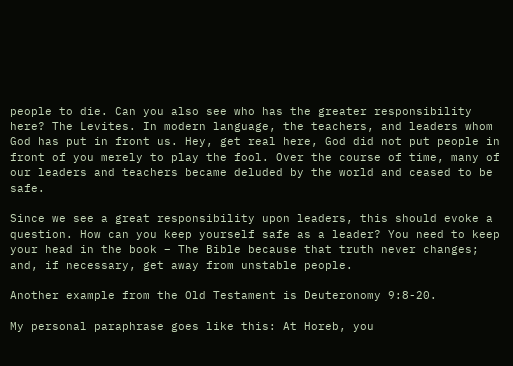people to die. Can you also see who has the greater responsibility here? The Levites. In modern language, the teachers, and leaders whom God has put in front us. Hey, get real here, God did not put people in front of you merely to play the fool. Over the course of time, many of our leaders and teachers became deluded by the world and ceased to be safe.

Since we see a great responsibility upon leaders, this should evoke a question. How can you keep yourself safe as a leader? You need to keep your head in the book – The Bible because that truth never changes; and, if necessary, get away from unstable people.

Another example from the Old Testament is Deuteronomy 9:8-20.

My personal paraphrase goes like this: At Horeb, you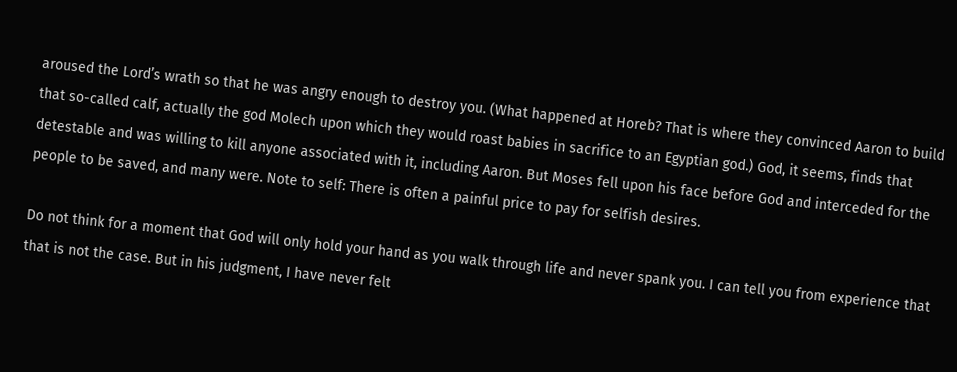aroused the Lord’s wrath so that he was angry enough to destroy you. (What happened at Horeb? That is where they convinced Aaron to build that so-called calf, actually the god Molech upon which they would roast babies in sacrifice to an Egyptian god.) God, it seems, finds that detestable and was willing to kill anyone associated with it, including Aaron. But Moses fell upon his face before God and interceded for the people to be saved, and many were. Note to self: There is often a painful price to pay for selfish desires.

Do not think for a moment that God will only hold your hand as you walk through life and never spank you. I can tell you from experience that that is not the case. But in his judgment, I have never felt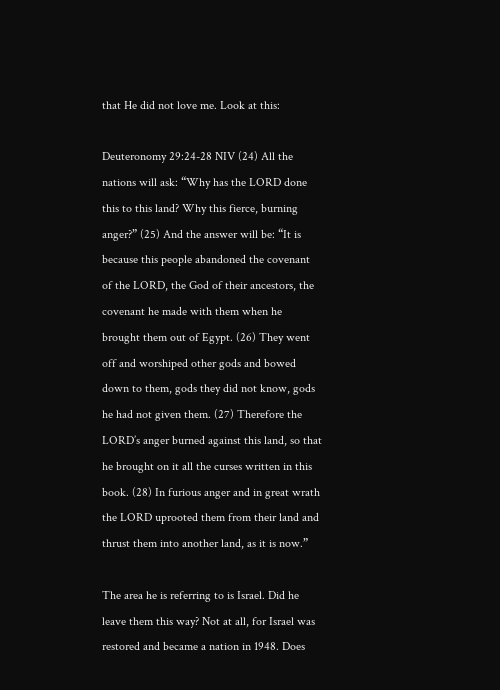that He did not love me. Look at this:

Deuteronomy 29:24-28 NIV (24) All the nations will ask: “Why has the LORD done this to this land? Why this fierce, burning anger?” (25) And the answer will be: “It is because this people abandoned the covenant of the LORD, the God of their ancestors, the covenant he made with them when he brought them out of Egypt. (26) They went off and worshiped other gods and bowed down to them, gods they did not know, gods he had not given them. (27) Therefore the LORD’s anger burned against this land, so that he brought on it all the curses written in this book. (28) In furious anger and in great wrath the LORD uprooted them from their land and thrust them into another land, as it is now.”

The area he is referring to is Israel. Did he leave them this way? Not at all, for Israel was restored and became a nation in 1948. Does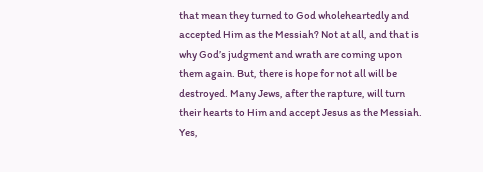that mean they turned to God wholeheartedly and accepted Him as the Messiah? Not at all, and that is why God’s judgment and wrath are coming upon them again. But, there is hope for not all will be destroyed. Many Jews, after the rapture, will turn their hearts to Him and accept Jesus as the Messiah. Yes,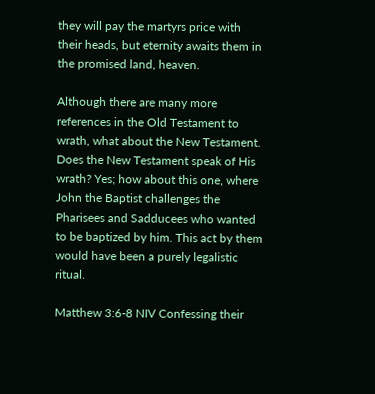they will pay the martyrs price with their heads, but eternity awaits them in the promised land, heaven.

Although there are many more references in the Old Testament to wrath, what about the New Testament. Does the New Testament speak of His wrath? Yes; how about this one, where John the Baptist challenges the Pharisees and Sadducees who wanted to be baptized by him. This act by them would have been a purely legalistic ritual.

Matthew 3:6-8 NIV Confessing their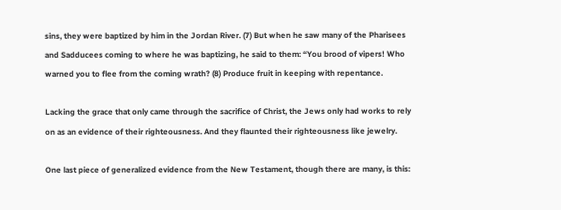sins, they were baptized by him in the Jordan River. (7) But when he saw many of the Pharisees and Sadducees coming to where he was baptizing, he said to them: “You brood of vipers! Who warned you to flee from the coming wrath? (8) Produce fruit in keeping with repentance.

Lacking the grace that only came through the sacrifice of Christ, the Jews only had works to rely on as an evidence of their righteousness. And they flaunted their righteousness like jewelry.

One last piece of generalized evidence from the New Testament, though there are many, is this: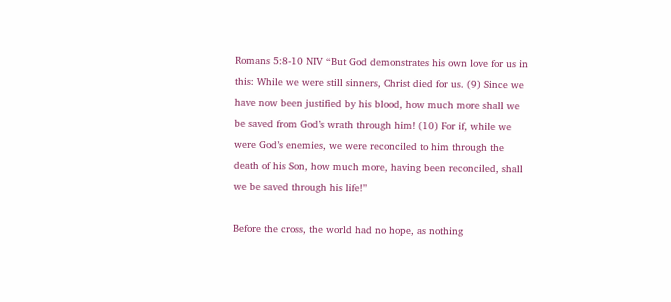Romans 5:8-10 NIV “But God demonstrates his own love for us in this: While we were still sinners, Christ died for us. (9) Since we have now been justified by his blood, how much more shall we be saved from God’s wrath through him! (10) For if, while we were God’s enemies, we were reconciled to him through the death of his Son, how much more, having been reconciled, shall we be saved through his life!”

Before the cross, the world had no hope, as nothing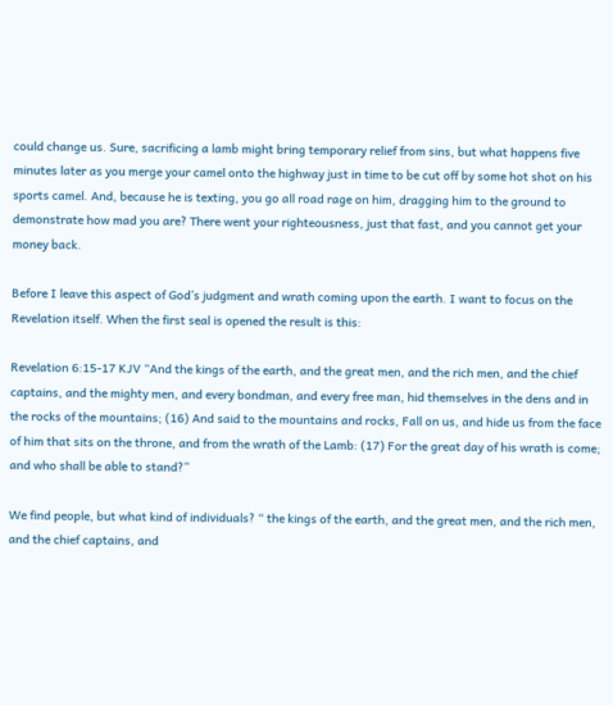could change us. Sure, sacrificing a lamb might bring temporary relief from sins, but what happens five minutes later as you merge your camel onto the highway just in time to be cut off by some hot shot on his sports camel. And, because he is texting, you go all road rage on him, dragging him to the ground to demonstrate how mad you are? There went your righteousness, just that fast, and you cannot get your money back.

Before I leave this aspect of God’s judgment and wrath coming upon the earth. I want to focus on the Revelation itself. When the first seal is opened the result is this:

Revelation 6:15-17 KJV “And the kings of the earth, and the great men, and the rich men, and the chief captains, and the mighty men, and every bondman, and every free man, hid themselves in the dens and in the rocks of the mountains; (16) And said to the mountains and rocks, Fall on us, and hide us from the face of him that sits on the throne, and from the wrath of the Lamb: (17) For the great day of his wrath is come; and who shall be able to stand?”

We find people, but what kind of individuals? “ the kings of the earth, and the great men, and the rich men, and the chief captains, and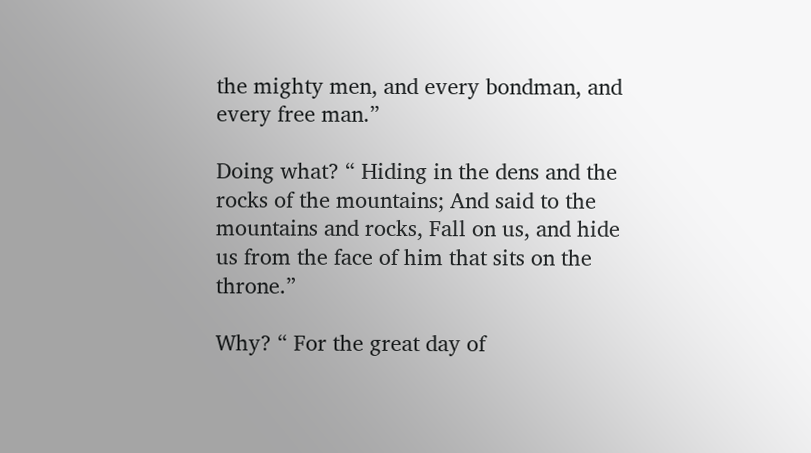the mighty men, and every bondman, and every free man.”

Doing what? “ Hiding in the dens and the rocks of the mountains; And said to the mountains and rocks, Fall on us, and hide us from the face of him that sits on the throne.”

Why? “ For the great day of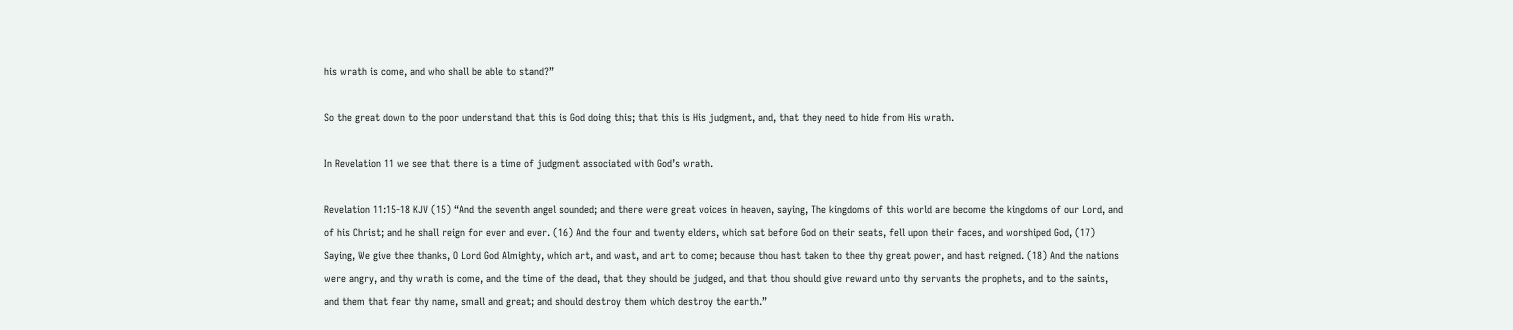his wrath is come, and who shall be able to stand?”

So the great down to the poor understand that this is God doing this; that this is His judgment, and, that they need to hide from His wrath.

In Revelation 11 we see that there is a time of judgment associated with God’s wrath.

Revelation 11:15-18 KJV (15) “And the seventh angel sounded; and there were great voices in heaven, saying, The kingdoms of this world are become the kingdoms of our Lord, and of his Christ; and he shall reign for ever and ever. (16) And the four and twenty elders, which sat before God on their seats, fell upon their faces, and worshiped God, (17) Saying, We give thee thanks, O Lord God Almighty, which art, and wast, and art to come; because thou hast taken to thee thy great power, and hast reigned. (18) And the nations were angry, and thy wrath is come, and the time of the dead, that they should be judged, and that thou should give reward unto thy servants the prophets, and to the saints, and them that fear thy name, small and great; and should destroy them which destroy the earth.”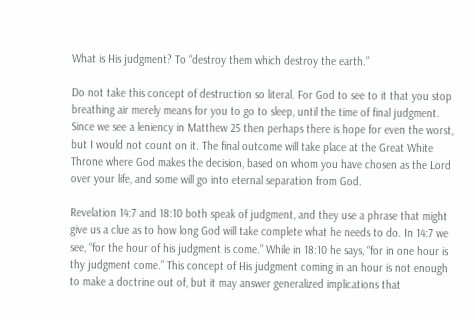What is His judgment? To “destroy them which destroy the earth.”

Do not take this concept of destruction so literal. For God to see to it that you stop breathing air merely means for you to go to sleep, until the time of final judgment. Since we see a leniency in Matthew 25 then perhaps there is hope for even the worst, but I would not count on it. The final outcome will take place at the Great White Throne where God makes the decision, based on whom you have chosen as the Lord over your life, and some will go into eternal separation from God.

Revelation 14:7 and 18:10 both speak of judgment, and they use a phrase that might give us a clue as to how long God will take complete what he needs to do. In 14:7 we see, “for the hour of his judgment is come.” While in 18:10 he says, “for in one hour is thy judgment come.” This concept of His judgment coming in an hour is not enough to make a doctrine out of, but it may answer generalized implications that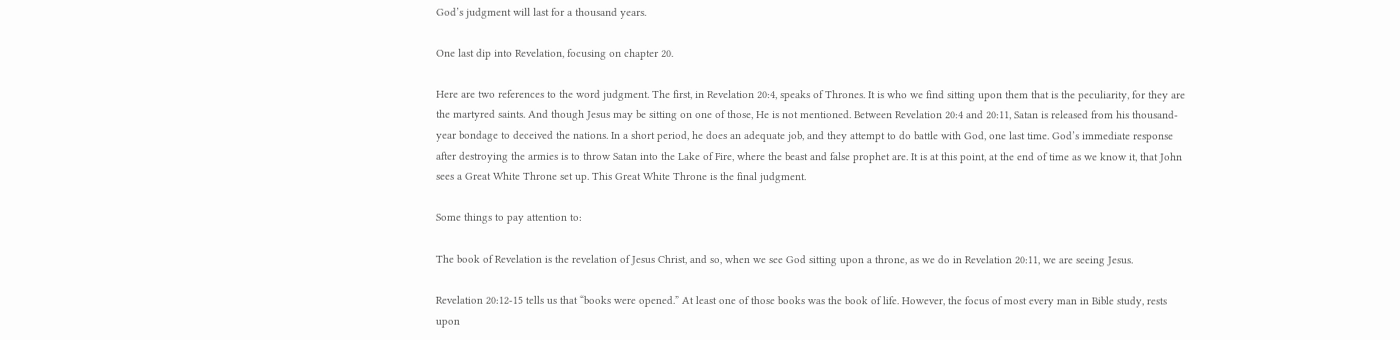God’s judgment will last for a thousand years.

One last dip into Revelation, focusing on chapter 20.

Here are two references to the word judgment. The first, in Revelation 20:4, speaks of Thrones. It is who we find sitting upon them that is the peculiarity, for they are the martyred saints. And though Jesus may be sitting on one of those, He is not mentioned. Between Revelation 20:4 and 20:11, Satan is released from his thousand-year bondage to deceived the nations. In a short period, he does an adequate job, and they attempt to do battle with God, one last time. God’s immediate response after destroying the armies is to throw Satan into the Lake of Fire, where the beast and false prophet are. It is at this point, at the end of time as we know it, that John sees a Great White Throne set up. This Great White Throne is the final judgment.

Some things to pay attention to:

The book of Revelation is the revelation of Jesus Christ, and so, when we see God sitting upon a throne, as we do in Revelation 20:11, we are seeing Jesus.

Revelation 20:12-15 tells us that “books were opened.” At least one of those books was the book of life. However, the focus of most every man in Bible study, rests upon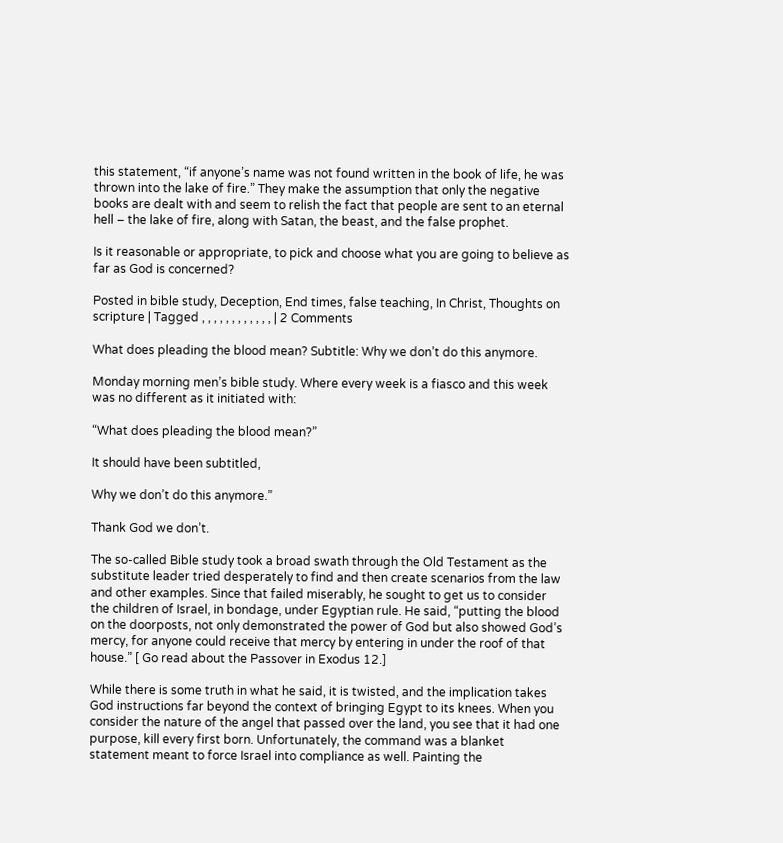this statement, “if anyone’s name was not found written in the book of life, he was thrown into the lake of fire.” They make the assumption that only the negative books are dealt with and seem to relish the fact that people are sent to an eternal hell – the lake of fire, along with Satan, the beast, and the false prophet.

Is it reasonable or appropriate, to pick and choose what you are going to believe as far as God is concerned?

Posted in bible study, Deception, End times, false teaching, In Christ, Thoughts on scripture | Tagged , , , , , , , , , , , , | 2 Comments

What does pleading the blood mean? Subtitle: Why we don’t do this anymore.

Monday morning men’s bible study. Where every week is a fiasco and this week was no different as it initiated with:

“What does pleading the blood mean?”

It should have been subtitled,

Why we don’t do this anymore.”

Thank God we don’t.

The so-called Bible study took a broad swath through the Old Testament as the substitute leader tried desperately to find and then create scenarios from the law and other examples. Since that failed miserably, he sought to get us to consider the children of Israel, in bondage, under Egyptian rule. He said, “putting the blood on the doorposts, not only demonstrated the power of God but also showed God’s mercy, for anyone could receive that mercy by entering in under the roof of that house.” [ Go read about the Passover in Exodus 12.]

While there is some truth in what he said, it is twisted, and the implication takes God instructions far beyond the context of bringing Egypt to its knees. When you consider the nature of the angel that passed over the land, you see that it had one purpose, kill every first born. Unfortunately, the command was a blanket statement meant to force Israel into compliance as well. Painting the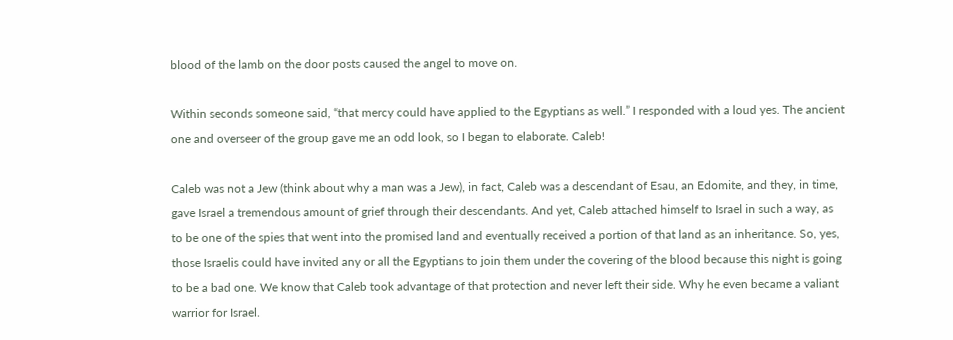blood of the lamb on the door posts caused the angel to move on.

Within seconds someone said, “that mercy could have applied to the Egyptians as well.” I responded with a loud yes. The ancient one and overseer of the group gave me an odd look, so I began to elaborate. Caleb!

Caleb was not a Jew (think about why a man was a Jew), in fact, Caleb was a descendant of Esau, an Edomite, and they, in time, gave Israel a tremendous amount of grief through their descendants. And yet, Caleb attached himself to Israel in such a way, as to be one of the spies that went into the promised land and eventually received a portion of that land as an inheritance. So, yes, those Israelis could have invited any or all the Egyptians to join them under the covering of the blood because this night is going to be a bad one. We know that Caleb took advantage of that protection and never left their side. Why he even became a valiant warrior for Israel.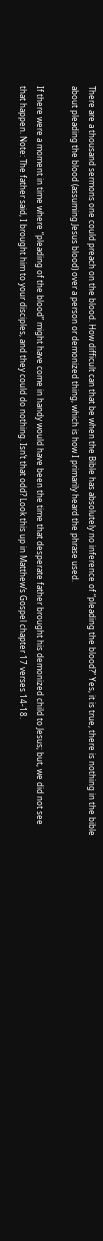There are a thousand sermons one could preach on the blood. How difficult can that be when the Bible has absolutely no inference of “pleading the blood?” Yes, it is true, there is nothing in the bible about pleading the blood (assuming Jesus blood) over a person or demonized thing, which is how I primarily heard the phrase used.

If there were a moment in time where “pleading of the blood” might have come in handy would have been the time that desperate father brought his demonized child to Jesus; but, we did not see that happen. Note: The father said, I brought him to your disciples, and they could do nothing. Isn’t that odd? Look this up in Matthew’s Gospel chapter 17 verses 14-18.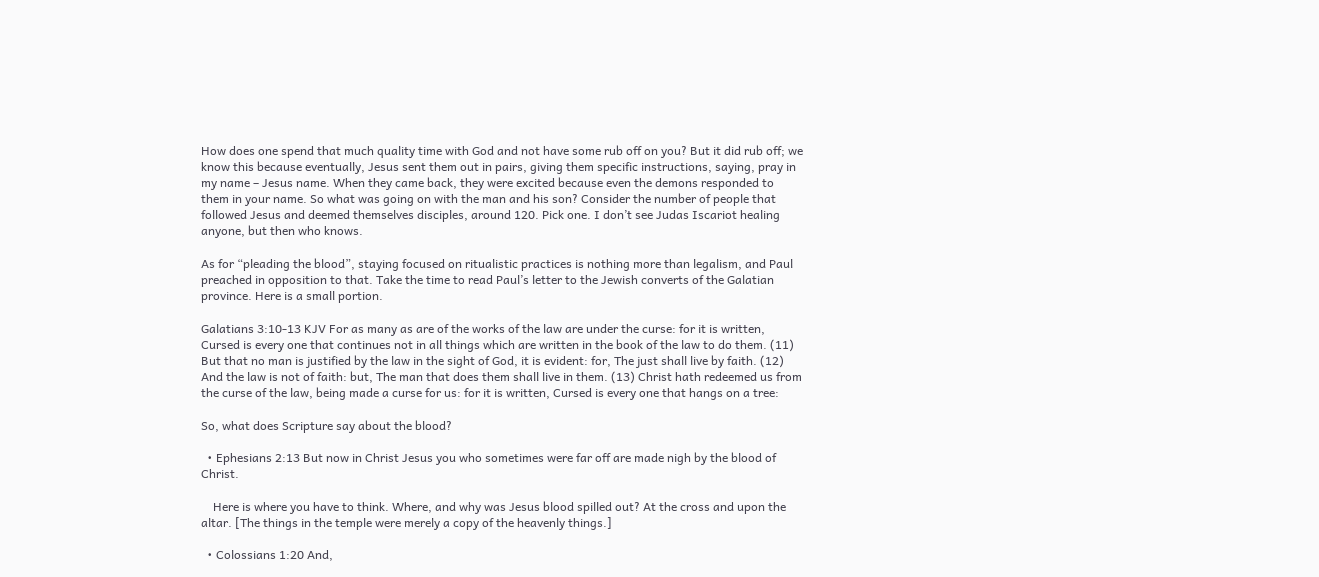How does one spend that much quality time with God and not have some rub off on you? But it did rub off; we know this because eventually, Jesus sent them out in pairs, giving them specific instructions, saying, pray in my name – Jesus name. When they came back, they were excited because even the demons responded to them in your name. So what was going on with the man and his son? Consider the number of people that followed Jesus and deemed themselves disciples, around 120. Pick one. I don’t see Judas Iscariot healing anyone, but then who knows.

As for “pleading the blood”, staying focused on ritualistic practices is nothing more than legalism, and Paul preached in opposition to that. Take the time to read Paul’s letter to the Jewish converts of the Galatian province. Here is a small portion.

Galatians 3:10-13 KJV For as many as are of the works of the law are under the curse: for it is written, Cursed is every one that continues not in all things which are written in the book of the law to do them. (11) But that no man is justified by the law in the sight of God, it is evident: for, The just shall live by faith. (12) And the law is not of faith: but, The man that does them shall live in them. (13) Christ hath redeemed us from the curse of the law, being made a curse for us: for it is written, Cursed is every one that hangs on a tree:

So, what does Scripture say about the blood?

  • Ephesians 2:13 But now in Christ Jesus you who sometimes were far off are made nigh by the blood of Christ.

    Here is where you have to think. Where, and why was Jesus blood spilled out? At the cross and upon the altar. [The things in the temple were merely a copy of the heavenly things.]

  • Colossians 1:20 And,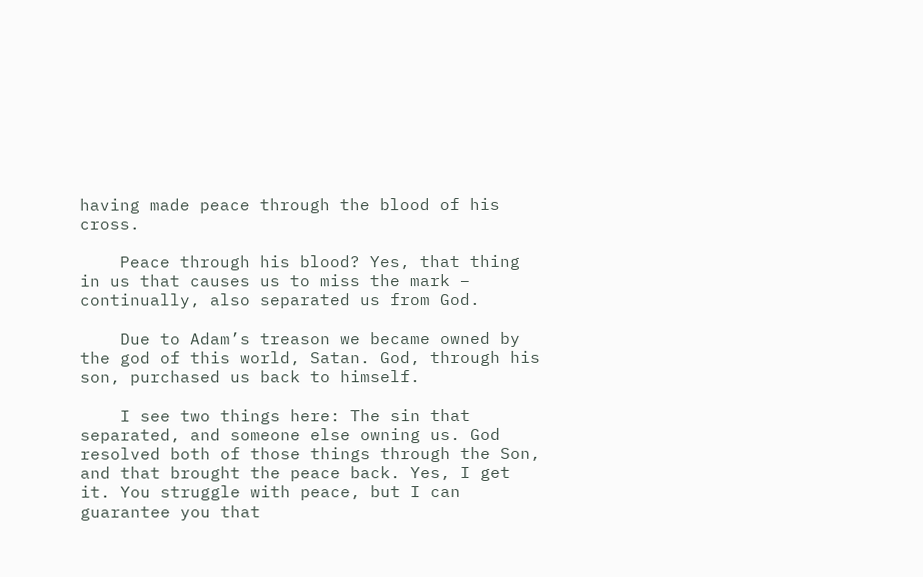having made peace through the blood of his cross.

    Peace through his blood? Yes, that thing in us that causes us to miss the mark – continually, also separated us from God.

    Due to Adam’s treason we became owned by the god of this world, Satan. God, through his son, purchased us back to himself.

    I see two things here: The sin that separated, and someone else owning us. God resolved both of those things through the Son, and that brought the peace back. Yes, I get it. You struggle with peace, but I can guarantee you that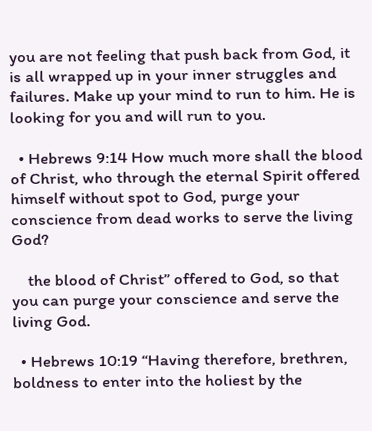you are not feeling that push back from God, it is all wrapped up in your inner struggles and failures. Make up your mind to run to him. He is looking for you and will run to you.

  • Hebrews 9:14 How much more shall the blood of Christ, who through the eternal Spirit offered himself without spot to God, purge your conscience from dead works to serve the living God?

    the blood of Christ” offered to God, so that you can purge your conscience and serve the living God.

  • Hebrews 10:19 “Having therefore, brethren, boldness to enter into the holiest by the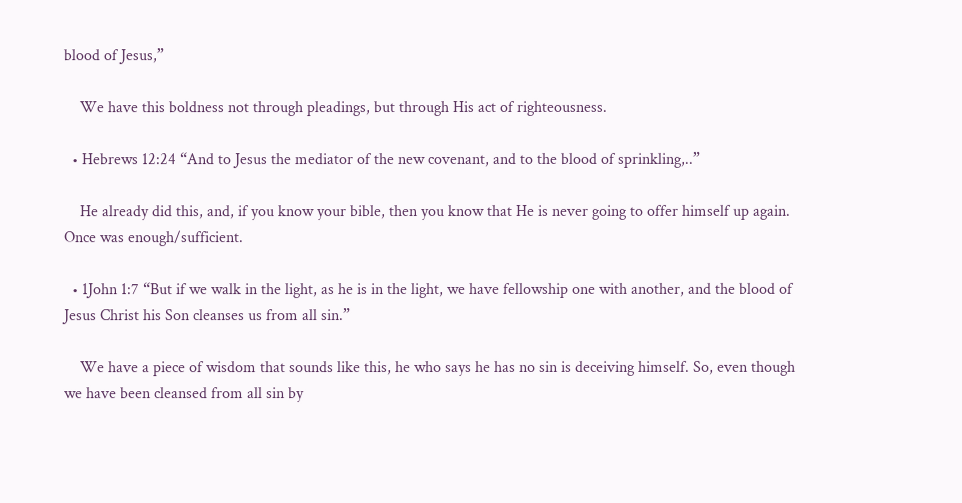blood of Jesus,”

    We have this boldness not through pleadings, but through His act of righteousness.

  • Hebrews 12:24 “And to Jesus the mediator of the new covenant, and to the blood of sprinkling,..”

    He already did this, and, if you know your bible, then you know that He is never going to offer himself up again. Once was enough/sufficient.

  • 1John 1:7 “But if we walk in the light, as he is in the light, we have fellowship one with another, and the blood of Jesus Christ his Son cleanses us from all sin.”

    We have a piece of wisdom that sounds like this, he who says he has no sin is deceiving himself. So, even though we have been cleansed from all sin by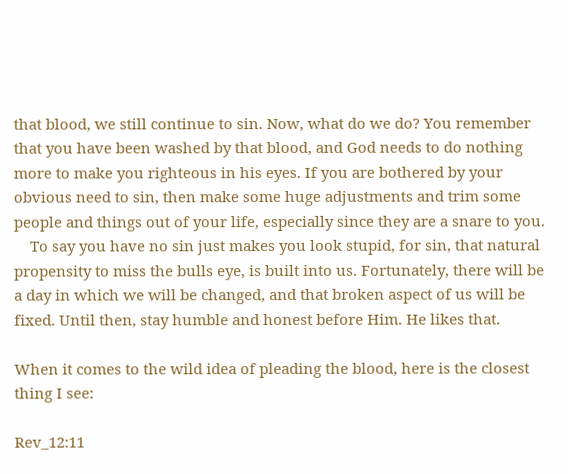that blood, we still continue to sin. Now, what do we do? You remember that you have been washed by that blood, and God needs to do nothing more to make you righteous in his eyes. If you are bothered by your obvious need to sin, then make some huge adjustments and trim some people and things out of your life, especially since they are a snare to you.
    To say you have no sin just makes you look stupid, for sin, that natural propensity to miss the bulls eye, is built into us. Fortunately, there will be a day in which we will be changed, and that broken aspect of us will be fixed. Until then, stay humble and honest before Him. He likes that.

When it comes to the wild idea of pleading the blood, here is the closest thing I see:

Rev_12:11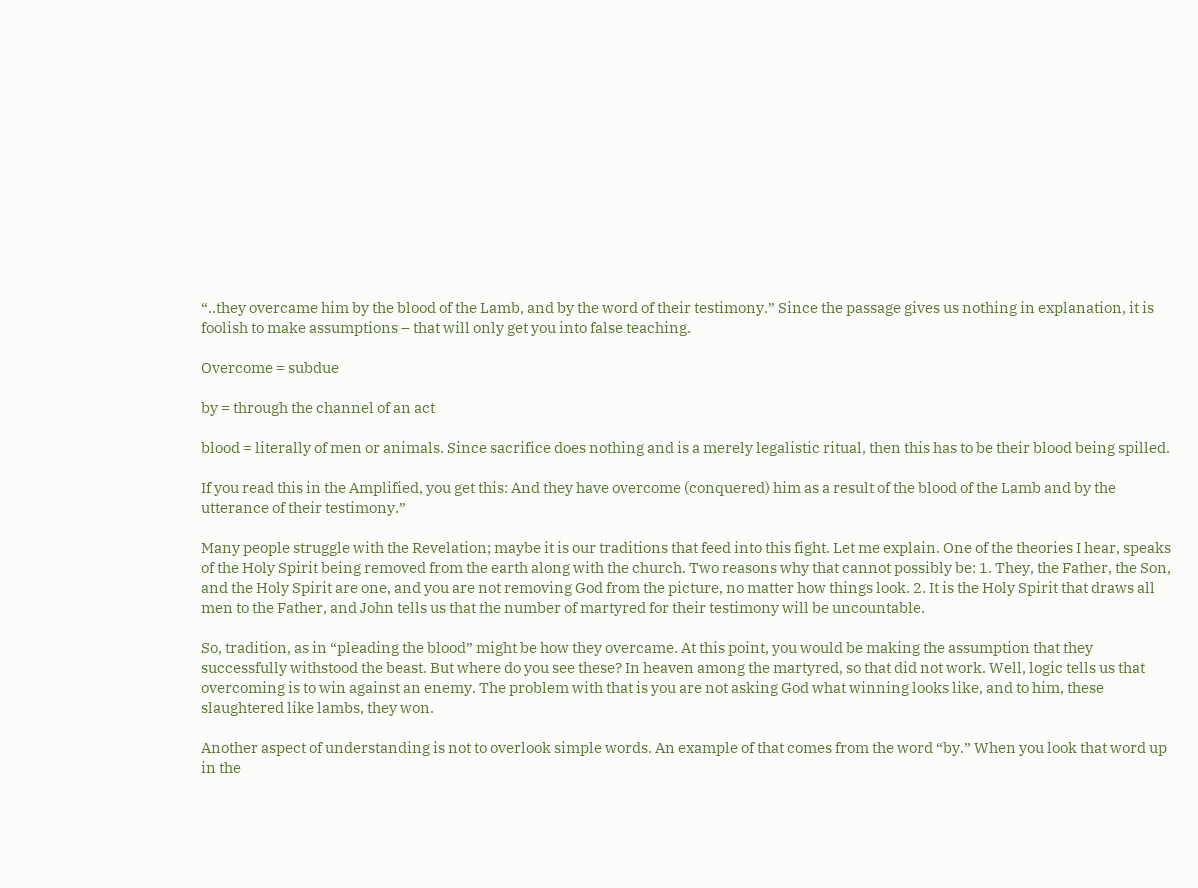“..they overcame him by the blood of the Lamb, and by the word of their testimony.” Since the passage gives us nothing in explanation, it is foolish to make assumptions – that will only get you into false teaching.

Overcome = subdue

by = through the channel of an act

blood = literally of men or animals. Since sacrifice does nothing and is a merely legalistic ritual, then this has to be their blood being spilled.

If you read this in the Amplified, you get this: And they have overcome (conquered) him as a result of the blood of the Lamb and by the utterance of their testimony.”

Many people struggle with the Revelation; maybe it is our traditions that feed into this fight. Let me explain. One of the theories I hear, speaks of the Holy Spirit being removed from the earth along with the church. Two reasons why that cannot possibly be: 1. They, the Father, the Son, and the Holy Spirit are one, and you are not removing God from the picture, no matter how things look. 2. It is the Holy Spirit that draws all men to the Father, and John tells us that the number of martyred for their testimony will be uncountable.

So, tradition, as in “pleading the blood” might be how they overcame. At this point, you would be making the assumption that they successfully withstood the beast. But where do you see these? In heaven among the martyred, so that did not work. Well, logic tells us that overcoming is to win against an enemy. The problem with that is you are not asking God what winning looks like, and to him, these slaughtered like lambs, they won.

Another aspect of understanding is not to overlook simple words. An example of that comes from the word “by.” When you look that word up in the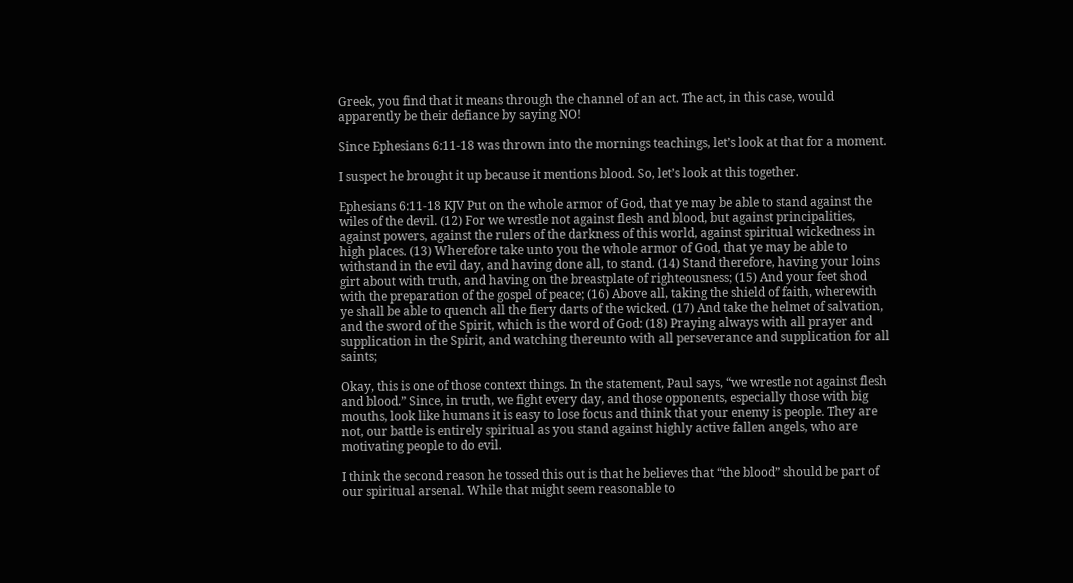Greek, you find that it means through the channel of an act. The act, in this case, would apparently be their defiance by saying NO!

Since Ephesians 6:11-18 was thrown into the mornings teachings, let’s look at that for a moment.

I suspect he brought it up because it mentions blood. So, let’s look at this together.

Ephesians 6:11-18 KJV Put on the whole armor of God, that ye may be able to stand against the wiles of the devil. (12) For we wrestle not against flesh and blood, but against principalities, against powers, against the rulers of the darkness of this world, against spiritual wickedness in high places. (13) Wherefore take unto you the whole armor of God, that ye may be able to withstand in the evil day, and having done all, to stand. (14) Stand therefore, having your loins girt about with truth, and having on the breastplate of righteousness; (15) And your feet shod with the preparation of the gospel of peace; (16) Above all, taking the shield of faith, wherewith ye shall be able to quench all the fiery darts of the wicked. (17) And take the helmet of salvation, and the sword of the Spirit, which is the word of God: (18) Praying always with all prayer and supplication in the Spirit, and watching thereunto with all perseverance and supplication for all saints;

Okay, this is one of those context things. In the statement, Paul says, “we wrestle not against flesh and blood.” Since, in truth, we fight every day, and those opponents, especially those with big mouths, look like humans it is easy to lose focus and think that your enemy is people. They are not, our battle is entirely spiritual as you stand against highly active fallen angels, who are motivating people to do evil.

I think the second reason he tossed this out is that he believes that “the blood” should be part of our spiritual arsenal. While that might seem reasonable to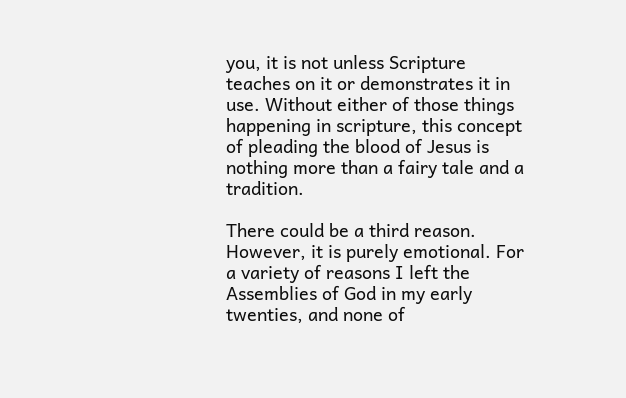you, it is not unless Scripture teaches on it or demonstrates it in use. Without either of those things happening in scripture, this concept of pleading the blood of Jesus is nothing more than a fairy tale and a tradition.

There could be a third reason. However, it is purely emotional. For a variety of reasons I left the Assemblies of God in my early twenties, and none of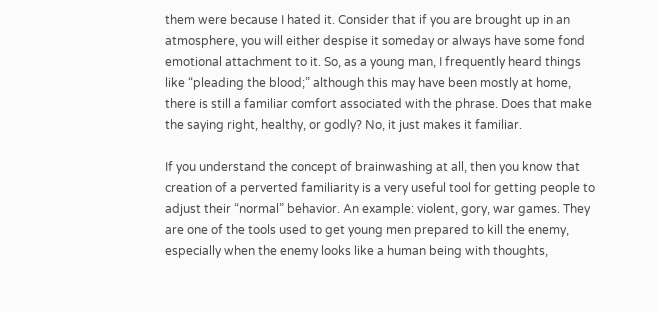them were because I hated it. Consider that if you are brought up in an atmosphere, you will either despise it someday or always have some fond emotional attachment to it. So, as a young man, I frequently heard things like “pleading the blood;” although this may have been mostly at home, there is still a familiar comfort associated with the phrase. Does that make the saying right, healthy, or godly? No, it just makes it familiar.

If you understand the concept of brainwashing at all, then you know that creation of a perverted familiarity is a very useful tool for getting people to adjust their “normal” behavior. An example: violent, gory, war games. They are one of the tools used to get young men prepared to kill the enemy, especially when the enemy looks like a human being with thoughts,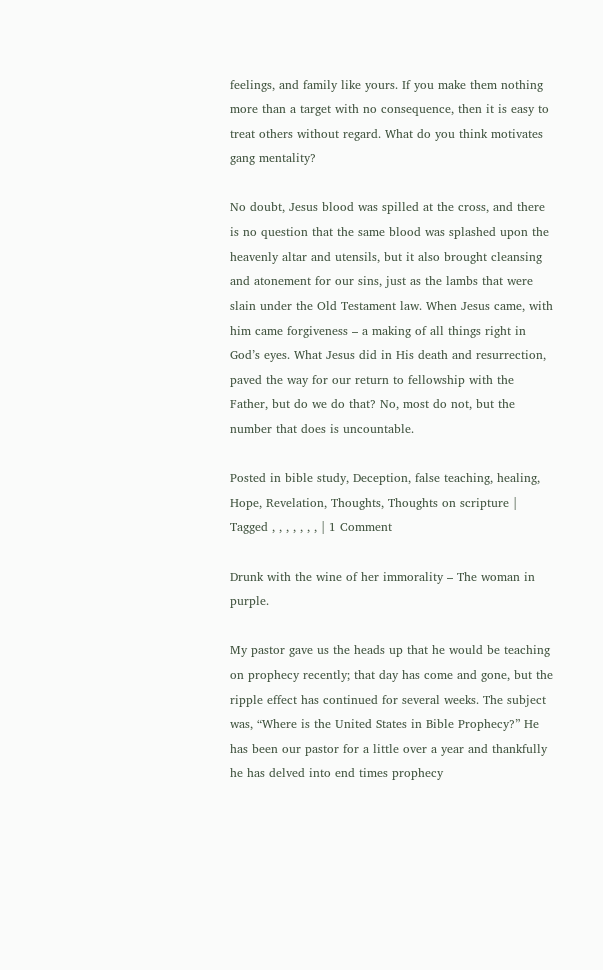feelings, and family like yours. If you make them nothing more than a target with no consequence, then it is easy to treat others without regard. What do you think motivates gang mentality?

No doubt, Jesus blood was spilled at the cross, and there is no question that the same blood was splashed upon the heavenly altar and utensils, but it also brought cleansing and atonement for our sins, just as the lambs that were slain under the Old Testament law. When Jesus came, with him came forgiveness – a making of all things right in God’s eyes. What Jesus did in His death and resurrection, paved the way for our return to fellowship with the Father, but do we do that? No, most do not, but the number that does is uncountable.

Posted in bible study, Deception, false teaching, healing, Hope, Revelation, Thoughts, Thoughts on scripture | Tagged , , , , , , , | 1 Comment

Drunk with the wine of her immorality – The woman in purple.

My pastor gave us the heads up that he would be teaching on prophecy recently; that day has come and gone, but the ripple effect has continued for several weeks. The subject was, “Where is the United States in Bible Prophecy?” He has been our pastor for a little over a year and thankfully he has delved into end times prophecy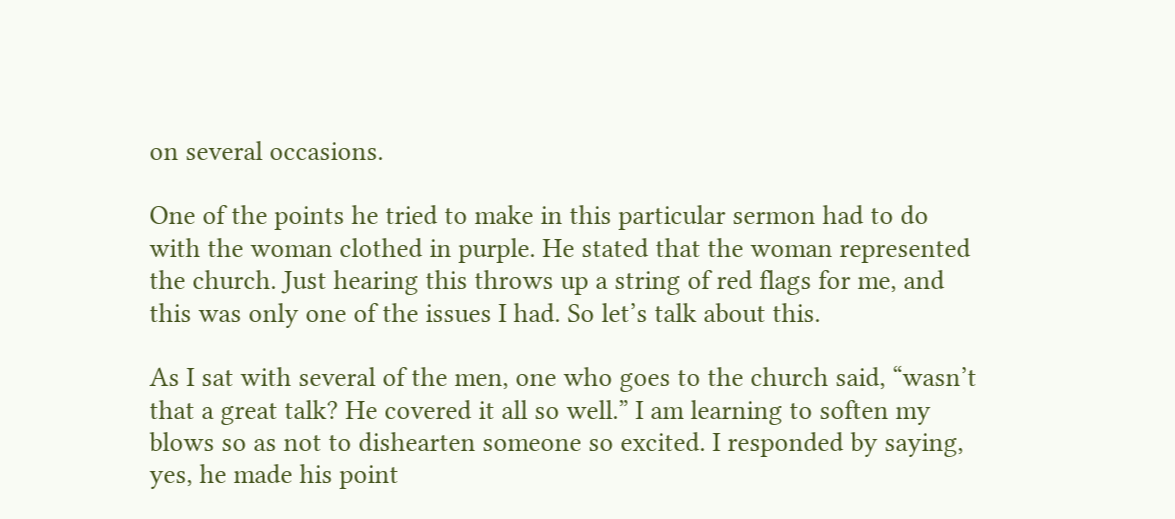on several occasions.

One of the points he tried to make in this particular sermon had to do with the woman clothed in purple. He stated that the woman represented the church. Just hearing this throws up a string of red flags for me, and this was only one of the issues I had. So let’s talk about this.

As I sat with several of the men, one who goes to the church said, “wasn’t that a great talk? He covered it all so well.” I am learning to soften my blows so as not to dishearten someone so excited. I responded by saying, yes, he made his point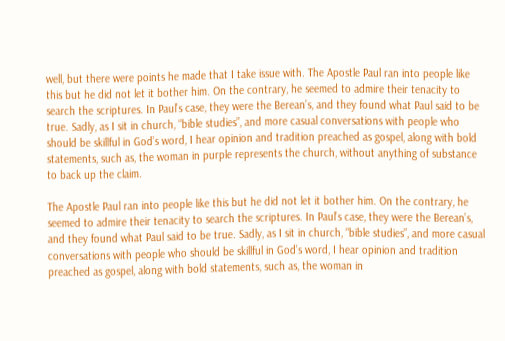well, but there were points he made that I take issue with. The Apostle Paul ran into people like this but he did not let it bother him. On the contrary, he seemed to admire their tenacity to search the scriptures. In Paul’s case, they were the Berean’s, and they found what Paul said to be true. Sadly, as I sit in church, “bible studies”, and more casual conversations with people who should be skillful in God’s word, I hear opinion and tradition preached as gospel, along with bold statements, such as, the woman in purple represents the church, without anything of substance to back up the claim.

The Apostle Paul ran into people like this but he did not let it bother him. On the contrary, he seemed to admire their tenacity to search the scriptures. In Paul’s case, they were the Berean’s, and they found what Paul said to be true. Sadly, as I sit in church, “bible studies”, and more casual conversations with people who should be skillful in God’s word, I hear opinion and tradition preached as gospel, along with bold statements, such as, the woman in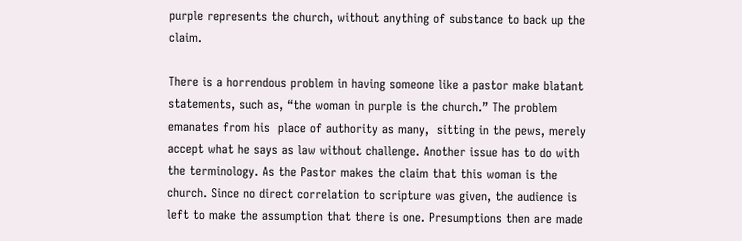purple represents the church, without anything of substance to back up the claim.

There is a horrendous problem in having someone like a pastor make blatant statements, such as, “the woman in purple is the church.” The problem emanates from his  place of authority as many,  sitting in the pews, merely accept what he says as law without challenge. Another issue has to do with the terminology. As the Pastor makes the claim that this woman is the church. Since no direct correlation to scripture was given, the audience is left to make the assumption that there is one. Presumptions then are made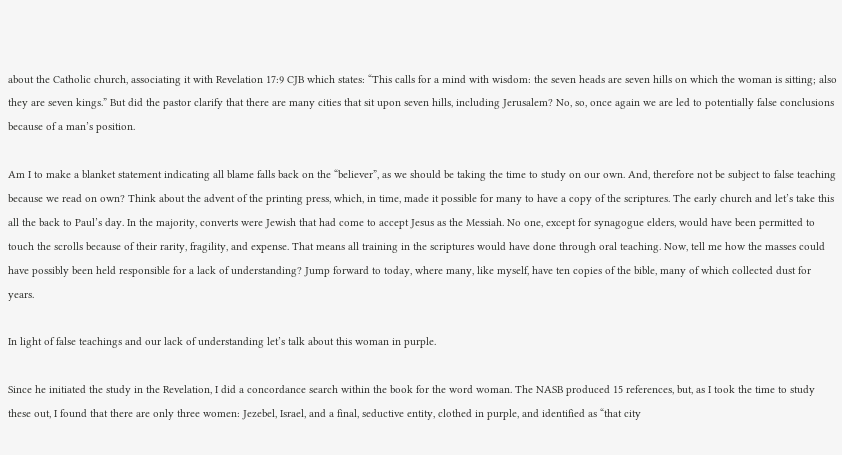about the Catholic church, associating it with Revelation 17:9 CJB which states: “This calls for a mind with wisdom: the seven heads are seven hills on which the woman is sitting; also they are seven kings.” But did the pastor clarify that there are many cities that sit upon seven hills, including Jerusalem? No, so, once again we are led to potentially false conclusions because of a man’s position.

Am I to make a blanket statement indicating all blame falls back on the “believer”, as we should be taking the time to study on our own. And, therefore not be subject to false teaching because we read on own? Think about the advent of the printing press, which, in time, made it possible for many to have a copy of the scriptures. The early church and let’s take this all the back to Paul’s day. In the majority, converts were Jewish that had come to accept Jesus as the Messiah. No one, except for synagogue elders, would have been permitted to touch the scrolls because of their rarity, fragility, and expense. That means all training in the scriptures would have done through oral teaching. Now, tell me how the masses could have possibly been held responsible for a lack of understanding? Jump forward to today, where many, like myself, have ten copies of the bible, many of which collected dust for years.

In light of false teachings and our lack of understanding let’s talk about this woman in purple.

Since he initiated the study in the Revelation, I did a concordance search within the book for the word woman. The NASB produced 15 references, but, as I took the time to study these out, I found that there are only three women: Jezebel, Israel, and a final, seductive entity, clothed in purple, and identified as “that city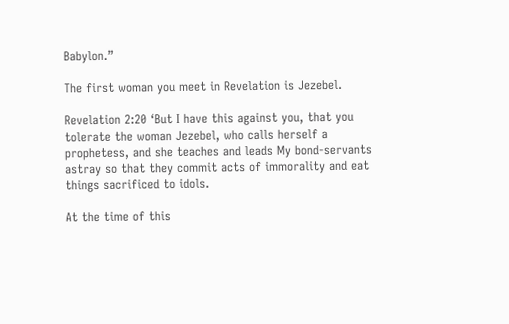Babylon.”

The first woman you meet in Revelation is Jezebel.

Revelation 2:20 ‘But I have this against you, that you tolerate the woman Jezebel, who calls herself a prophetess, and she teaches and leads My bond-servants astray so that they commit acts of immorality and eat things sacrificed to idols.

At the time of this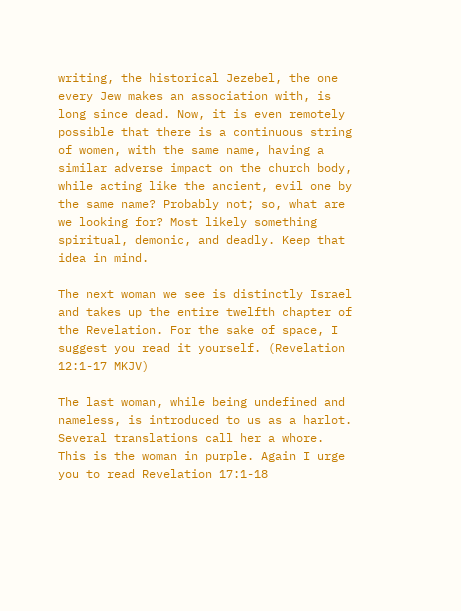writing, the historical Jezebel, the one every Jew makes an association with, is long since dead. Now, it is even remotely possible that there is a continuous string of women, with the same name, having a similar adverse impact on the church body, while acting like the ancient, evil one by the same name? Probably not; so, what are we looking for? Most likely something spiritual, demonic, and deadly. Keep that idea in mind.

The next woman we see is distinctly Israel and takes up the entire twelfth chapter of the Revelation. For the sake of space, I suggest you read it yourself. (Revelation 12:1-17 MKJV)

The last woman, while being undefined and nameless, is introduced to us as a harlot. Several translations call her a whore. This is the woman in purple. Again I urge you to read Revelation 17:1-18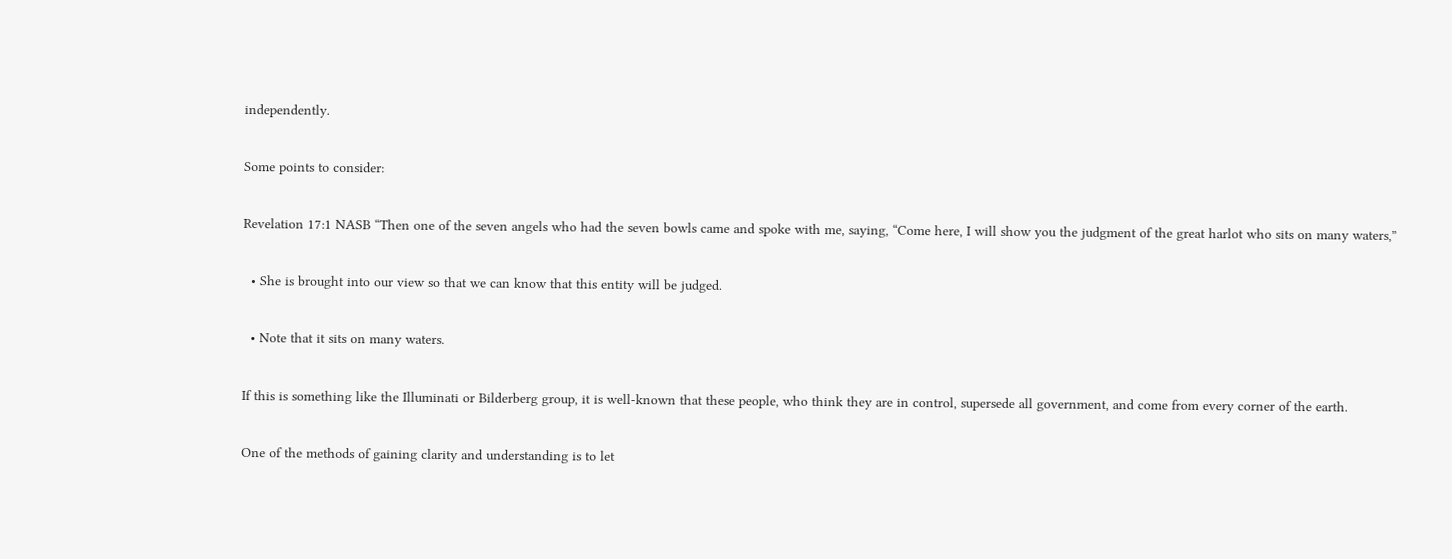independently.

Some points to consider:

Revelation 17:1 NASB “Then one of the seven angels who had the seven bowls came and spoke with me, saying, “Come here, I will show you the judgment of the great harlot who sits on many waters,”

  • She is brought into our view so that we can know that this entity will be judged.

  • Note that it sits on many waters.

If this is something like the Illuminati or Bilderberg group, it is well-known that these people, who think they are in control, supersede all government, and come from every corner of the earth.

One of the methods of gaining clarity and understanding is to let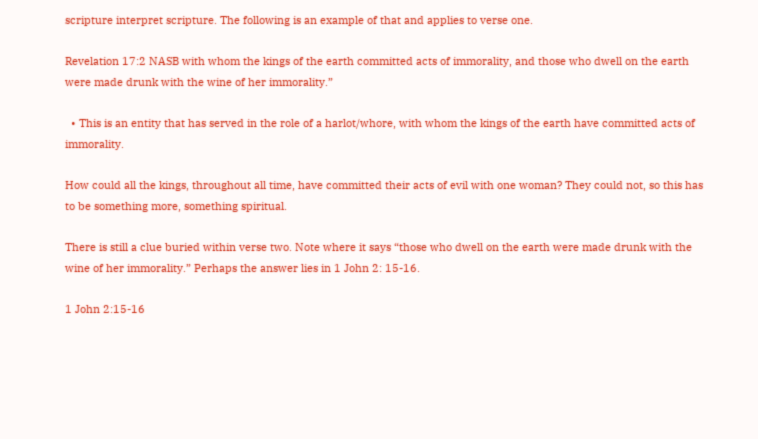scripture interpret scripture. The following is an example of that and applies to verse one.

Revelation 17:2 NASB with whom the kings of the earth committed acts of immorality, and those who dwell on the earth were made drunk with the wine of her immorality.”

  • This is an entity that has served in the role of a harlot/whore, with whom the kings of the earth have committed acts of immorality.

How could all the kings, throughout all time, have committed their acts of evil with one woman? They could not, so this has to be something more, something spiritual.

There is still a clue buried within verse two. Note where it says “those who dwell on the earth were made drunk with the wine of her immorality.” Perhaps the answer lies in 1 John 2: 15-16.

1 John 2:15-16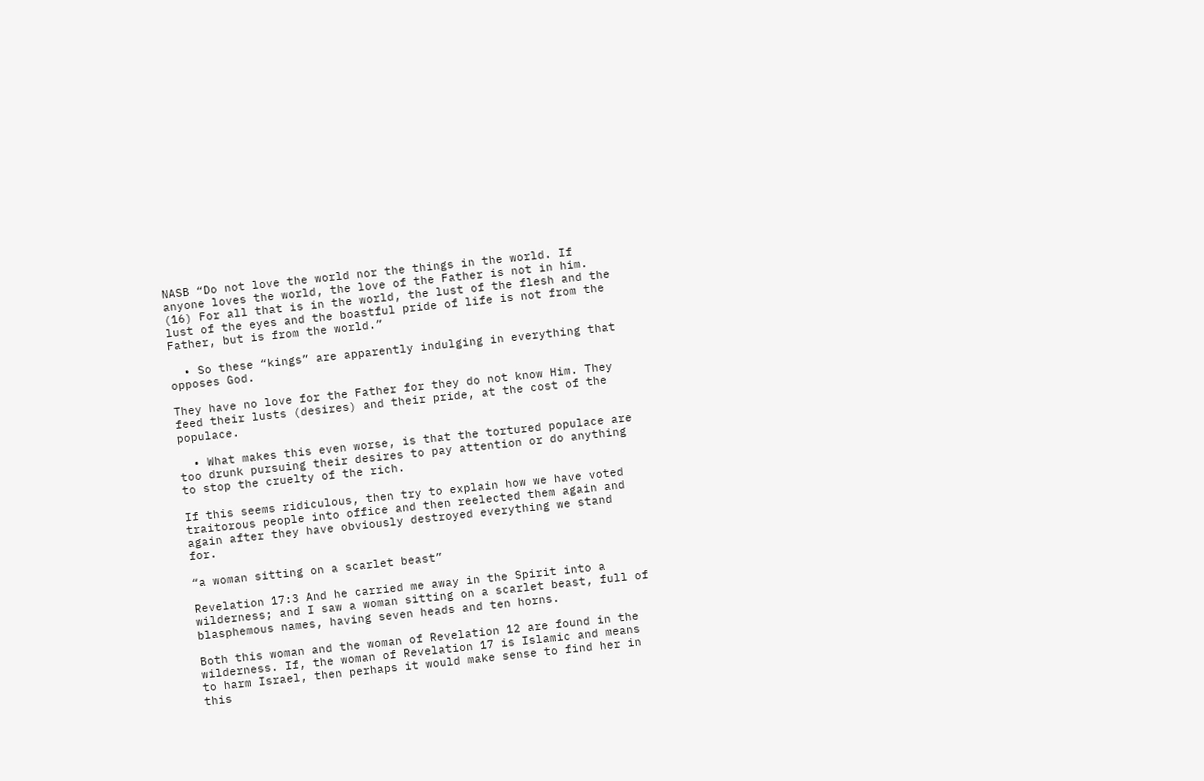NASB “Do not love the world nor the things in the world. If anyone loves the world, the love of the Father is not in him. (16) For all that is in the world, the lust of the flesh and the lust of the eyes and the boastful pride of life is not from the Father, but is from the world.”

  • So these “kings” are apparently indulging in everything that opposes God.

They have no love for the Father for they do not know Him. They feed their lusts (desires) and their pride, at the cost of the populace.

  • What makes this even worse, is that the tortured populace are too drunk pursuing their desires to pay attention or do anything to stop the cruelty of the rich.

If this seems ridiculous, then try to explain how we have voted traitorous people into office and then reelected them again and again after they have obviously destroyed everything we stand for.

“a woman sitting on a scarlet beast”

Revelation 17:3 And he carried me away in the Spirit into a wilderness; and I saw a woman sitting on a scarlet beast, full of blasphemous names, having seven heads and ten horns.

Both this woman and the woman of Revelation 12 are found in the wilderness. If, the woman of Revelation 17 is Islamic and means to harm Israel, then perhaps it would make sense to find her in this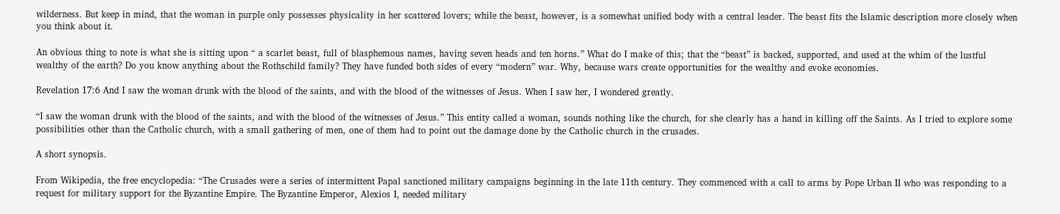wilderness. But keep in mind, that the woman in purple only possesses physicality in her scattered lovers; while the beast, however, is a somewhat unified body with a central leader. The beast fits the Islamic description more closely when you think about it.

An obvious thing to note is what she is sitting upon “ a scarlet beast, full of blasphemous names, having seven heads and ten horns.” What do I make of this; that the “beast” is backed, supported, and used at the whim of the lustful wealthy of the earth? Do you know anything about the Rothschild family? They have funded both sides of every “modern” war. Why, because wars create opportunities for the wealthy and evoke economies.

Revelation 17:6 And I saw the woman drunk with the blood of the saints, and with the blood of the witnesses of Jesus. When I saw her, I wondered greatly.

“I saw the woman drunk with the blood of the saints, and with the blood of the witnesses of Jesus.” This entity called a woman, sounds nothing like the church, for she clearly has a hand in killing off the Saints. As I tried to explore some possibilities other than the Catholic church, with a small gathering of men, one of them had to point out the damage done by the Catholic church in the crusades.

A short synopsis.

From Wikipedia, the free encyclopedia: “The Crusades were a series of intermittent Papal sanctioned military campaigns beginning in the late 11th century. They commenced with a call to arms by Pope Urban II who was responding to a request for military support for the Byzantine Empire. The Byzantine Emperor, Alexios I, needed military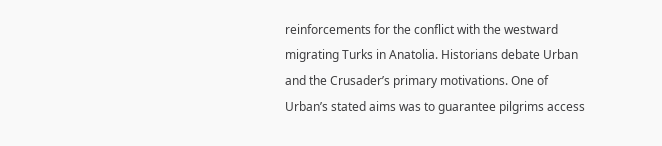reinforcements for the conflict with the westward migrating Turks in Anatolia. Historians debate Urban and the Crusader’s primary motivations. One of Urban’s stated aims was to guarantee pilgrims access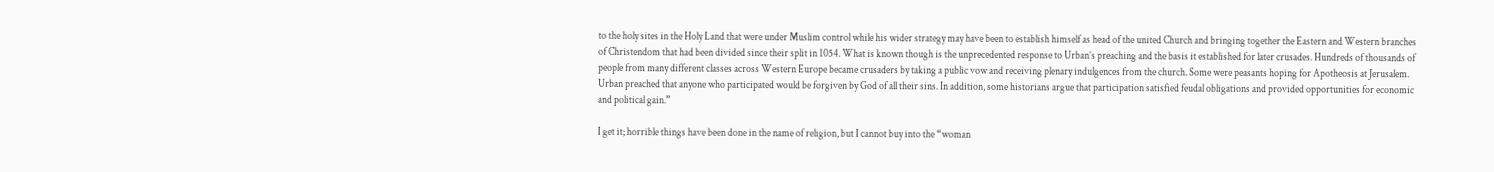to the holy sites in the Holy Land that were under Muslim control while his wider strategy may have been to establish himself as head of the united Church and bringing together the Eastern and Western branches of Christendom that had been divided since their split in 1054. What is known though is the unprecedented response to Urban’s preaching and the basis it established for later crusades. Hundreds of thousands of people from many different classes across Western Europe became crusaders by taking a public vow and receiving plenary indulgences from the church. Some were peasants hoping for Apotheosis at Jerusalem. Urban preached that anyone who participated would be forgiven by God of all their sins. In addition, some historians argue that participation satisfied feudal obligations and provided opportunities for economic and political gain.”

I get it; horrible things have been done in the name of religion, but I cannot buy into the “woman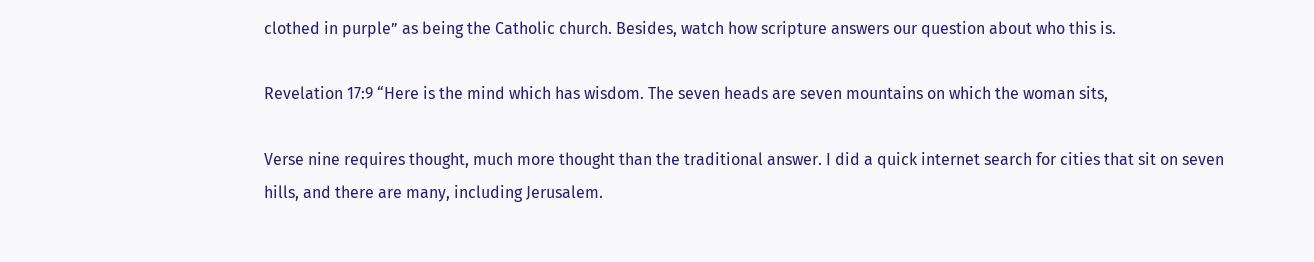clothed in purple” as being the Catholic church. Besides, watch how scripture answers our question about who this is.

Revelation 17:9 “Here is the mind which has wisdom. The seven heads are seven mountains on which the woman sits,

Verse nine requires thought, much more thought than the traditional answer. I did a quick internet search for cities that sit on seven hills, and there are many, including Jerusalem.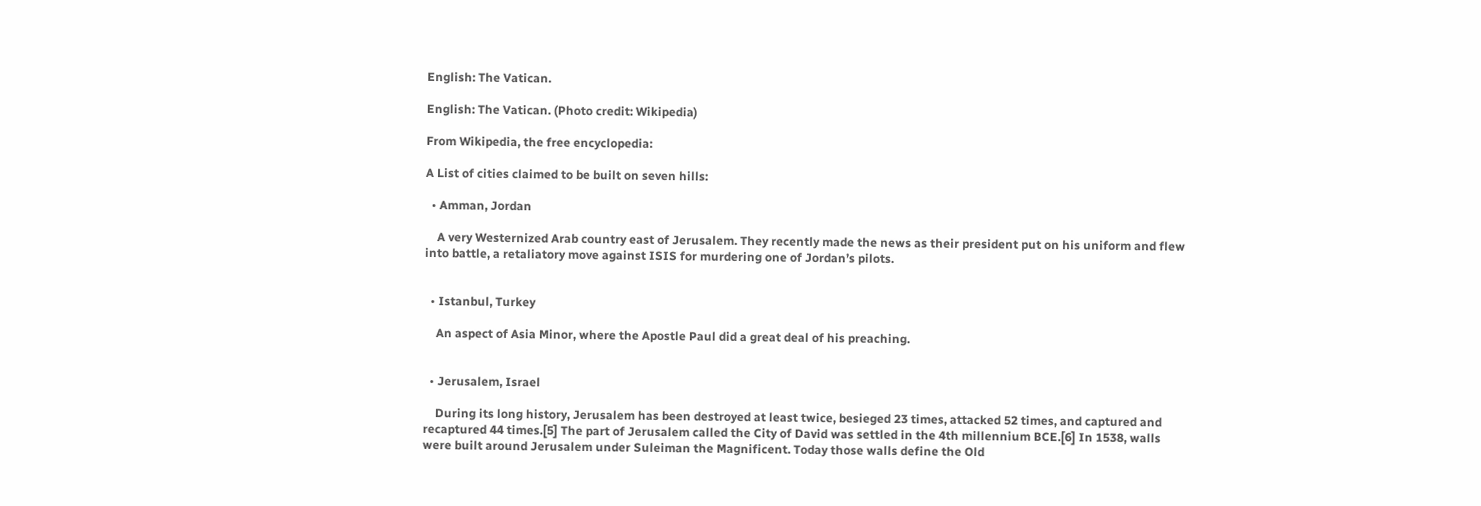English: The Vatican.

English: The Vatican. (Photo credit: Wikipedia)

From Wikipedia, the free encyclopedia:

A List of cities claimed to be built on seven hills:

  • Amman, Jordan

    A very Westernized Arab country east of Jerusalem. They recently made the news as their president put on his uniform and flew into battle, a retaliatory move against ISIS for murdering one of Jordan’s pilots.


  • Istanbul, Turkey

    An aspect of Asia Minor, where the Apostle Paul did a great deal of his preaching.


  • Jerusalem, Israel

    During its long history, Jerusalem has been destroyed at least twice, besieged 23 times, attacked 52 times, and captured and recaptured 44 times.[5] The part of Jerusalem called the City of David was settled in the 4th millennium BCE.[6] In 1538, walls were built around Jerusalem under Suleiman the Magnificent. Today those walls define the Old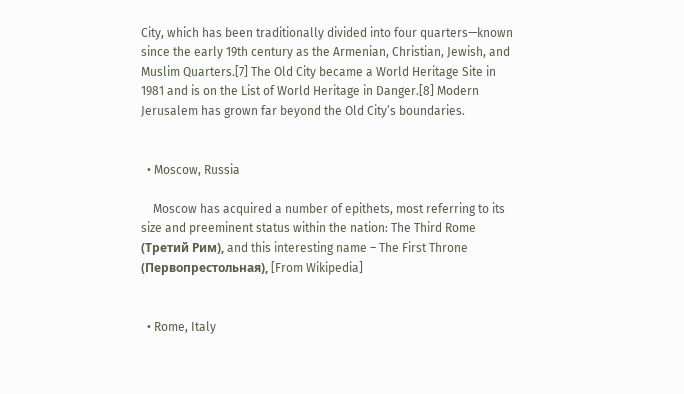City, which has been traditionally divided into four quarters—known since the early 19th century as the Armenian, Christian, Jewish, and Muslim Quarters.[7] The Old City became a World Heritage Site in 1981 and is on the List of World Heritage in Danger.[8] Modern Jerusalem has grown far beyond the Old City’s boundaries.


  • Moscow, Russia

    Moscow has acquired a number of epithets, most referring to its size and preeminent status within the nation: The Third Rome (Третий Рим), and this interesting name – The First Throne (Первопрестольная), [From Wikipedia]


  • Rome, Italy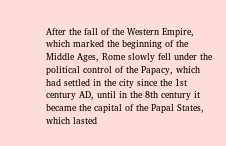After the fall of the Western Empire, which marked the beginning of the Middle Ages, Rome slowly fell under the political control of the Papacy, which had settled in the city since the 1st century AD, until in the 8th century it became the capital of the Papal States, which lasted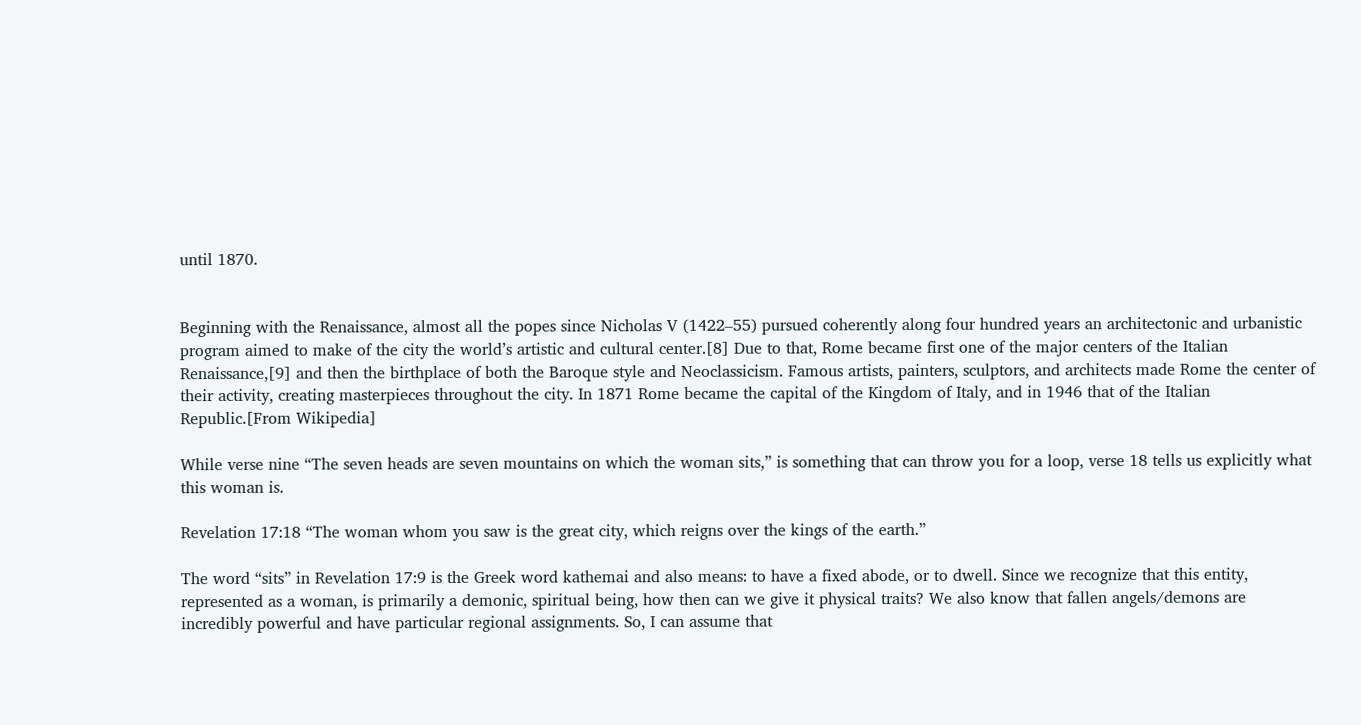until 1870.


Beginning with the Renaissance, almost all the popes since Nicholas V (1422–55) pursued coherently along four hundred years an architectonic and urbanistic program aimed to make of the city the world’s artistic and cultural center.[8] Due to that, Rome became first one of the major centers of the Italian Renaissance,[9] and then the birthplace of both the Baroque style and Neoclassicism. Famous artists, painters, sculptors, and architects made Rome the center of their activity, creating masterpieces throughout the city. In 1871 Rome became the capital of the Kingdom of Italy, and in 1946 that of the Italian Republic.[From Wikipedia]

While verse nine “The seven heads are seven mountains on which the woman sits,” is something that can throw you for a loop, verse 18 tells us explicitly what this woman is.

Revelation 17:18 “The woman whom you saw is the great city, which reigns over the kings of the earth.”

The word “sits” in Revelation 17:9 is the Greek word kathemai and also means: to have a fixed abode, or to dwell. Since we recognize that this entity, represented as a woman, is primarily a demonic, spiritual being, how then can we give it physical traits? We also know that fallen angels/demons are incredibly powerful and have particular regional assignments. So, I can assume that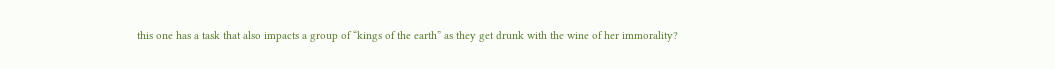this one has a task that also impacts a group of “kings of the earth” as they get drunk with the wine of her immorality?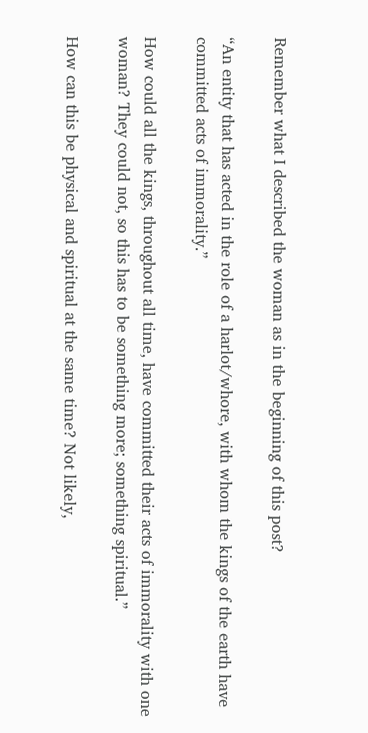Remember what I described the woman as in the beginning of this post?

“An entity that has acted in the role of a harlot/whore, with whom the kings of the earth have committed acts of immorality.”

How could all the kings, throughout all time, have committed their acts of immorality with one woman? They could not, so this has to be something more; something spiritual.”

How can this be physical and spiritual at the same time? Not likely,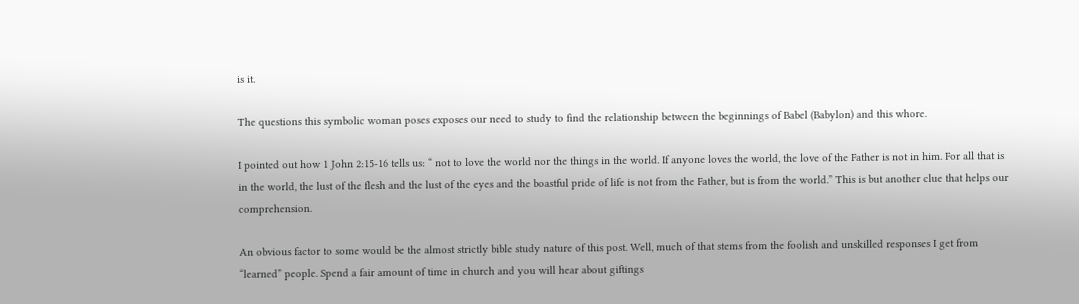is it.

The questions this symbolic woman poses exposes our need to study to find the relationship between the beginnings of Babel (Babylon) and this whore.

I pointed out how 1 John 2:15-16 tells us: “ not to love the world nor the things in the world. If anyone loves the world, the love of the Father is not in him. For all that is in the world, the lust of the flesh and the lust of the eyes and the boastful pride of life is not from the Father, but is from the world.” This is but another clue that helps our comprehension.

An obvious factor to some would be the almost strictly bible study nature of this post. Well, much of that stems from the foolish and unskilled responses I get from “learned” people. Spend a fair amount of time in church and you will hear about giftings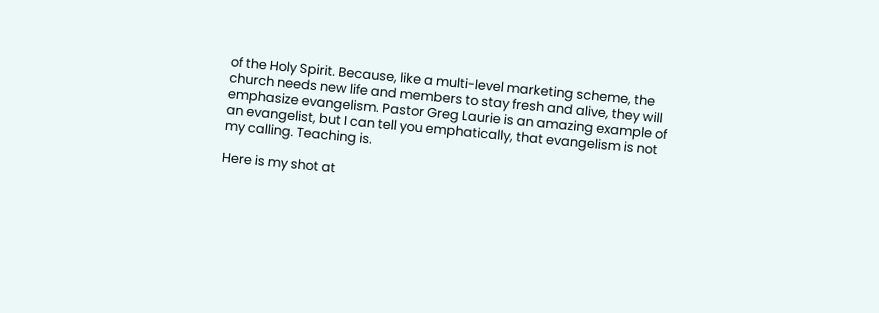of the Holy Spirit. Because, like a multi-level marketing scheme, the church needs new life and members to stay fresh and alive, they will emphasize evangelism. Pastor Greg Laurie is an amazing example of an evangelist, but I can tell you emphatically, that evangelism is not my calling. Teaching is.

Here is my shot at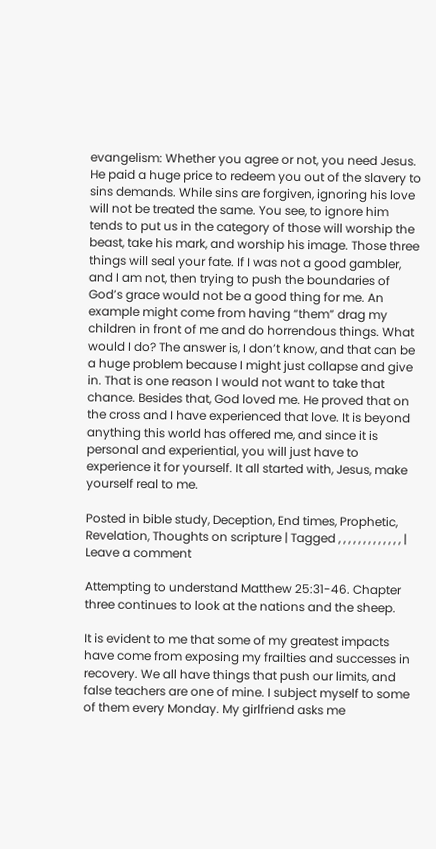evangelism: Whether you agree or not, you need Jesus. He paid a huge price to redeem you out of the slavery to sins demands. While sins are forgiven, ignoring his love will not be treated the same. You see, to ignore him tends to put us in the category of those will worship the beast, take his mark, and worship his image. Those three things will seal your fate. If I was not a good gambler, and I am not, then trying to push the boundaries of God’s grace would not be a good thing for me. An example might come from having “them” drag my children in front of me and do horrendous things. What would I do? The answer is, I don’t know, and that can be a huge problem because I might just collapse and give in. That is one reason I would not want to take that chance. Besides that, God loved me. He proved that on the cross and I have experienced that love. It is beyond anything this world has offered me, and since it is personal and experiential, you will just have to experience it for yourself. It all started with, Jesus, make yourself real to me.

Posted in bible study, Deception, End times, Prophetic, Revelation, Thoughts on scripture | Tagged , , , , , , , , , , , , , | Leave a comment

Attempting to understand Matthew 25:31-46. Chapter three continues to look at the nations and the sheep.

It is evident to me that some of my greatest impacts have come from exposing my frailties and successes in recovery. We all have things that push our limits, and false teachers are one of mine. I subject myself to some of them every Monday. My girlfriend asks me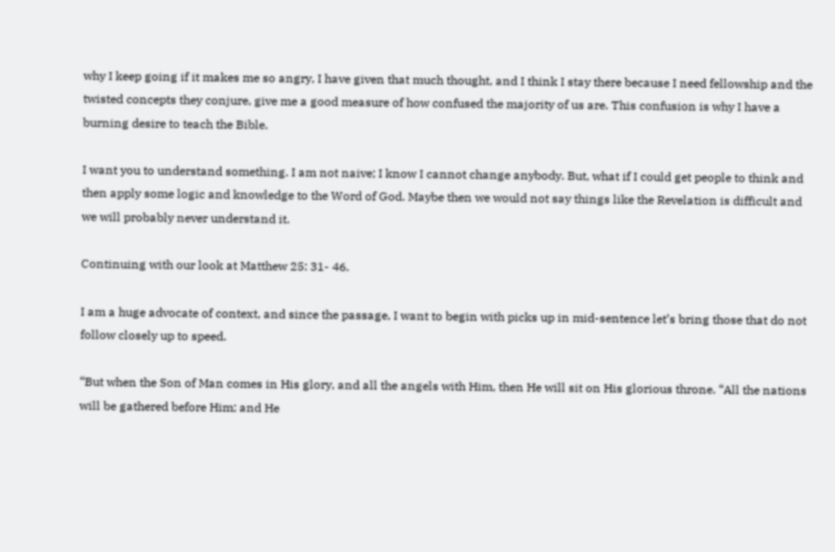why I keep going if it makes me so angry, I have given that much thought, and I think I stay there because I need fellowship and the twisted concepts they conjure, give me a good measure of how confused the majority of us are. This confusion is why I have a burning desire to teach the Bible.

I want you to understand something. I am not naive; I know I cannot change anybody. But, what if I could get people to think and then apply some logic and knowledge to the Word of God. Maybe then we would not say things like the Revelation is difficult and we will probably never understand it.

Continuing with our look at Matthew 25: 31- 46.

I am a huge advocate of context, and since the passage, I want to begin with picks up in mid-sentence let’s bring those that do not follow closely up to speed.

“But when the Son of Man comes in His glory, and all the angels with Him, then He will sit on His glorious throne. “All the nations will be gathered before Him; and He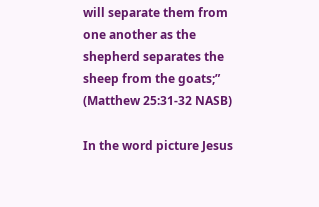will separate them from one another as the shepherd separates the sheep from the goats;” (Matthew 25:31-32 NASB)

In the word picture Jesus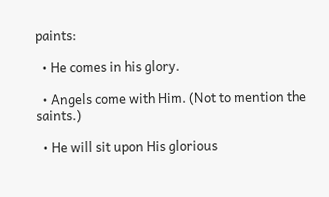paints:

  • He comes in his glory.

  • Angels come with Him. (Not to mention the saints.)

  • He will sit upon His glorious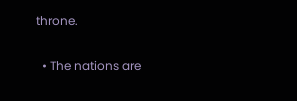throne.

  • The nations are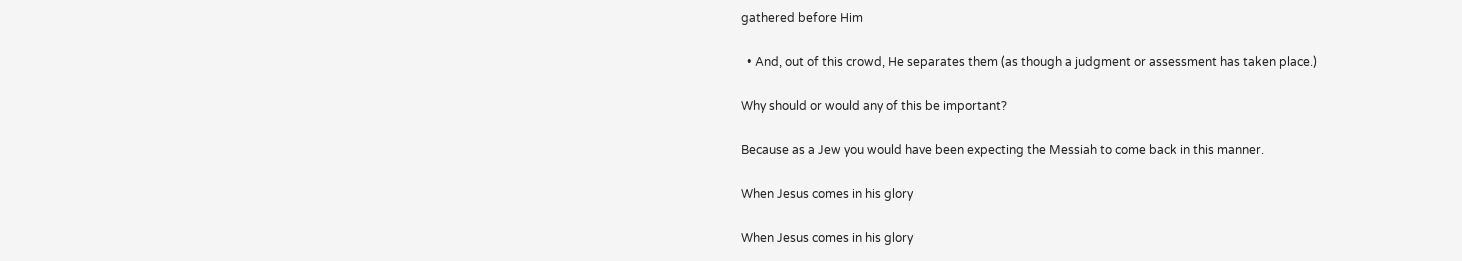gathered before Him

  • And, out of this crowd, He separates them (as though a judgment or assessment has taken place.)

Why should or would any of this be important?

Because as a Jew you would have been expecting the Messiah to come back in this manner.

When Jesus comes in his glory

When Jesus comes in his glory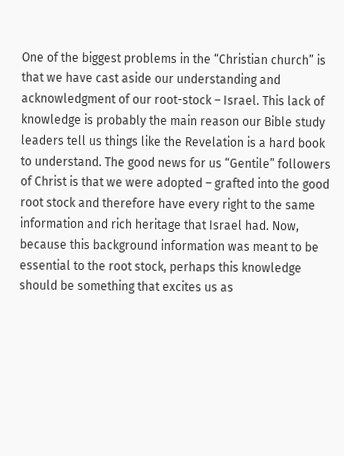One of the biggest problems in the “Christian church” is that we have cast aside our understanding and acknowledgment of our root-stock – Israel. This lack of knowledge is probably the main reason our Bible study leaders tell us things like the Revelation is a hard book to understand. The good news for us “Gentile” followers of Christ is that we were adopted – grafted into the good root stock and therefore have every right to the same information and rich heritage that Israel had. Now, because this background information was meant to be essential to the root stock, perhaps this knowledge should be something that excites us as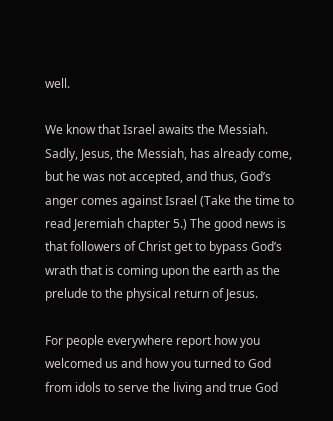well.

We know that Israel awaits the Messiah. Sadly, Jesus, the Messiah, has already come, but he was not accepted, and thus, God’s anger comes against Israel (Take the time to read Jeremiah chapter 5.) The good news is that followers of Christ get to bypass God’s wrath that is coming upon the earth as the prelude to the physical return of Jesus.

For people everywhere report how you welcomed us and how you turned to God from idols to serve the living and true God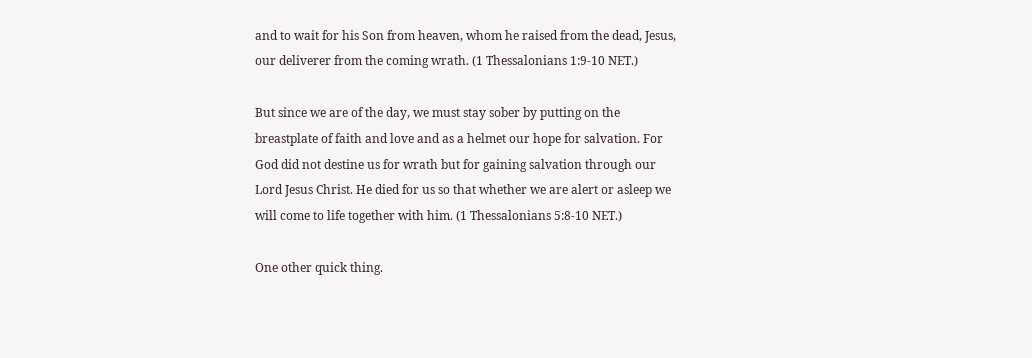and to wait for his Son from heaven, whom he raised from the dead, Jesus, our deliverer from the coming wrath. (1 Thessalonians 1:9-10 NET.)

But since we are of the day, we must stay sober by putting on the breastplate of faith and love and as a helmet our hope for salvation. For God did not destine us for wrath but for gaining salvation through our Lord Jesus Christ. He died for us so that whether we are alert or asleep we will come to life together with him. (1 Thessalonians 5:8-10 NET.)

One other quick thing.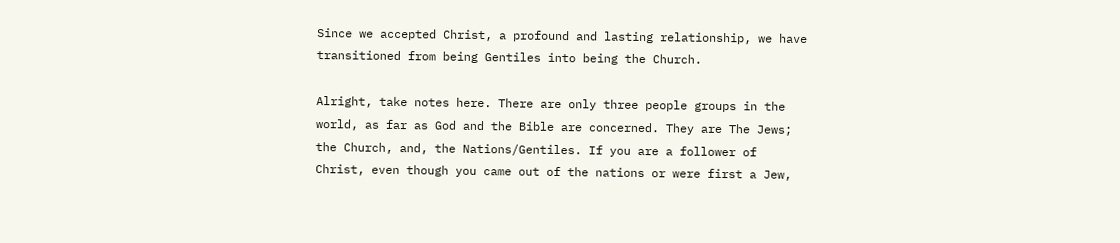Since we accepted Christ, a profound and lasting relationship, we have transitioned from being Gentiles into being the Church.

Alright, take notes here. There are only three people groups in the world, as far as God and the Bible are concerned. They are The Jews; the Church, and, the Nations/Gentiles. If you are a follower of Christ, even though you came out of the nations or were first a Jew,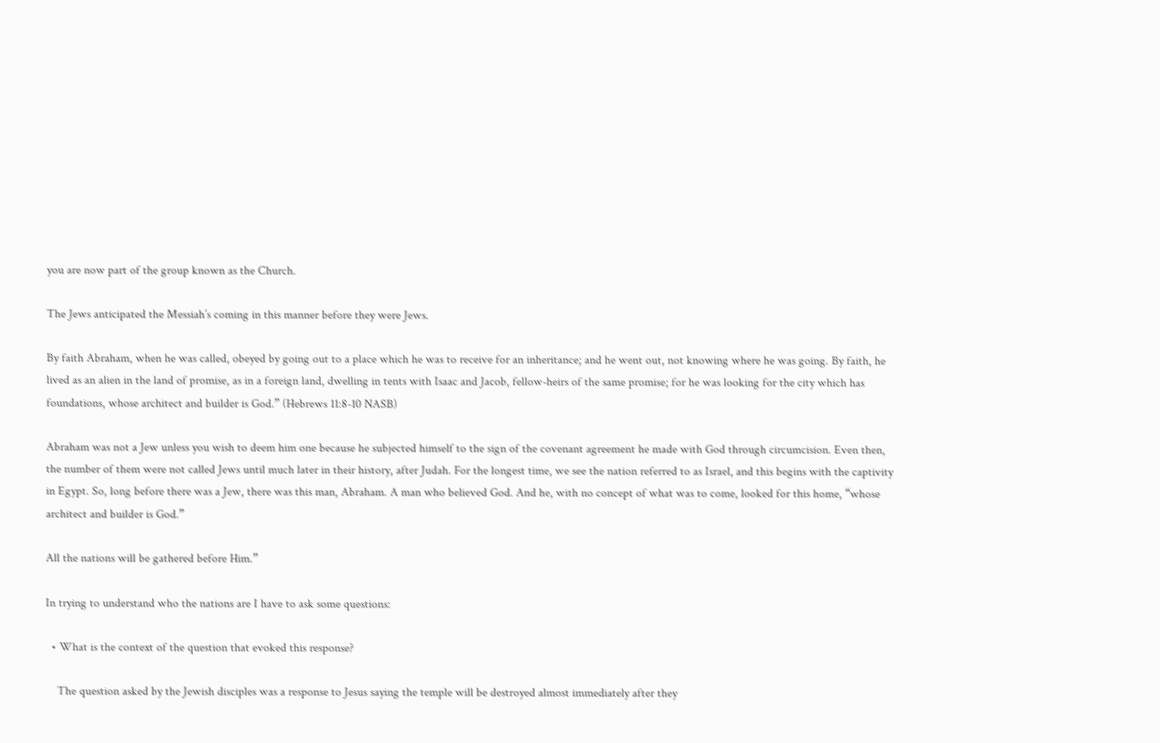you are now part of the group known as the Church.

The Jews anticipated the Messiah’s coming in this manner before they were Jews.

By faith Abraham, when he was called, obeyed by going out to a place which he was to receive for an inheritance; and he went out, not knowing where he was going. By faith, he lived as an alien in the land of promise, as in a foreign land, dwelling in tents with Isaac and Jacob, fellow-heirs of the same promise; for he was looking for the city which has foundations, whose architect and builder is God.” (Hebrews 11:8-10 NASB)

Abraham was not a Jew unless you wish to deem him one because he subjected himself to the sign of the covenant agreement he made with God through circumcision. Even then, the number of them were not called Jews until much later in their history, after Judah. For the longest time, we see the nation referred to as Israel, and this begins with the captivity in Egypt. So, long before there was a Jew, there was this man, Abraham. A man who believed God. And he, with no concept of what was to come, looked for this home, “whose architect and builder is God.”

All the nations will be gathered before Him.”

In trying to understand who the nations are I have to ask some questions:

  • What is the context of the question that evoked this response?

    The question asked by the Jewish disciples was a response to Jesus saying the temple will be destroyed almost immediately after they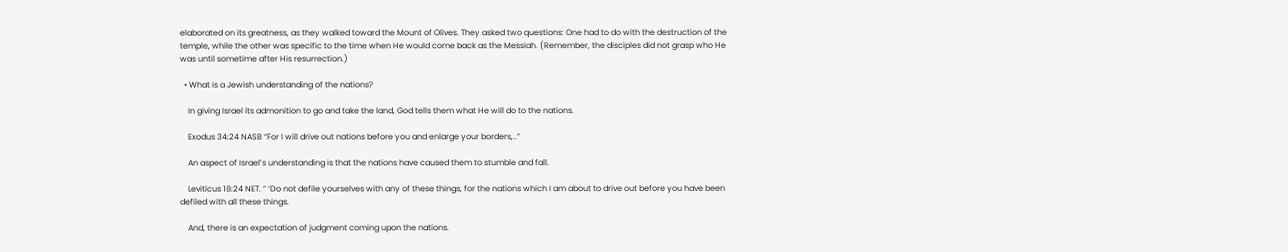elaborated on its greatness, as they walked toward the Mount of Olives. They asked two questions: One had to do with the destruction of the temple, while the other was specific to the time when He would come back as the Messiah. (Remember, the disciples did not grasp who He was until sometime after His resurrection.)

  • What is a Jewish understanding of the nations?

    In giving Israel its admonition to go and take the land, God tells them what He will do to the nations.

    Exodus 34:24 NASB “For I will drive out nations before you and enlarge your borders,..”

    An aspect of Israel’s understanding is that the nations have caused them to stumble and fall.

    Leviticus 18:24 NET. ” ‘Do not defile yourselves with any of these things, for the nations which I am about to drive out before you have been defiled with all these things.

    And, there is an expectation of judgment coming upon the nations.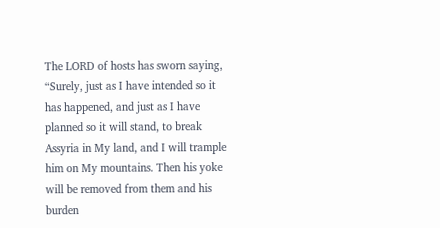The LORD of hosts has sworn saying, “Surely, just as I have intended so it has happened, and just as I have planned so it will stand, to break Assyria in My land, and I will trample him on My mountains. Then his yoke will be removed from them and his burden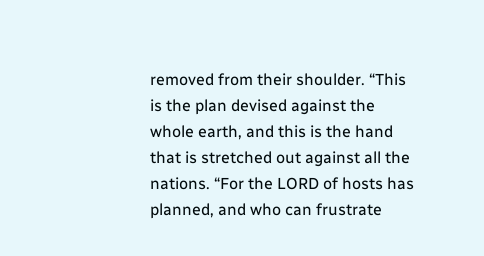removed from their shoulder. “This is the plan devised against the whole earth, and this is the hand that is stretched out against all the nations. “For the LORD of hosts has planned, and who can frustrate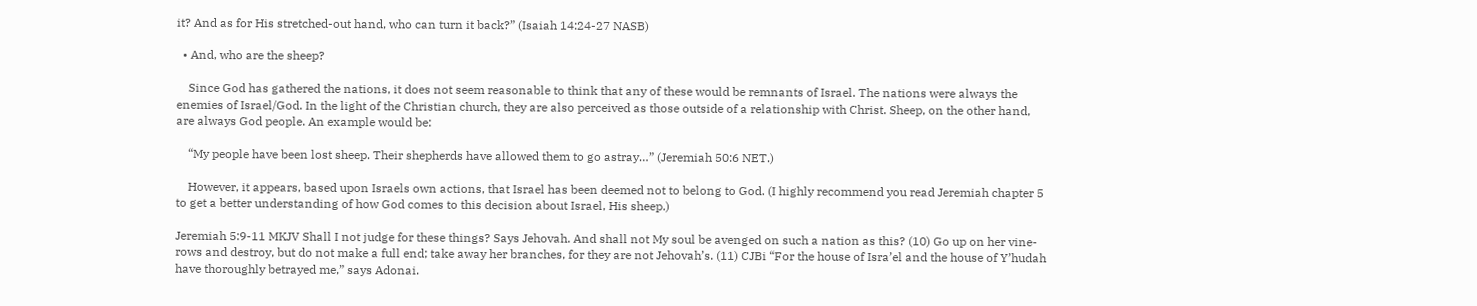it? And as for His stretched-out hand, who can turn it back?” (Isaiah 14:24-27 NASB)

  • And, who are the sheep?

    Since God has gathered the nations, it does not seem reasonable to think that any of these would be remnants of Israel. The nations were always the enemies of Israel/God. In the light of the Christian church, they are also perceived as those outside of a relationship with Christ. Sheep, on the other hand, are always God people. An example would be:

    “My people have been lost sheep. Their shepherds have allowed them to go astray…” (Jeremiah 50:6 NET.)

    However, it appears, based upon Israels own actions, that Israel has been deemed not to belong to God. (I highly recommend you read Jeremiah chapter 5 to get a better understanding of how God comes to this decision about Israel, His sheep.)

Jeremiah 5:9-11 MKJV Shall I not judge for these things? Says Jehovah. And shall not My soul be avenged on such a nation as this? (10) Go up on her vine-rows and destroy, but do not make a full end; take away her branches, for they are not Jehovah’s. (11) CJBi “For the house of Isra’el and the house of Y’hudah have thoroughly betrayed me,” says Adonai.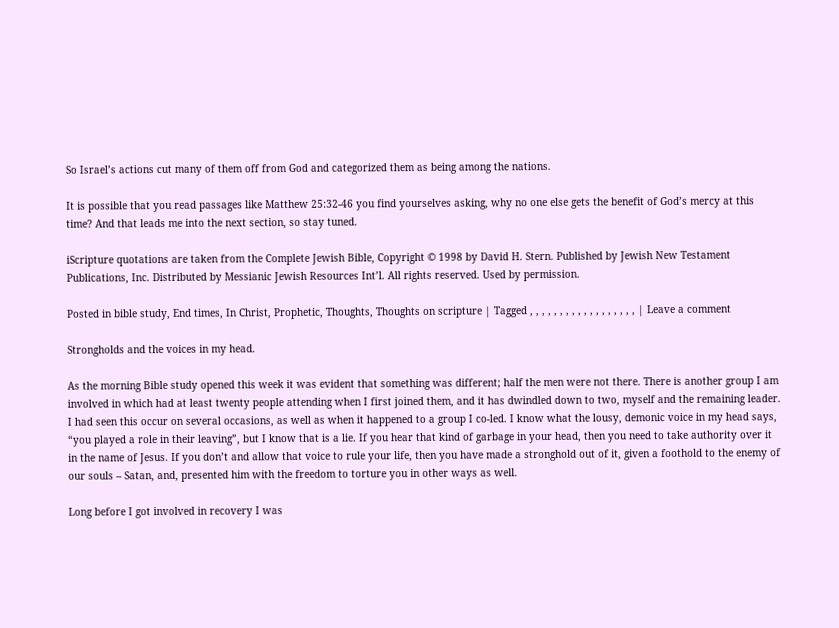So Israel’s actions cut many of them off from God and categorized them as being among the nations.

It is possible that you read passages like Matthew 25:32-46 you find yourselves asking, why no one else gets the benefit of God’s mercy at this time? And that leads me into the next section, so stay tuned.

iScripture quotations are taken from the Complete Jewish Bible, Copyright © 1998 by David H. Stern. Published by Jewish New Testament Publications, Inc. Distributed by Messianic Jewish Resources Int’l. All rights reserved. Used by permission.

Posted in bible study, End times, In Christ, Prophetic, Thoughts, Thoughts on scripture | Tagged , , , , , , , , , , , , , , , , , , | Leave a comment

Strongholds and the voices in my head.

As the morning Bible study opened this week it was evident that something was different; half the men were not there. There is another group I am involved in which had at least twenty people attending when I first joined them, and it has dwindled down to two, myself and the remaining leader. I had seen this occur on several occasions, as well as when it happened to a group I co-led. I know what the lousy, demonic voice in my head says, “you played a role in their leaving”, but I know that is a lie. If you hear that kind of garbage in your head, then you need to take authority over it in the name of Jesus. If you don’t and allow that voice to rule your life, then you have made a stronghold out of it, given a foothold to the enemy of our souls – Satan, and, presented him with the freedom to torture you in other ways as well.

Long before I got involved in recovery I was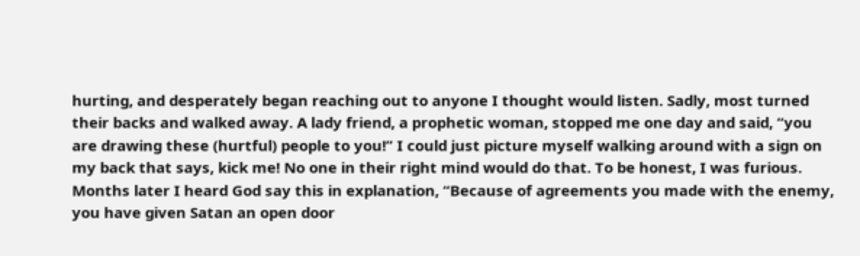hurting, and desperately began reaching out to anyone I thought would listen. Sadly, most turned their backs and walked away. A lady friend, a prophetic woman, stopped me one day and said, “you are drawing these (hurtful) people to you!” I could just picture myself walking around with a sign on my back that says, kick me! No one in their right mind would do that. To be honest, I was furious. Months later I heard God say this in explanation, “Because of agreements you made with the enemy, you have given Satan an open door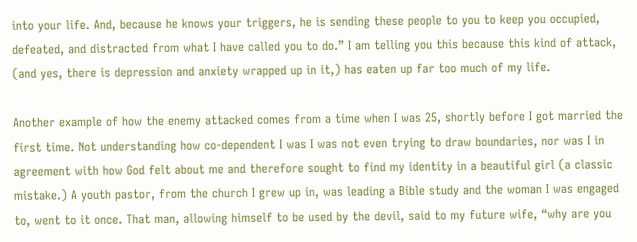into your life. And, because he knows your triggers, he is sending these people to you to keep you occupied, defeated, and distracted from what I have called you to do.” I am telling you this because this kind of attack, (and yes, there is depression and anxiety wrapped up in it,) has eaten up far too much of my life.

Another example of how the enemy attacked comes from a time when I was 25, shortly before I got married the first time. Not understanding how co-dependent I was I was not even trying to draw boundaries, nor was I in agreement with how God felt about me and therefore sought to find my identity in a beautiful girl (a classic mistake.) A youth pastor, from the church I grew up in, was leading a Bible study and the woman I was engaged to, went to it once. That man, allowing himself to be used by the devil, said to my future wife, “why are you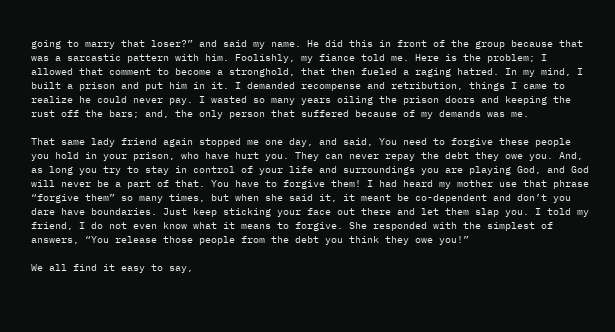going to marry that loser?” and said my name. He did this in front of the group because that was a sarcastic pattern with him. Foolishly, my fiance told me. Here is the problem; I allowed that comment to become a stronghold, that then fueled a raging hatred. In my mind, I built a prison and put him in it. I demanded recompense and retribution, things I came to realize he could never pay. I wasted so many years oiling the prison doors and keeping the rust off the bars; and, the only person that suffered because of my demands was me.

That same lady friend again stopped me one day, and said, You need to forgive these people you hold in your prison, who have hurt you. They can never repay the debt they owe you. And, as long you try to stay in control of your life and surroundings you are playing God, and God will never be a part of that. You have to forgive them! I had heard my mother use that phrase “forgive them” so many times, but when she said it, it meant be co-dependent and don’t you dare have boundaries. Just keep sticking your face out there and let them slap you. I told my friend, I do not even know what it means to forgive. She responded with the simplest of answers, “You release those people from the debt you think they owe you!”

We all find it easy to say,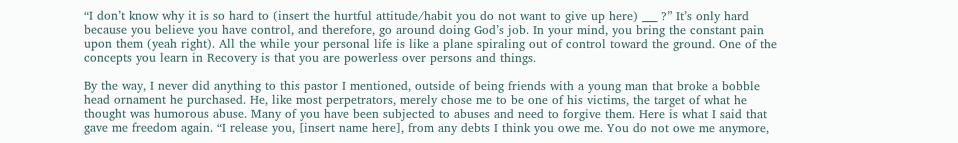“I don’t know why it is so hard to (insert the hurtful attitude/habit you do not want to give up here) ___ ?” It’s only hard because you believe you have control, and therefore, go around doing God’s job. In your mind, you bring the constant pain upon them (yeah right). All the while your personal life is like a plane spiraling out of control toward the ground. One of the concepts you learn in Recovery is that you are powerless over persons and things.

By the way, I never did anything to this pastor I mentioned, outside of being friends with a young man that broke a bobble head ornament he purchased. He, like most perpetrators, merely chose me to be one of his victims, the target of what he thought was humorous abuse. Many of you have been subjected to abuses and need to forgive them. Here is what I said that gave me freedom again. “I release you, [insert name here], from any debts I think you owe me. You do not owe me anymore,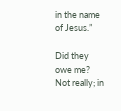in the name of Jesus.”

Did they owe me? Not really; in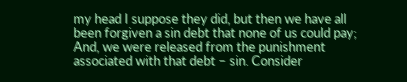my head I suppose they did, but then we have all been forgiven a sin debt that none of us could pay; And, we were released from the punishment associated with that debt – sin. Consider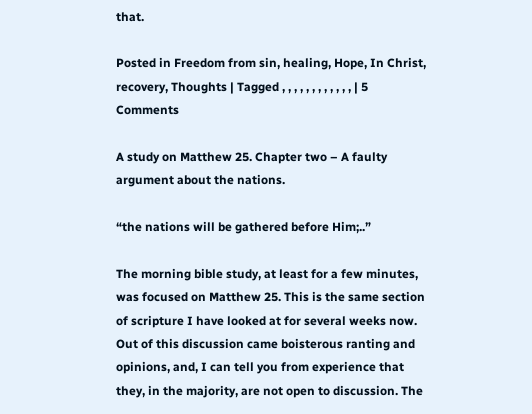that.

Posted in Freedom from sin, healing, Hope, In Christ, recovery, Thoughts | Tagged , , , , , , , , , , , , | 5 Comments

A study on Matthew 25. Chapter two – A faulty argument about the nations.

“the nations will be gathered before Him;..”

The morning bible study, at least for a few minutes, was focused on Matthew 25. This is the same section of scripture I have looked at for several weeks now. Out of this discussion came boisterous ranting and opinions, and, I can tell you from experience that they, in the majority, are not open to discussion. The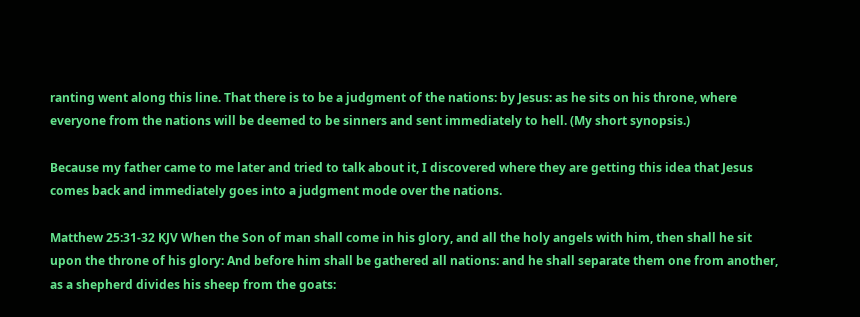ranting went along this line. That there is to be a judgment of the nations: by Jesus: as he sits on his throne, where everyone from the nations will be deemed to be sinners and sent immediately to hell. (My short synopsis.)

Because my father came to me later and tried to talk about it, I discovered where they are getting this idea that Jesus comes back and immediately goes into a judgment mode over the nations.

Matthew 25:31-32 KJV When the Son of man shall come in his glory, and all the holy angels with him, then shall he sit upon the throne of his glory: And before him shall be gathered all nations: and he shall separate them one from another, as a shepherd divides his sheep from the goats: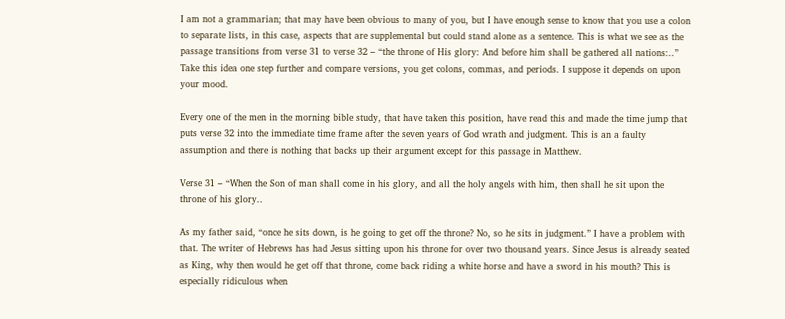I am not a grammarian; that may have been obvious to many of you, but I have enough sense to know that you use a colon to separate lists, in this case, aspects that are supplemental but could stand alone as a sentence. This is what we see as the passage transitions from verse 31 to verse 32 – “the throne of His glory: And before him shall be gathered all nations:..” Take this idea one step further and compare versions, you get colons, commas, and periods. I suppose it depends on upon your mood.

Every one of the men in the morning bible study, that have taken this position, have read this and made the time jump that puts verse 32 into the immediate time frame after the seven years of God wrath and judgment. This is an a faulty assumption and there is nothing that backs up their argument except for this passage in Matthew.

Verse 31 – “When the Son of man shall come in his glory, and all the holy angels with him, then shall he sit upon the throne of his glory..

As my father said, “once he sits down, is he going to get off the throne? No, so he sits in judgment.” I have a problem with that. The writer of Hebrews has had Jesus sitting upon his throne for over two thousand years. Since Jesus is already seated as King, why then would he get off that throne, come back riding a white horse and have a sword in his mouth? This is especially ridiculous when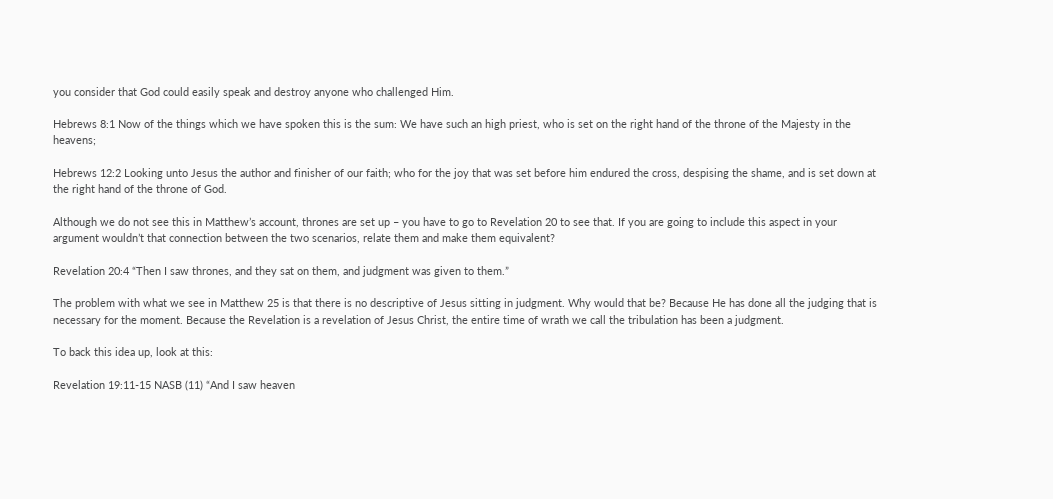you consider that God could easily speak and destroy anyone who challenged Him.

Hebrews 8:1 Now of the things which we have spoken this is the sum: We have such an high priest, who is set on the right hand of the throne of the Majesty in the heavens;

Hebrews 12:2 Looking unto Jesus the author and finisher of our faith; who for the joy that was set before him endured the cross, despising the shame, and is set down at the right hand of the throne of God.

Although we do not see this in Matthew’s account, thrones are set up – you have to go to Revelation 20 to see that. If you are going to include this aspect in your argument wouldn’t that connection between the two scenarios, relate them and make them equivalent?

Revelation 20:4 “Then I saw thrones, and they sat on them, and judgment was given to them.”

The problem with what we see in Matthew 25 is that there is no descriptive of Jesus sitting in judgment. Why would that be? Because He has done all the judging that is necessary for the moment. Because the Revelation is a revelation of Jesus Christ, the entire time of wrath we call the tribulation has been a judgment.

To back this idea up, look at this:

Revelation 19:11-15 NASB (11) “And I saw heaven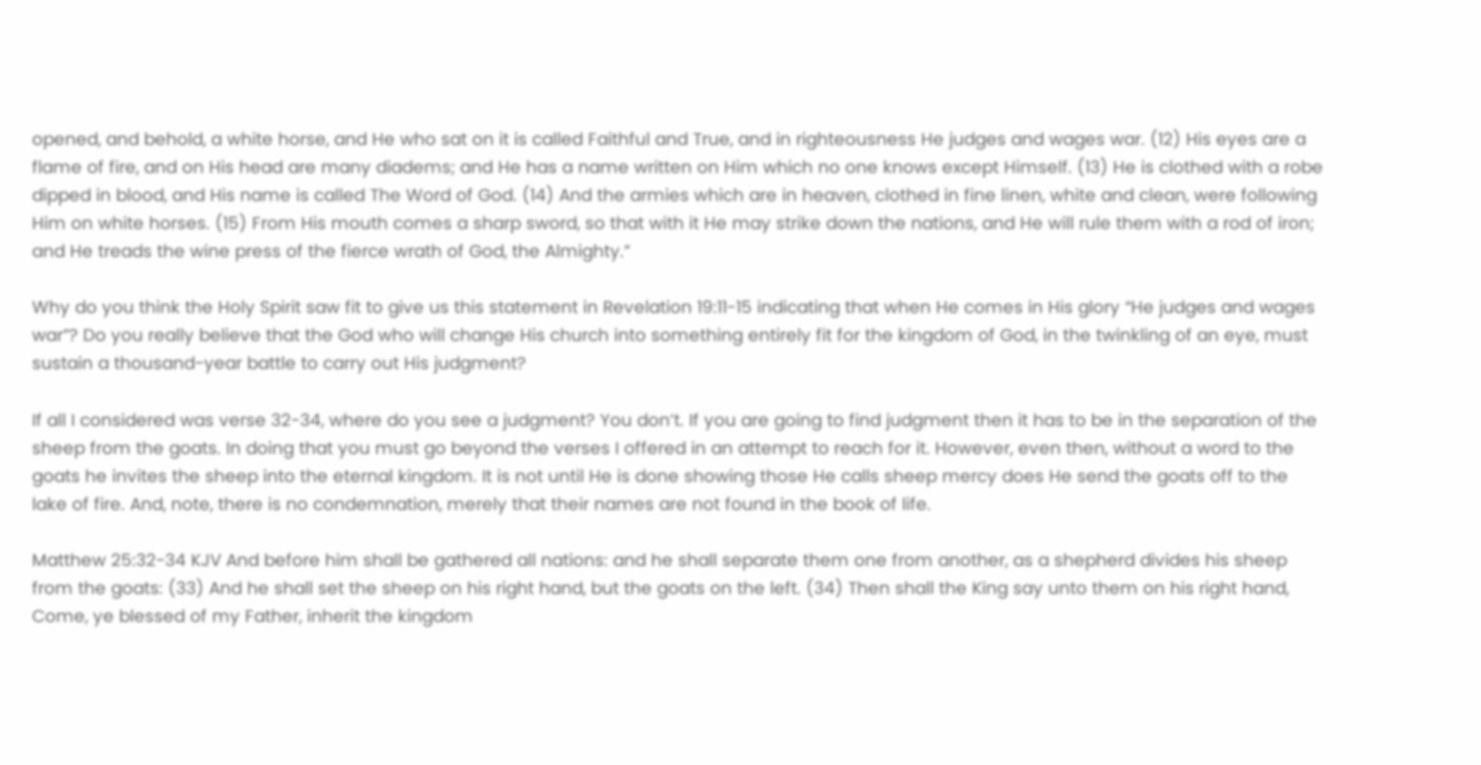opened, and behold, a white horse, and He who sat on it is called Faithful and True, and in righteousness He judges and wages war. (12) His eyes are a flame of fire, and on His head are many diadems; and He has a name written on Him which no one knows except Himself. (13) He is clothed with a robe dipped in blood, and His name is called The Word of God. (14) And the armies which are in heaven, clothed in fine linen, white and clean, were following Him on white horses. (15) From His mouth comes a sharp sword, so that with it He may strike down the nations, and He will rule them with a rod of iron; and He treads the wine press of the fierce wrath of God, the Almighty.”

Why do you think the Holy Spirit saw fit to give us this statement in Revelation 19:11-15 indicating that when He comes in His glory “He judges and wages war”? Do you really believe that the God who will change His church into something entirely fit for the kingdom of God, in the twinkling of an eye, must sustain a thousand-year battle to carry out His judgment?

If all I considered was verse 32-34, where do you see a judgment? You don’t. If you are going to find judgment then it has to be in the separation of the sheep from the goats. In doing that you must go beyond the verses I offered in an attempt to reach for it. However, even then, without a word to the goats he invites the sheep into the eternal kingdom. It is not until He is done showing those He calls sheep mercy does He send the goats off to the lake of fire. And, note, there is no condemnation, merely that their names are not found in the book of life.

Matthew 25:32-34 KJV And before him shall be gathered all nations: and he shall separate them one from another, as a shepherd divides his sheep from the goats: (33) And he shall set the sheep on his right hand, but the goats on the left. (34) Then shall the King say unto them on his right hand, Come, ye blessed of my Father, inherit the kingdom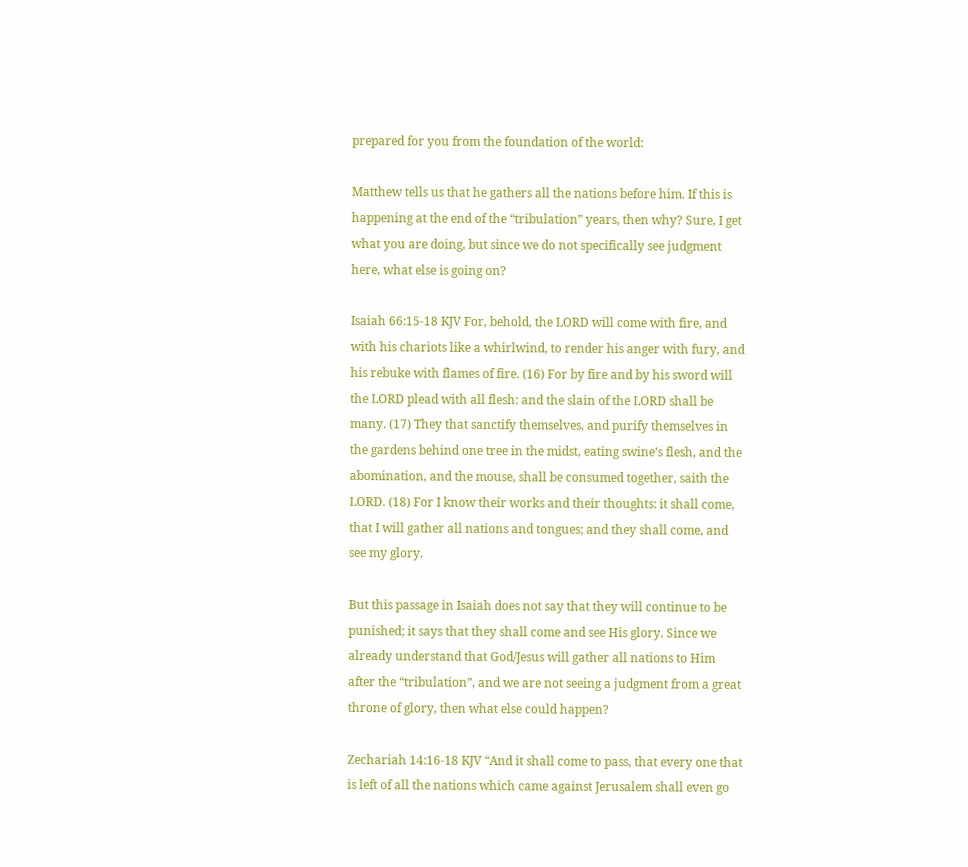prepared for you from the foundation of the world:

Matthew tells us that he gathers all the nations before him. If this is happening at the end of the “tribulation” years, then why? Sure, I get what you are doing, but since we do not specifically see judgment here, what else is going on?

Isaiah 66:15-18 KJV For, behold, the LORD will come with fire, and with his chariots like a whirlwind, to render his anger with fury, and his rebuke with flames of fire. (16) For by fire and by his sword will the LORD plead with all flesh: and the slain of the LORD shall be many. (17) They that sanctify themselves, and purify themselves in the gardens behind one tree in the midst, eating swine’s flesh, and the abomination, and the mouse, shall be consumed together, saith the LORD. (18) For I know their works and their thoughts: it shall come, that I will gather all nations and tongues; and they shall come, and see my glory.

But this passage in Isaiah does not say that they will continue to be punished; it says that they shall come and see His glory. Since we already understand that God/Jesus will gather all nations to Him after the “tribulation”, and we are not seeing a judgment from a great throne of glory, then what else could happen?

Zechariah 14:16-18 KJV “And it shall come to pass, that every one that is left of all the nations which came against Jerusalem shall even go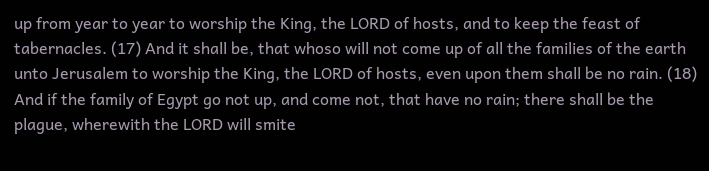up from year to year to worship the King, the LORD of hosts, and to keep the feast of tabernacles. (17) And it shall be, that whoso will not come up of all the families of the earth unto Jerusalem to worship the King, the LORD of hosts, even upon them shall be no rain. (18) And if the family of Egypt go not up, and come not, that have no rain; there shall be the plague, wherewith the LORD will smite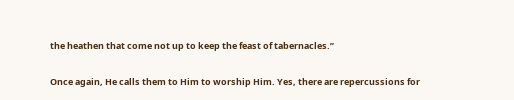the heathen that come not up to keep the feast of tabernacles.”

Once again, He calls them to Him to worship Him. Yes, there are repercussions for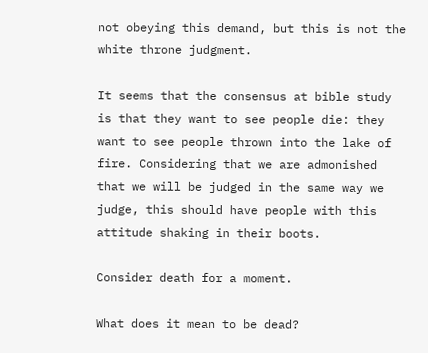not obeying this demand, but this is not the white throne judgment.

It seems that the consensus at bible study is that they want to see people die: they want to see people thrown into the lake of fire. Considering that we are admonished that we will be judged in the same way we judge, this should have people with this attitude shaking in their boots.

Consider death for a moment.

What does it mean to be dead?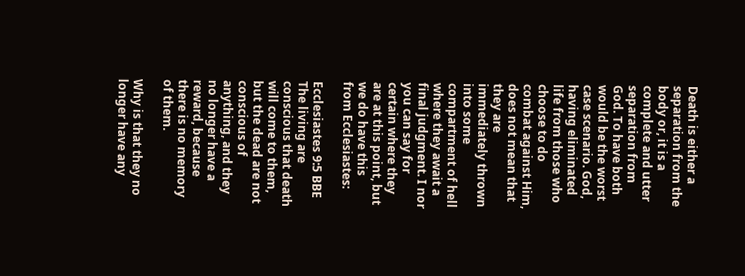Death is either a separation from the body or, it is a complete and utter separation from God. To have both would be the worst case scenario. God, having eliminated life from those who choose to do combat against Him, does not mean that they are immediately thrown into some compartment of hell where they await a final judgment. I nor you can say for certain where they are at this point, but we do have this from Ecclesiastes:

Ecclesiastes 9:5 BBE The living are conscious that death will come to them, but the dead are not conscious of anything, and they no longer have a reward, because there is no memory of them.

Why is that they no longer have any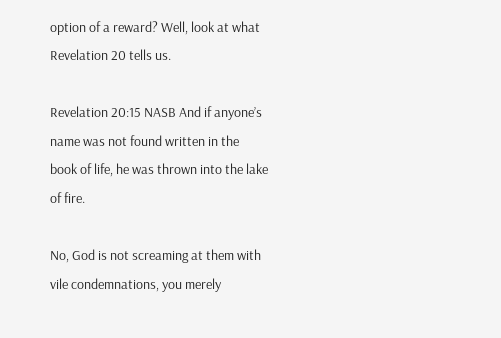option of a reward? Well, look at what Revelation 20 tells us.

Revelation 20:15 NASB And if anyone’s name was not found written in the book of life, he was thrown into the lake of fire.

No, God is not screaming at them with vile condemnations, you merely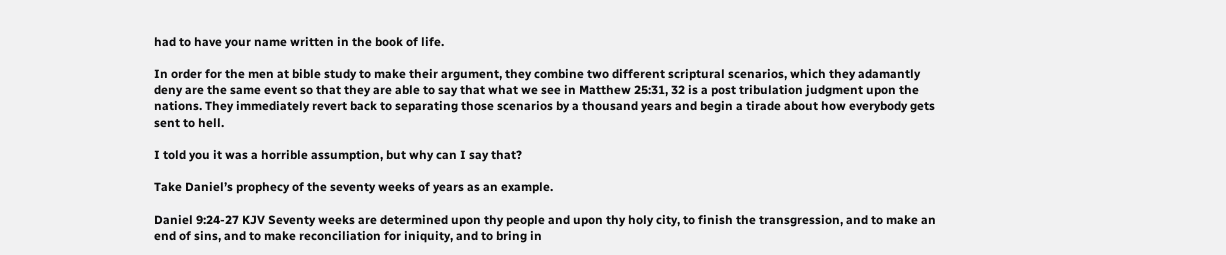had to have your name written in the book of life.

In order for the men at bible study to make their argument, they combine two different scriptural scenarios, which they adamantly deny are the same event so that they are able to say that what we see in Matthew 25:31, 32 is a post tribulation judgment upon the nations. They immediately revert back to separating those scenarios by a thousand years and begin a tirade about how everybody gets sent to hell.

I told you it was a horrible assumption, but why can I say that?

Take Daniel’s prophecy of the seventy weeks of years as an example.

Daniel 9:24-27 KJV Seventy weeks are determined upon thy people and upon thy holy city, to finish the transgression, and to make an end of sins, and to make reconciliation for iniquity, and to bring in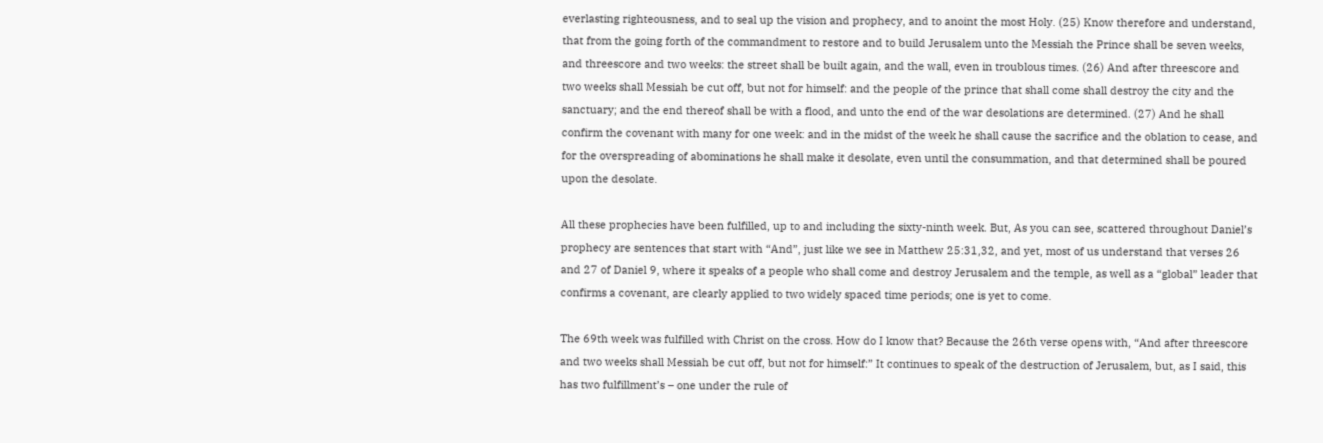everlasting righteousness, and to seal up the vision and prophecy, and to anoint the most Holy. (25) Know therefore and understand, that from the going forth of the commandment to restore and to build Jerusalem unto the Messiah the Prince shall be seven weeks, and threescore and two weeks: the street shall be built again, and the wall, even in troublous times. (26) And after threescore and two weeks shall Messiah be cut off, but not for himself: and the people of the prince that shall come shall destroy the city and the sanctuary; and the end thereof shall be with a flood, and unto the end of the war desolations are determined. (27) And he shall confirm the covenant with many for one week: and in the midst of the week he shall cause the sacrifice and the oblation to cease, and for the overspreading of abominations he shall make it desolate, even until the consummation, and that determined shall be poured upon the desolate.

All these prophecies have been fulfilled, up to and including the sixty-ninth week. But, As you can see, scattered throughout Daniel’s prophecy are sentences that start with “And”, just like we see in Matthew 25:31,32, and yet, most of us understand that verses 26 and 27 of Daniel 9, where it speaks of a people who shall come and destroy Jerusalem and the temple, as well as a “global” leader that confirms a covenant, are clearly applied to two widely spaced time periods; one is yet to come.

The 69th week was fulfilled with Christ on the cross. How do I know that? Because the 26th verse opens with, “And after threescore and two weeks shall Messiah be cut off, but not for himself:” It continues to speak of the destruction of Jerusalem, but, as I said, this has two fulfillment’s – one under the rule of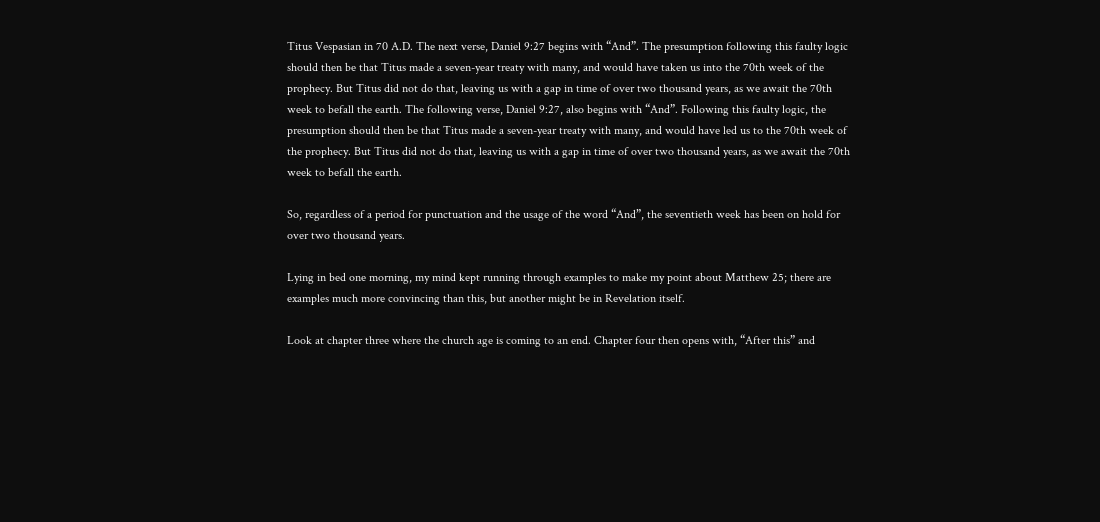Titus Vespasian in 70 A.D. The next verse, Daniel 9:27 begins with “And”. The presumption following this faulty logic should then be that Titus made a seven-year treaty with many, and would have taken us into the 70th week of the prophecy. But Titus did not do that, leaving us with a gap in time of over two thousand years, as we await the 70th week to befall the earth. The following verse, Daniel 9:27, also begins with “And”. Following this faulty logic, the presumption should then be that Titus made a seven-year treaty with many, and would have led us to the 70th week of the prophecy. But Titus did not do that, leaving us with a gap in time of over two thousand years, as we await the 70th week to befall the earth.

So, regardless of a period for punctuation and the usage of the word “And”, the seventieth week has been on hold for over two thousand years.

Lying in bed one morning, my mind kept running through examples to make my point about Matthew 25; there are examples much more convincing than this, but another might be in Revelation itself.

Look at chapter three where the church age is coming to an end. Chapter four then opens with, “After this” and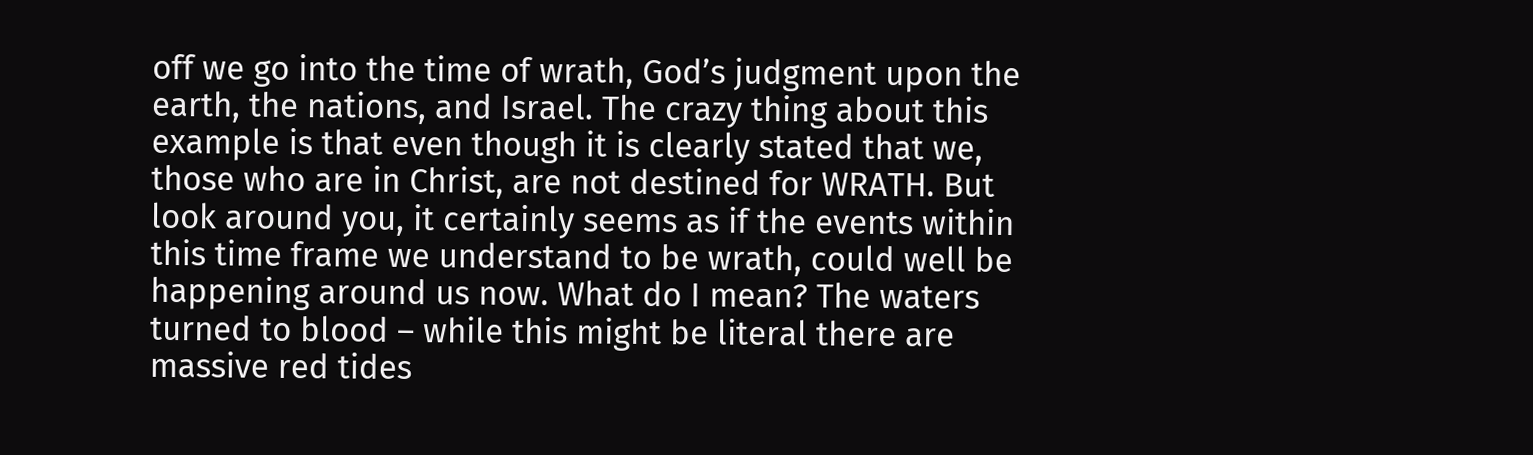off we go into the time of wrath, God’s judgment upon the earth, the nations, and Israel. The crazy thing about this example is that even though it is clearly stated that we, those who are in Christ, are not destined for WRATH. But look around you, it certainly seems as if the events within this time frame we understand to be wrath, could well be happening around us now. What do I mean? The waters turned to blood – while this might be literal there are massive red tides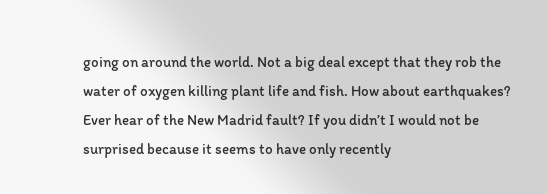going on around the world. Not a big deal except that they rob the water of oxygen killing plant life and fish. How about earthquakes? Ever hear of the New Madrid fault? If you didn’t I would not be surprised because it seems to have only recently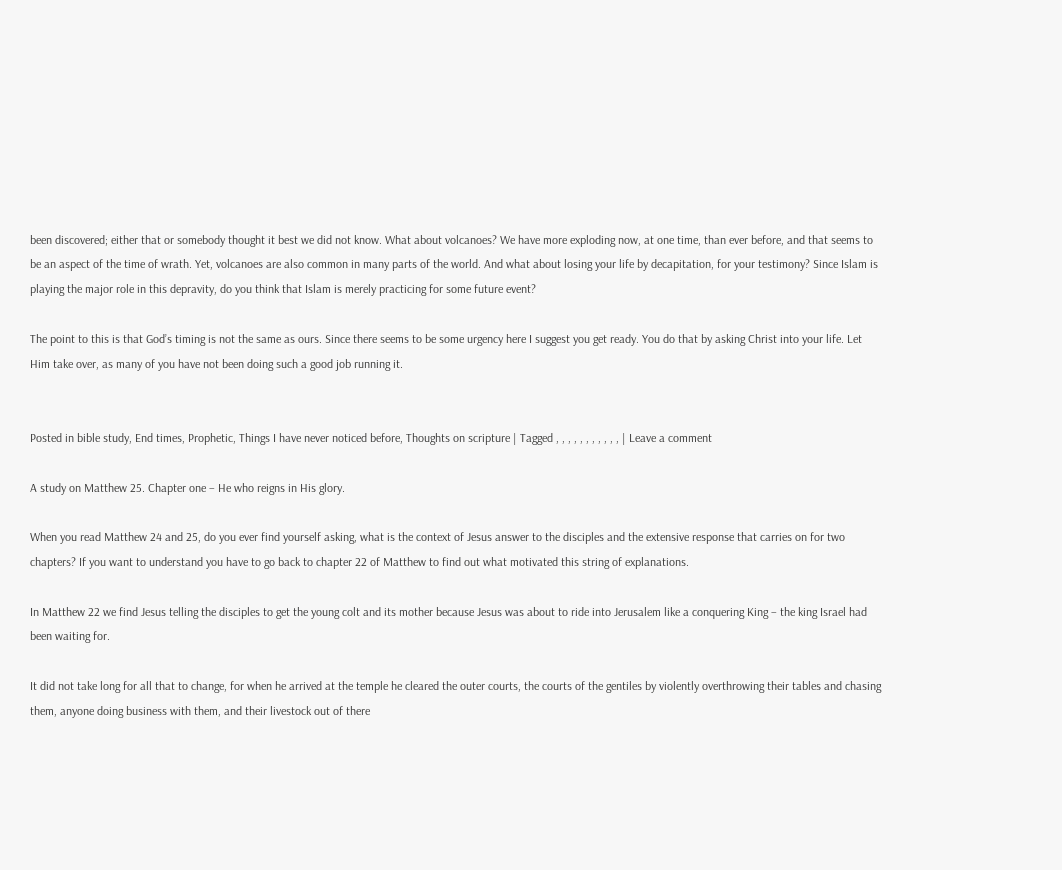been discovered; either that or somebody thought it best we did not know. What about volcanoes? We have more exploding now, at one time, than ever before, and that seems to be an aspect of the time of wrath. Yet, volcanoes are also common in many parts of the world. And what about losing your life by decapitation, for your testimony? Since Islam is playing the major role in this depravity, do you think that Islam is merely practicing for some future event?

The point to this is that God’s timing is not the same as ours. Since there seems to be some urgency here I suggest you get ready. You do that by asking Christ into your life. Let Him take over, as many of you have not been doing such a good job running it.


Posted in bible study, End times, Prophetic, Things I have never noticed before, Thoughts on scripture | Tagged , , , , , , , , , , , | Leave a comment

A study on Matthew 25. Chapter one – He who reigns in His glory.

When you read Matthew 24 and 25, do you ever find yourself asking, what is the context of Jesus answer to the disciples and the extensive response that carries on for two chapters? If you want to understand you have to go back to chapter 22 of Matthew to find out what motivated this string of explanations.

In Matthew 22 we find Jesus telling the disciples to get the young colt and its mother because Jesus was about to ride into Jerusalem like a conquering King – the king Israel had been waiting for.

It did not take long for all that to change, for when he arrived at the temple he cleared the outer courts, the courts of the gentiles by violently overthrowing their tables and chasing them, anyone doing business with them, and their livestock out of there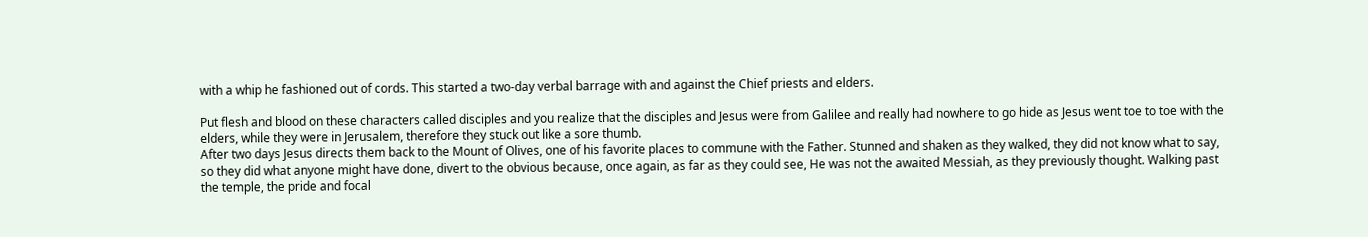with a whip he fashioned out of cords. This started a two-day verbal barrage with and against the Chief priests and elders.

Put flesh and blood on these characters called disciples and you realize that the disciples and Jesus were from Galilee and really had nowhere to go hide as Jesus went toe to toe with the elders, while they were in Jerusalem, therefore they stuck out like a sore thumb.
After two days Jesus directs them back to the Mount of Olives, one of his favorite places to commune with the Father. Stunned and shaken as they walked, they did not know what to say, so they did what anyone might have done, divert to the obvious because, once again, as far as they could see, He was not the awaited Messiah, as they previously thought. Walking past the temple, the pride and focal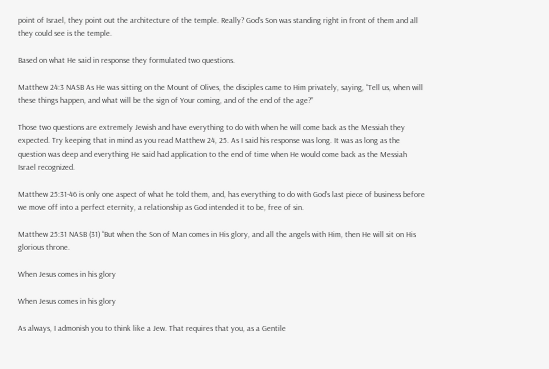point of Israel, they point out the architecture of the temple. Really? God’s Son was standing right in front of them and all they could see is the temple.

Based on what He said in response they formulated two questions.

Matthew 24:3 NASB As He was sitting on the Mount of Olives, the disciples came to Him privately, saying, “Tell us, when will these things happen, and what will be the sign of Your coming, and of the end of the age?”

Those two questions are extremely Jewish and have everything to do with when he will come back as the Messiah they expected. Try keeping that in mind as you read Matthew 24, 25. As I said his response was long. It was as long as the question was deep and everything He said had application to the end of time when He would come back as the Messiah Israel recognized.

Matthew 25:31-46 is only one aspect of what he told them, and, has everything to do with God’s last piece of business before we move off into a perfect eternity, a relationship as God intended it to be, free of sin.

Matthew 25:31 NASB (31) “But when the Son of Man comes in His glory, and all the angels with Him, then He will sit on His glorious throne.

When Jesus comes in his glory

When Jesus comes in his glory

As always, I admonish you to think like a Jew. That requires that you, as a Gentile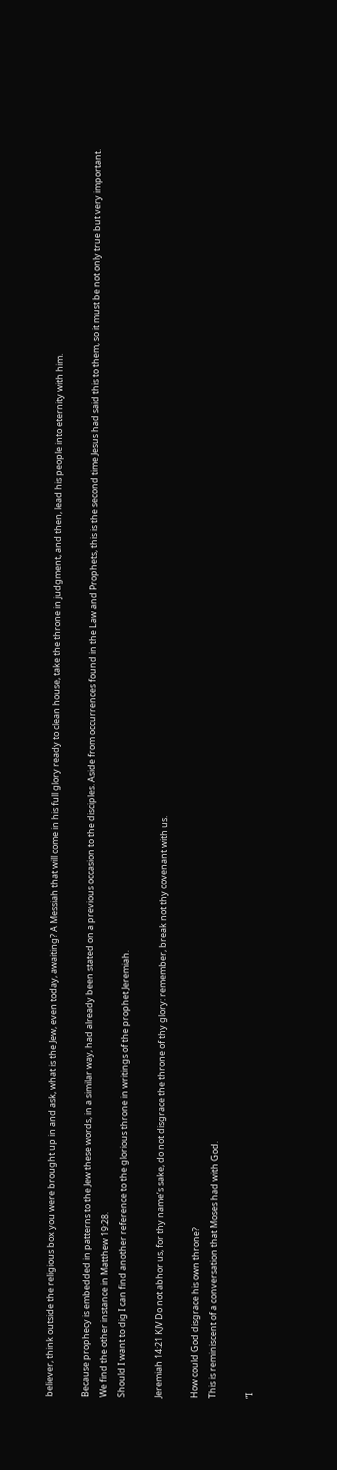believer, think outside the religious box you were brought up in and ask, what is the Jew, even today, awaiting? A Messiah that will come in his full glory ready to clean house, take the throne in judgment, and then, lead his people into eternity with him.

Because prophecy is embedded in patterns to the Jew these words, in a similar way, had already been stated on a previous occasion to the disciples. Aside from occurrences found in the Law and Prophets, this is the second time Jesus had said this to them, so it must be not only true but very important. We find the other instance in Matthew 19:28.
Should I want to dig I can find another reference to the glorious throne in writings of the prophet Jeremiah.

Jeremiah 14:21 KJV Do not abhor us, for thy name’s sake, do not disgrace the throne of thy glory: remember, break not thy covenant with us.

How could God disgrace his own throne?
This is reminiscent of a conversation that Moses had with God.

“I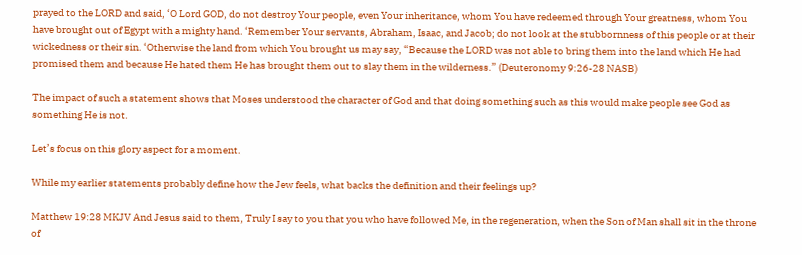prayed to the LORD and said, ‘O Lord GOD, do not destroy Your people, even Your inheritance, whom You have redeemed through Your greatness, whom You have brought out of Egypt with a mighty hand. ‘Remember Your servants, Abraham, Isaac, and Jacob; do not look at the stubbornness of this people or at their wickedness or their sin. ‘Otherwise the land from which You brought us may say, “Because the LORD was not able to bring them into the land which He had promised them and because He hated them He has brought them out to slay them in the wilderness.” (Deuteronomy 9:26-28 NASB)

The impact of such a statement shows that Moses understood the character of God and that doing something such as this would make people see God as something He is not.

Let’s focus on this glory aspect for a moment.

While my earlier statements probably define how the Jew feels, what backs the definition and their feelings up?

Matthew 19:28 MKJV And Jesus said to them, Truly I say to you that you who have followed Me, in the regeneration, when the Son of Man shall sit in the throne of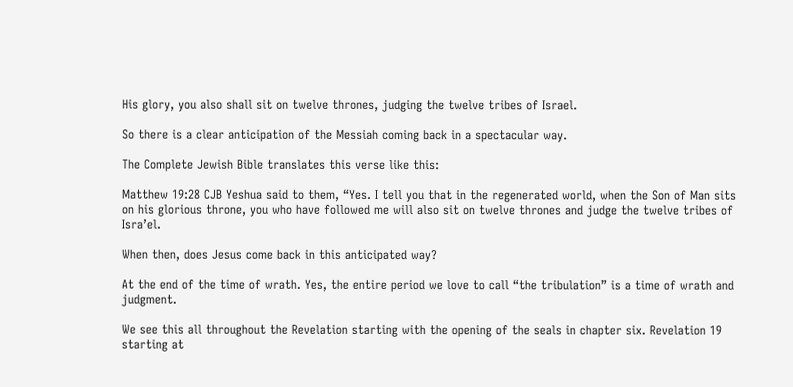His glory, you also shall sit on twelve thrones, judging the twelve tribes of Israel.

So there is a clear anticipation of the Messiah coming back in a spectacular way.

The Complete Jewish Bible translates this verse like this:

Matthew 19:28 CJB Yeshua said to them, “Yes. I tell you that in the regenerated world, when the Son of Man sits on his glorious throne, you who have followed me will also sit on twelve thrones and judge the twelve tribes of Isra’el.

When then, does Jesus come back in this anticipated way?

At the end of the time of wrath. Yes, the entire period we love to call “the tribulation” is a time of wrath and judgment.

We see this all throughout the Revelation starting with the opening of the seals in chapter six. Revelation 19 starting at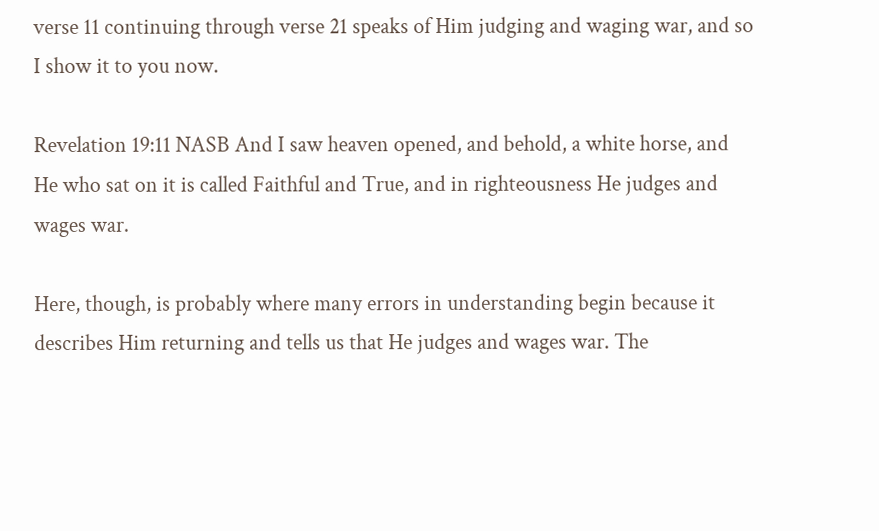verse 11 continuing through verse 21 speaks of Him judging and waging war, and so I show it to you now.

Revelation 19:11 NASB And I saw heaven opened, and behold, a white horse, and He who sat on it is called Faithful and True, and in righteousness He judges and wages war.

Here, though, is probably where many errors in understanding begin because it describes Him returning and tells us that He judges and wages war. The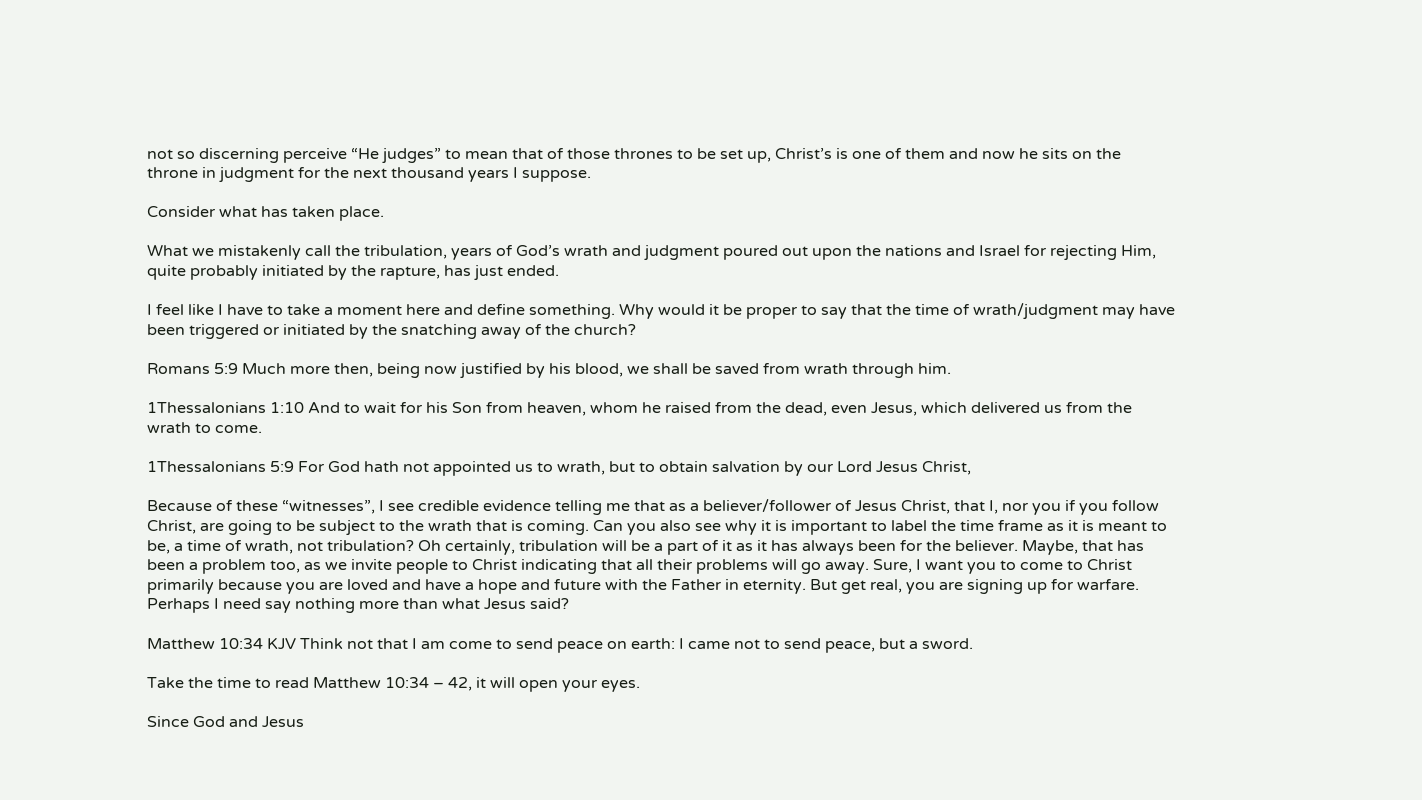not so discerning perceive “He judges” to mean that of those thrones to be set up, Christ’s is one of them and now he sits on the throne in judgment for the next thousand years I suppose.

Consider what has taken place.

What we mistakenly call the tribulation, years of God’s wrath and judgment poured out upon the nations and Israel for rejecting Him, quite probably initiated by the rapture, has just ended.

I feel like I have to take a moment here and define something. Why would it be proper to say that the time of wrath/judgment may have been triggered or initiated by the snatching away of the church?

Romans 5:9 Much more then, being now justified by his blood, we shall be saved from wrath through him.

1Thessalonians 1:10 And to wait for his Son from heaven, whom he raised from the dead, even Jesus, which delivered us from the wrath to come.

1Thessalonians 5:9 For God hath not appointed us to wrath, but to obtain salvation by our Lord Jesus Christ,

Because of these “witnesses”, I see credible evidence telling me that as a believer/follower of Jesus Christ, that I, nor you if you follow Christ, are going to be subject to the wrath that is coming. Can you also see why it is important to label the time frame as it is meant to be, a time of wrath, not tribulation? Oh certainly, tribulation will be a part of it as it has always been for the believer. Maybe, that has been a problem too, as we invite people to Christ indicating that all their problems will go away. Sure, I want you to come to Christ primarily because you are loved and have a hope and future with the Father in eternity. But get real, you are signing up for warfare. Perhaps I need say nothing more than what Jesus said?

Matthew 10:34 KJV Think not that I am come to send peace on earth: I came not to send peace, but a sword.

Take the time to read Matthew 10:34 – 42, it will open your eyes.

Since God and Jesus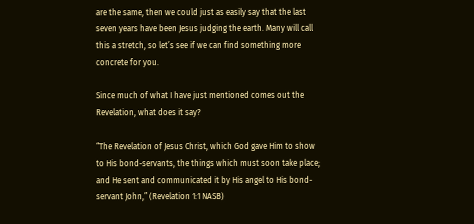are the same, then we could just as easily say that the last seven years have been Jesus judging the earth. Many will call this a stretch, so let’s see if we can find something more concrete for you.

Since much of what I have just mentioned comes out the Revelation, what does it say?

“The Revelation of Jesus Christ, which God gave Him to show to His bond-servants, the things which must soon take place; and He sent and communicated it by His angel to His bond-servant John,” (Revelation 1:1 NASB)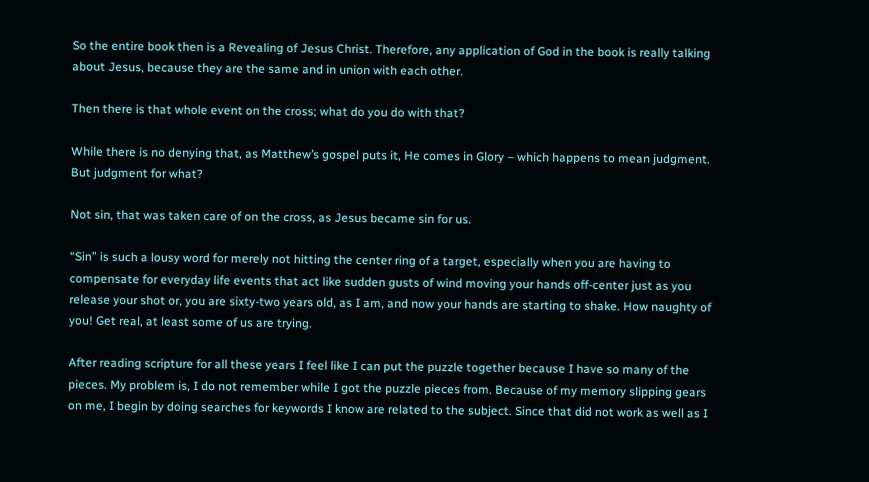So the entire book then is a Revealing of Jesus Christ. Therefore, any application of God in the book is really talking about Jesus, because they are the same and in union with each other.

Then there is that whole event on the cross; what do you do with that?

While there is no denying that, as Matthew’s gospel puts it, He comes in Glory – which happens to mean judgment. But judgment for what?

Not sin, that was taken care of on the cross, as Jesus became sin for us.

“Sin” is such a lousy word for merely not hitting the center ring of a target, especially when you are having to compensate for everyday life events that act like sudden gusts of wind moving your hands off-center just as you release your shot or, you are sixty-two years old, as I am, and now your hands are starting to shake. How naughty of you! Get real, at least some of us are trying.

After reading scripture for all these years I feel like I can put the puzzle together because I have so many of the pieces. My problem is, I do not remember while I got the puzzle pieces from. Because of my memory slipping gears on me, I begin by doing searches for keywords I know are related to the subject. Since that did not work as well as I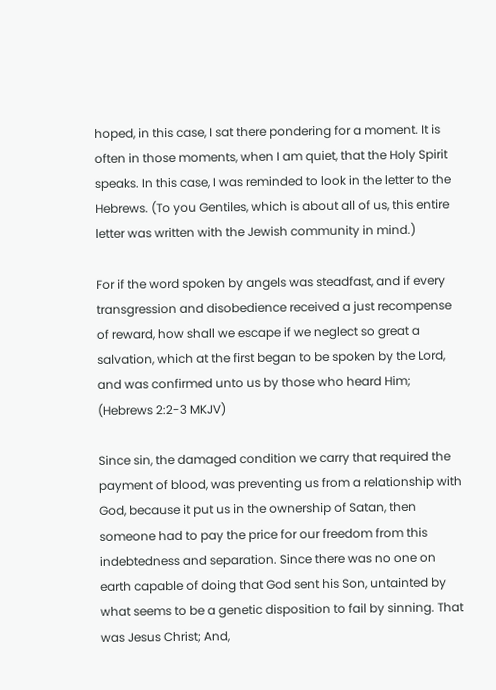hoped, in this case, I sat there pondering for a moment. It is often in those moments, when I am quiet, that the Holy Spirit speaks. In this case, I was reminded to look in the letter to the Hebrews. (To you Gentiles, which is about all of us, this entire letter was written with the Jewish community in mind.)

For if the word spoken by angels was steadfast, and if every transgression and disobedience received a just recompense of reward, how shall we escape if we neglect so great a salvation, which at the first began to be spoken by the Lord, and was confirmed unto us by those who heard Him; (Hebrews 2:2-3 MKJV)

Since sin, the damaged condition we carry that required the payment of blood, was preventing us from a relationship with God, because it put us in the ownership of Satan, then someone had to pay the price for our freedom from this indebtedness and separation. Since there was no one on earth capable of doing that God sent his Son, untainted by what seems to be a genetic disposition to fail by sinning. That was Jesus Christ; And,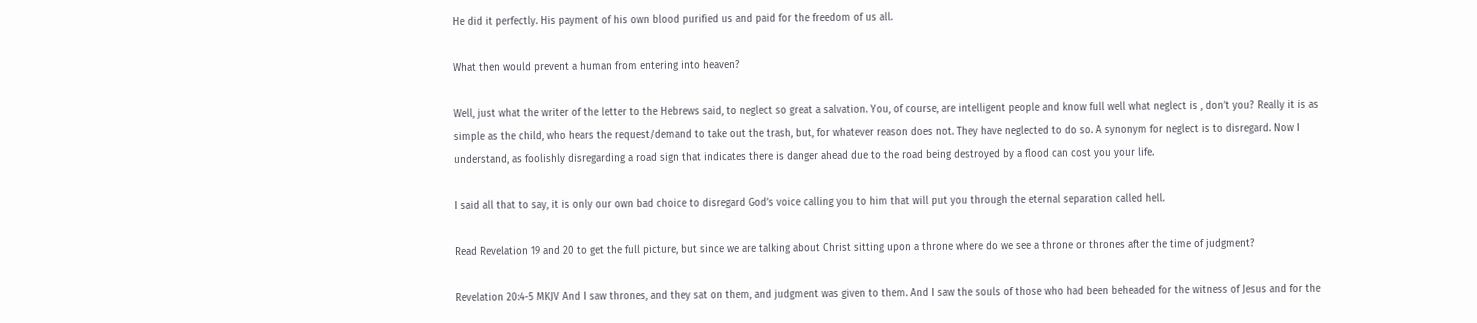He did it perfectly. His payment of his own blood purified us and paid for the freedom of us all.

What then would prevent a human from entering into heaven?

Well, just what the writer of the letter to the Hebrews said, to neglect so great a salvation. You, of course, are intelligent people and know full well what neglect is , don’t you? Really it is as simple as the child, who hears the request/demand to take out the trash, but, for whatever reason does not. They have neglected to do so. A synonym for neglect is to disregard. Now I understand, as foolishly disregarding a road sign that indicates there is danger ahead due to the road being destroyed by a flood can cost you your life.

I said all that to say, it is only our own bad choice to disregard God’s voice calling you to him that will put you through the eternal separation called hell.

Read Revelation 19 and 20 to get the full picture, but since we are talking about Christ sitting upon a throne where do we see a throne or thrones after the time of judgment?

Revelation 20:4-5 MKJV And I saw thrones, and they sat on them, and judgment was given to them. And I saw the souls of those who had been beheaded for the witness of Jesus and for the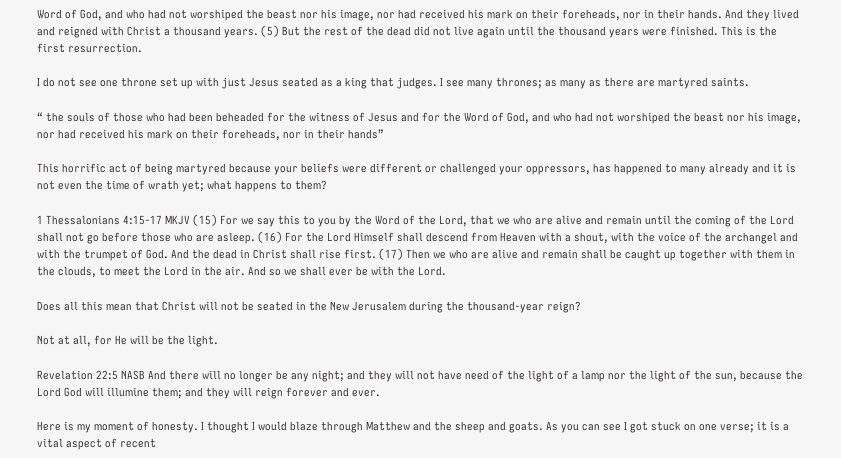Word of God, and who had not worshiped the beast nor his image, nor had received his mark on their foreheads, nor in their hands. And they lived and reigned with Christ a thousand years. (5) But the rest of the dead did not live again until the thousand years were finished. This is the first resurrection.

I do not see one throne set up with just Jesus seated as a king that judges. I see many thrones; as many as there are martyred saints.

“ the souls of those who had been beheaded for the witness of Jesus and for the Word of God, and who had not worshiped the beast nor his image, nor had received his mark on their foreheads, nor in their hands”

This horrific act of being martyred because your beliefs were different or challenged your oppressors, has happened to many already and it is not even the time of wrath yet; what happens to them?

1 Thessalonians 4:15-17 MKJV (15) For we say this to you by the Word of the Lord, that we who are alive and remain until the coming of the Lord shall not go before those who are asleep. (16) For the Lord Himself shall descend from Heaven with a shout, with the voice of the archangel and with the trumpet of God. And the dead in Christ shall rise first. (17) Then we who are alive and remain shall be caught up together with them in the clouds, to meet the Lord in the air. And so we shall ever be with the Lord.

Does all this mean that Christ will not be seated in the New Jerusalem during the thousand-year reign?

Not at all, for He will be the light.

Revelation 22:5 NASB And there will no longer be any night; and they will not have need of the light of a lamp nor the light of the sun, because the Lord God will illumine them; and they will reign forever and ever.

Here is my moment of honesty. I thought I would blaze through Matthew and the sheep and goats. As you can see I got stuck on one verse; it is a vital aspect of recent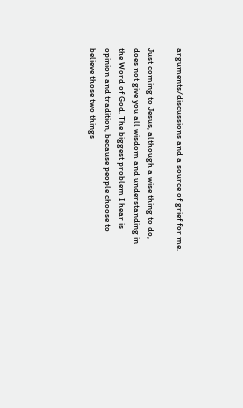arguments/discussions and a source of grief for me.

Just coming to Jesus, although a wise thing to do, does not give you all wisdom and understanding in the Word of God. The biggest problem I hear is opinion and tradition, because people choose to believe those two things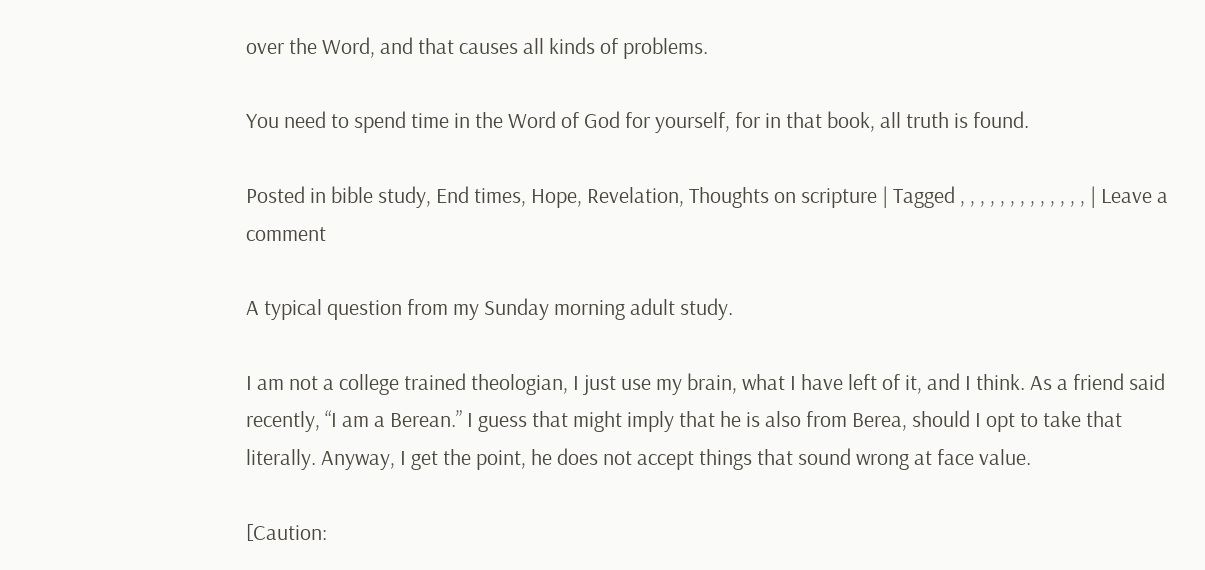over the Word, and that causes all kinds of problems.

You need to spend time in the Word of God for yourself, for in that book, all truth is found.

Posted in bible study, End times, Hope, Revelation, Thoughts on scripture | Tagged , , , , , , , , , , , , , | Leave a comment

A typical question from my Sunday morning adult study.

I am not a college trained theologian, I just use my brain, what I have left of it, and I think. As a friend said recently, “I am a Berean.” I guess that might imply that he is also from Berea, should I opt to take that literally. Anyway, I get the point, he does not accept things that sound wrong at face value.

[Caution: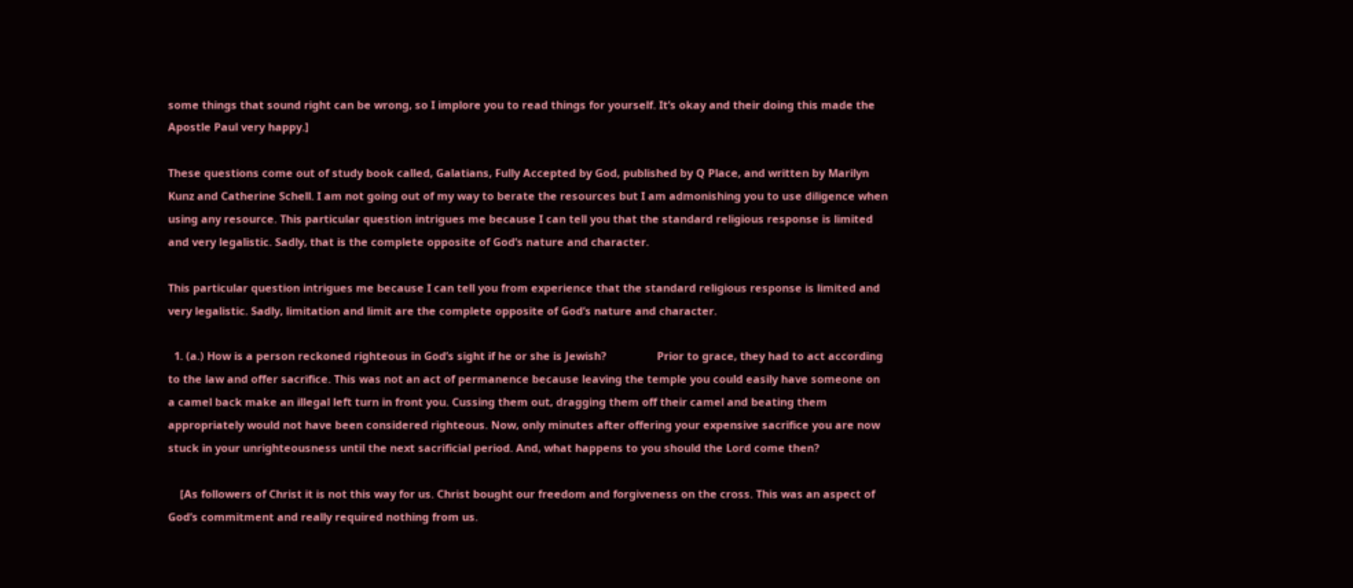some things that sound right can be wrong, so I implore you to read things for yourself. It’s okay and their doing this made the Apostle Paul very happy.]

These questions come out of study book called, Galatians, Fully Accepted by God, published by Q Place, and written by Marilyn Kunz and Catherine Schell. I am not going out of my way to berate the resources but I am admonishing you to use diligence when using any resource. This particular question intrigues me because I can tell you that the standard religious response is limited and very legalistic. Sadly, that is the complete opposite of God’s nature and character.

This particular question intrigues me because I can tell you from experience that the standard religious response is limited and very legalistic. Sadly, limitation and limit are the complete opposite of God’s nature and character.

  1. (a.) How is a person reckoned righteous in God’s sight if he or she is Jewish?                 Prior to grace, they had to act according to the law and offer sacrifice. This was not an act of permanence because leaving the temple you could easily have someone on a camel back make an illegal left turn in front you. Cussing them out, dragging them off their camel and beating them appropriately would not have been considered righteous. Now, only minutes after offering your expensive sacrifice you are now stuck in your unrighteousness until the next sacrificial period. And, what happens to you should the Lord come then?

    [As followers of Christ it is not this way for us. Christ bought our freedom and forgiveness on the cross. This was an aspect of God’s commitment and really required nothing from us.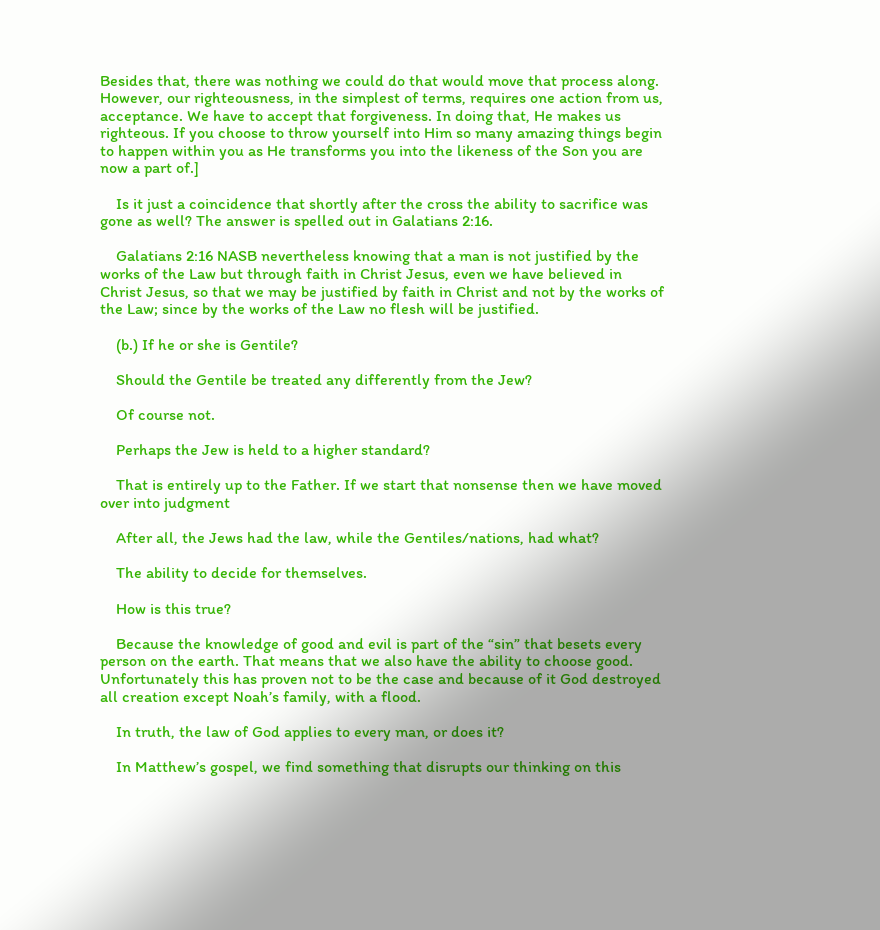Besides that, there was nothing we could do that would move that process along. However, our righteousness, in the simplest of terms, requires one action from us, acceptance. We have to accept that forgiveness. In doing that, He makes us righteous. If you choose to throw yourself into Him so many amazing things begin to happen within you as He transforms you into the likeness of the Son you are now a part of.]

    Is it just a coincidence that shortly after the cross the ability to sacrifice was gone as well? The answer is spelled out in Galatians 2:16.

    Galatians 2:16 NASB nevertheless knowing that a man is not justified by the works of the Law but through faith in Christ Jesus, even we have believed in Christ Jesus, so that we may be justified by faith in Christ and not by the works of the Law; since by the works of the Law no flesh will be justified.

    (b.) If he or she is Gentile?

    Should the Gentile be treated any differently from the Jew?

    Of course not.

    Perhaps the Jew is held to a higher standard?

    That is entirely up to the Father. If we start that nonsense then we have moved over into judgment

    After all, the Jews had the law, while the Gentiles/nations, had what?

    The ability to decide for themselves.

    How is this true?

    Because the knowledge of good and evil is part of the “sin” that besets every person on the earth. That means that we also have the ability to choose good. Unfortunately this has proven not to be the case and because of it God destroyed all creation except Noah’s family, with a flood.

    In truth, the law of God applies to every man, or does it?

    In Matthew’s gospel, we find something that disrupts our thinking on this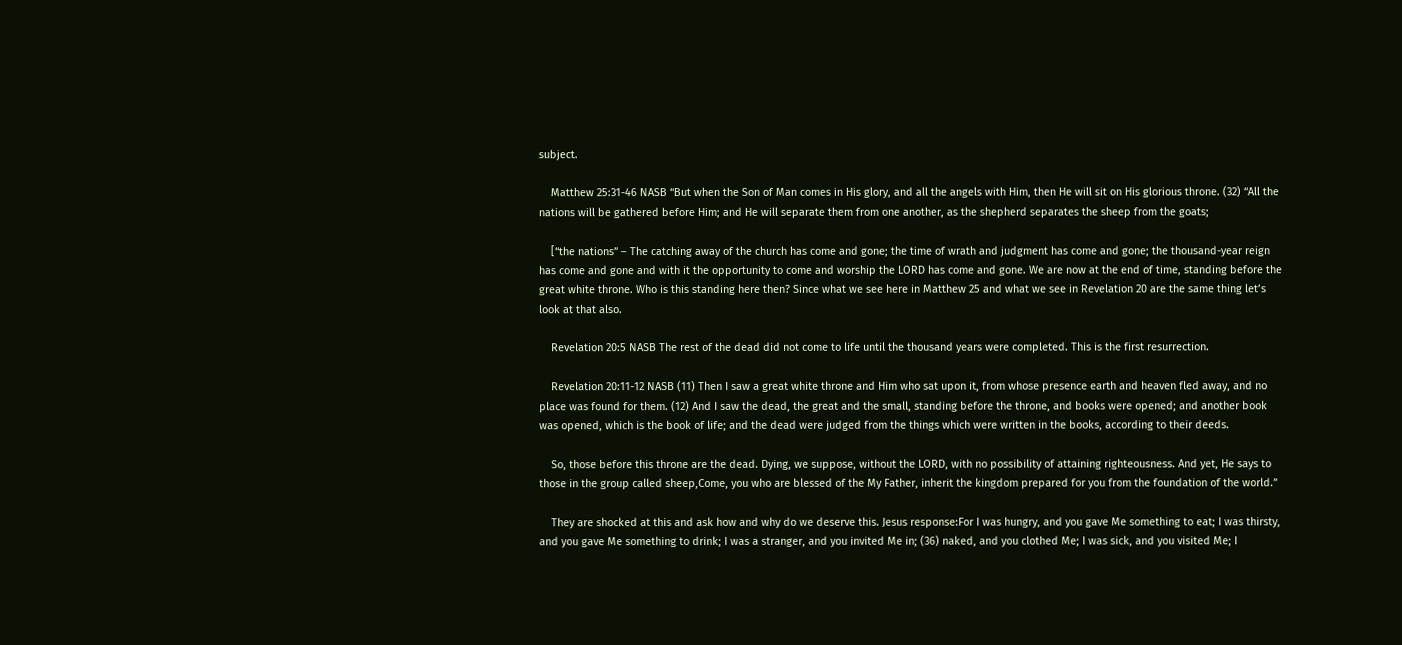subject.

    Matthew 25:31-46 NASB “But when the Son of Man comes in His glory, and all the angels with Him, then He will sit on His glorious throne. (32) “All the nations will be gathered before Him; and He will separate them from one another, as the shepherd separates the sheep from the goats;

    [“the nations” – The catching away of the church has come and gone; the time of wrath and judgment has come and gone; the thousand-year reign has come and gone and with it the opportunity to come and worship the LORD has come and gone. We are now at the end of time, standing before the great white throne. Who is this standing here then? Since what we see here in Matthew 25 and what we see in Revelation 20 are the same thing let’s look at that also.

    Revelation 20:5 NASB The rest of the dead did not come to life until the thousand years were completed. This is the first resurrection.

    Revelation 20:11-12 NASB (11) Then I saw a great white throne and Him who sat upon it, from whose presence earth and heaven fled away, and no place was found for them. (12) And I saw the dead, the great and the small, standing before the throne, and books were opened; and another book was opened, which is the book of life; and the dead were judged from the things which were written in the books, according to their deeds.

    So, those before this throne are the dead. Dying, we suppose, without the LORD, with no possibility of attaining righteousness. And yet, He says to those in the group called sheep,Come, you who are blessed of the My Father, inherit the kingdom prepared for you from the foundation of the world.”

    They are shocked at this and ask how and why do we deserve this. Jesus response:For I was hungry, and you gave Me something to eat; I was thirsty, and you gave Me something to drink; I was a stranger, and you invited Me in; (36) naked, and you clothed Me; I was sick, and you visited Me; I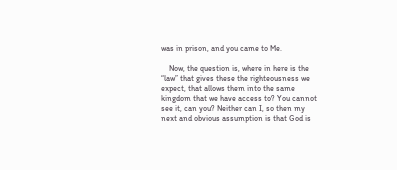was in prison, and you came to Me.

    Now, the question is, where in here is the “law” that gives these the righteousness we expect, that allows them into the same kingdom that we have access to? You cannot see it, can you? Neither can I, so then my next and obvious assumption is that God is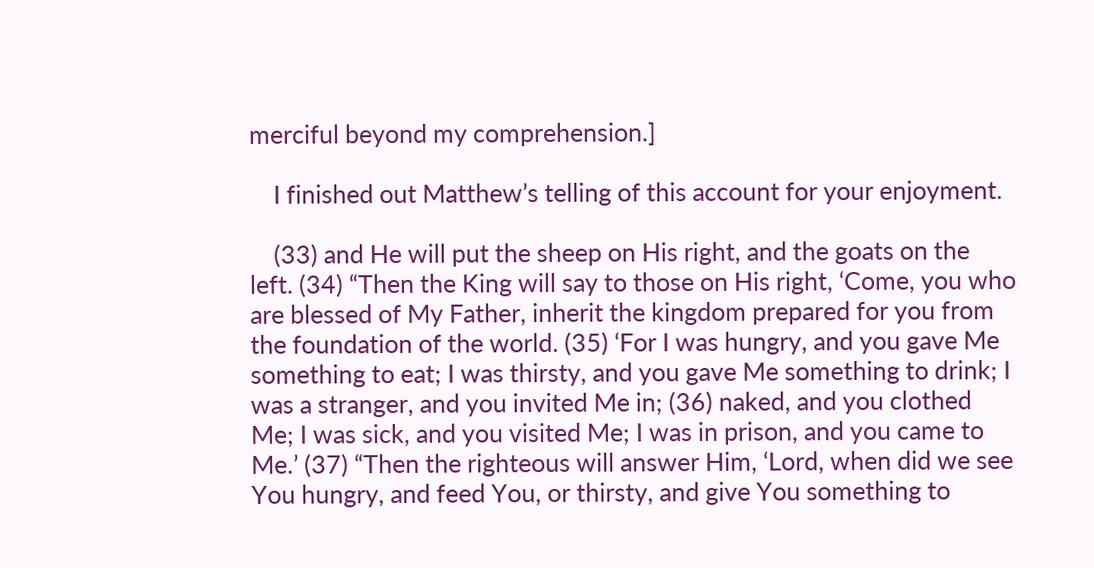merciful beyond my comprehension.]

    I finished out Matthew’s telling of this account for your enjoyment.

    (33) and He will put the sheep on His right, and the goats on the left. (34) “Then the King will say to those on His right, ‘Come, you who are blessed of My Father, inherit the kingdom prepared for you from the foundation of the world. (35) ‘For I was hungry, and you gave Me something to eat; I was thirsty, and you gave Me something to drink; I was a stranger, and you invited Me in; (36) naked, and you clothed Me; I was sick, and you visited Me; I was in prison, and you came to Me.’ (37) “Then the righteous will answer Him, ‘Lord, when did we see You hungry, and feed You, or thirsty, and give You something to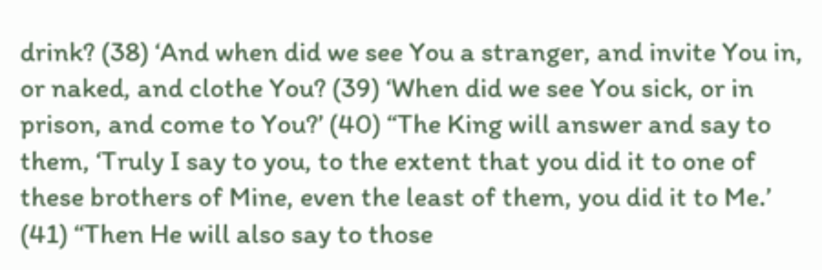drink? (38) ‘And when did we see You a stranger, and invite You in, or naked, and clothe You? (39) ‘When did we see You sick, or in prison, and come to You?’ (40) “The King will answer and say to them, ‘Truly I say to you, to the extent that you did it to one of these brothers of Mine, even the least of them, you did it to Me.’ (41) “Then He will also say to those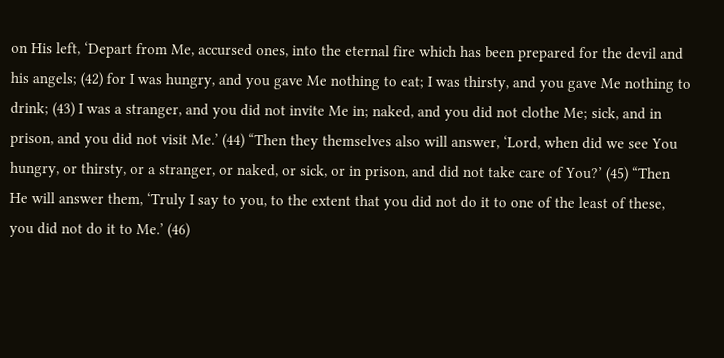on His left, ‘Depart from Me, accursed ones, into the eternal fire which has been prepared for the devil and his angels; (42) for I was hungry, and you gave Me nothing to eat; I was thirsty, and you gave Me nothing to drink; (43) I was a stranger, and you did not invite Me in; naked, and you did not clothe Me; sick, and in prison, and you did not visit Me.’ (44) “Then they themselves also will answer, ‘Lord, when did we see You hungry, or thirsty, or a stranger, or naked, or sick, or in prison, and did not take care of You?’ (45) “Then He will answer them, ‘Truly I say to you, to the extent that you did not do it to one of the least of these, you did not do it to Me.’ (46)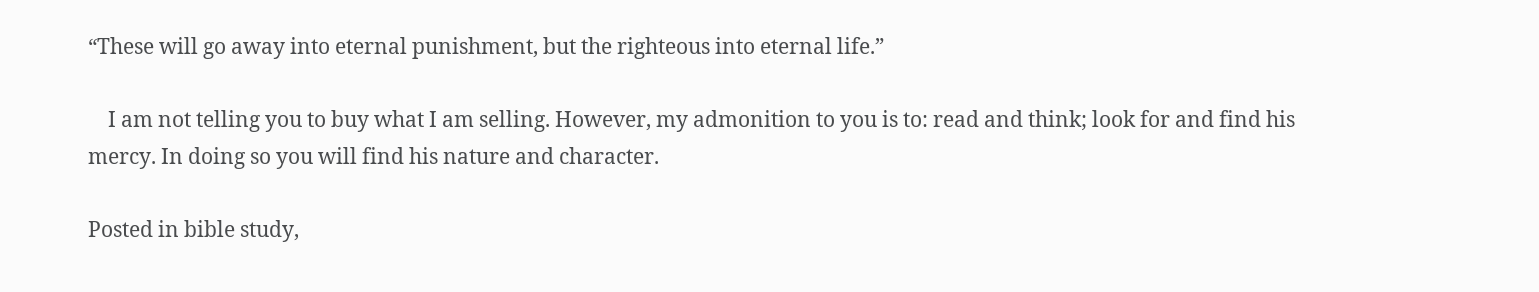“These will go away into eternal punishment, but the righteous into eternal life.”

    I am not telling you to buy what I am selling. However, my admonition to you is to: read and think; look for and find his mercy. In doing so you will find his nature and character.

Posted in bible study,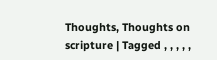Thoughts, Thoughts on scripture | Tagged , , , , ,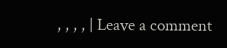, , , , | Leave a comment